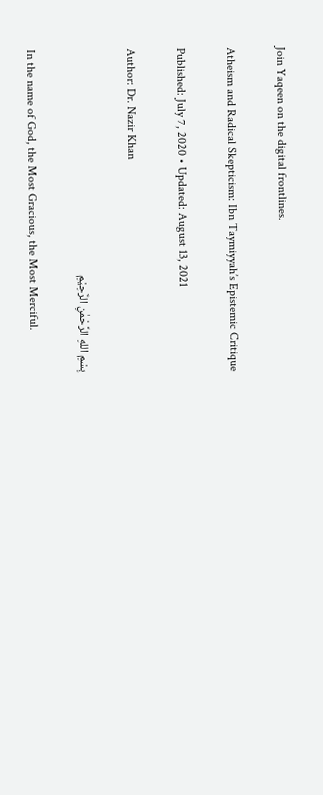Join Yaqeen on the digital frontlines.

Atheism and Radical Skepticism: Ibn Taymiyyah’s Epistemic Critique

Published: July 7, 2020 • Updated: August 13, 2021

Author: Dr. Nazir Khan

بِسْمِ اللهِ الرَّحْمٰنِ الرَّحِيْمِ

In the name of God, the Most Gracious, the Most Merciful.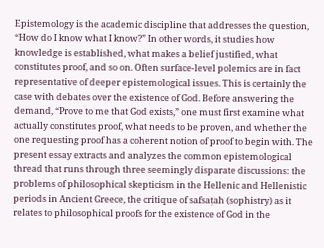Epistemology is the academic discipline that addresses the question, “How do I know what I know?” In other words, it studies how knowledge is established, what makes a belief justified, what constitutes proof, and so on. Often surface-level polemics are in fact representative of deeper epistemological issues. This is certainly the case with debates over the existence of God. Before answering the demand, “Prove to me that God exists,” one must first examine what actually constitutes proof, what needs to be proven, and whether the one requesting proof has a coherent notion of proof to begin with. The present essay extracts and analyzes the common epistemological thread that runs through three seemingly disparate discussions: the problems of philosophical skepticism in the Hellenic and Hellenistic periods in Ancient Greece, the critique of safsaṭah (sophistry) as it relates to philosophical proofs for the existence of God in the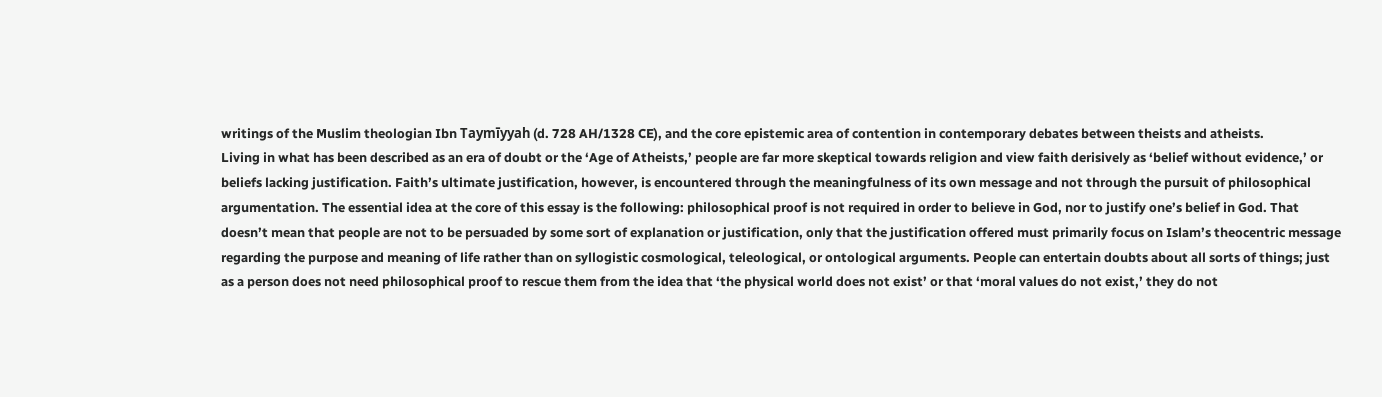writings of the Muslim theologian Ibn Taymīyyah (d. 728 AH/1328 CE), and the core epistemic area of contention in contemporary debates between theists and atheists.
Living in what has been described as an era of doubt or the ‘Age of Atheists,’ people are far more skeptical towards religion and view faith derisively as ‘belief without evidence,’ or beliefs lacking justification. Faith’s ultimate justification, however, is encountered through the meaningfulness of its own message and not through the pursuit of philosophical argumentation. The essential idea at the core of this essay is the following: philosophical proof is not required in order to believe in God, nor to justify one’s belief in God. That doesn’t mean that people are not to be persuaded by some sort of explanation or justification, only that the justification offered must primarily focus on Islam’s theocentric message regarding the purpose and meaning of life rather than on syllogistic cosmological, teleological, or ontological arguments. People can entertain doubts about all sorts of things; just as a person does not need philosophical proof to rescue them from the idea that ‘the physical world does not exist’ or that ‘moral values do not exist,’ they do not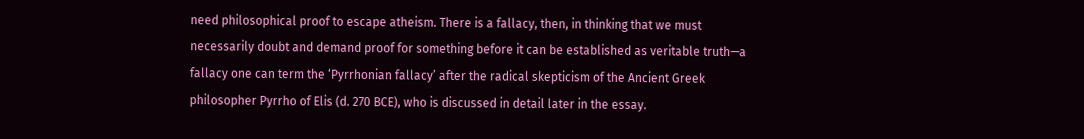need philosophical proof to escape atheism. There is a fallacy, then, in thinking that we must necessarily doubt and demand proof for something before it can be established as veritable truth—a fallacy one can term the ‘Pyrrhonian fallacy’ after the radical skepticism of the Ancient Greek philosopher Pyrrho of Elis (d. 270 BCE), who is discussed in detail later in the essay.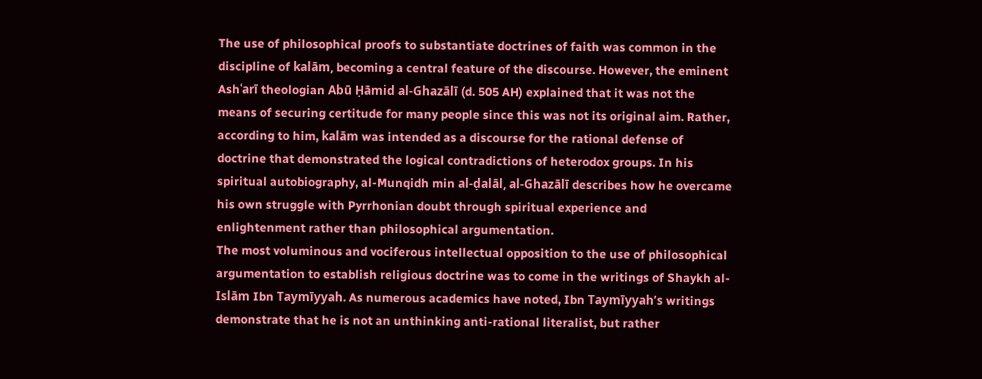The use of philosophical proofs to substantiate doctrines of faith was common in the discipline of kalām, becoming a central feature of the discourse. However, the eminent Ashʿarī theologian Abū Ḥāmid al-Ghazālī (d. 505 AH) explained that it was not the means of securing certitude for many people since this was not its original aim. Rather, according to him, kalām was intended as a discourse for the rational defense of doctrine that demonstrated the logical contradictions of heterodox groups. In his spiritual autobiography, al-Munqidh min al-ḍalāl, al-Ghazālī describes how he overcame his own struggle with Pyrrhonian doubt through spiritual experience and enlightenment rather than philosophical argumentation.
The most voluminous and vociferous intellectual opposition to the use of philosophical argumentation to establish religious doctrine was to come in the writings of Shaykh al-Islām Ibn Taymīyyah. As numerous academics have noted, Ibn Taymīyyah’s writings demonstrate that he is not an unthinking anti-rational literalist, but rather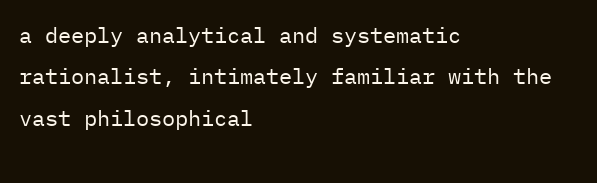a deeply analytical and systematic rationalist, intimately familiar with the vast philosophical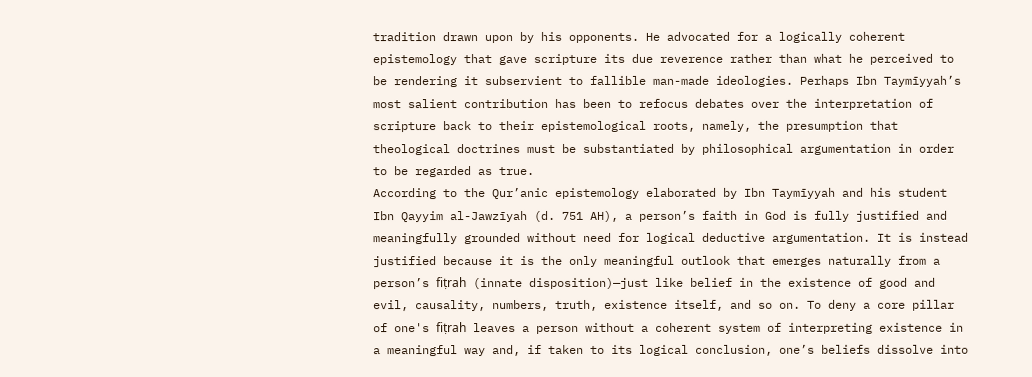tradition drawn upon by his opponents. He advocated for a logically coherent epistemology that gave scripture its due reverence rather than what he perceived to be rendering it subservient to fallible man-made ideologies. Perhaps Ibn Taymīyyah’s most salient contribution has been to refocus debates over the interpretation of scripture back to their epistemological roots, namely, the presumption that theological doctrines must be substantiated by philosophical argumentation in order to be regarded as true.
According to the Qur’anic epistemology elaborated by Ibn Taymīyyah and his student Ibn Qayyim al-Jawzīyah (d. 751 AH), a person’s faith in God is fully justified and meaningfully grounded without need for logical deductive argumentation. It is instead justified because it is the only meaningful outlook that emerges naturally from a person’s fiṭrah (innate disposition)—just like belief in the existence of good and evil, causality, numbers, truth, existence itself, and so on. To deny a core pillar of one's fiṭrah leaves a person without a coherent system of interpreting existence in a meaningful way and, if taken to its logical conclusion, one’s beliefs dissolve into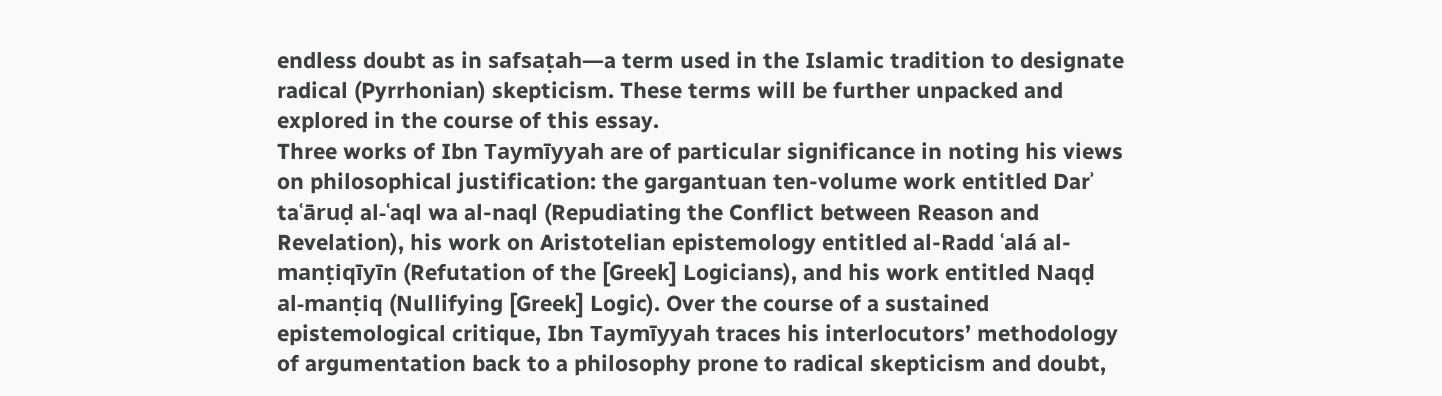endless doubt as in safsaṭah—a term used in the Islamic tradition to designate radical (Pyrrhonian) skepticism. These terms will be further unpacked and explored in the course of this essay.
Three works of Ibn Taymīyyah are of particular significance in noting his views on philosophical justification: the gargantuan ten-volume work entitled Darʾ taʿāruḍ al-ʿaql wa al-naql (Repudiating the Conflict between Reason and Revelation), his work on Aristotelian epistemology entitled al-Radd ʿalá al-manṭiqīyīn (Refutation of the [Greek] Logicians), and his work entitled Naqḍ al-manṭiq (Nullifying [Greek] Logic). Over the course of a sustained epistemological critique, Ibn Taymīyyah traces his interlocutors’ methodology of argumentation back to a philosophy prone to radical skepticism and doubt,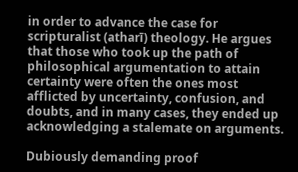in order to advance the case for scripturalist (atharī) theology. He argues that those who took up the path of philosophical argumentation to attain certainty were often the ones most afflicted by uncertainty, confusion, and doubts, and in many cases, they ended up acknowledging a stalemate on arguments.

Dubiously demanding proof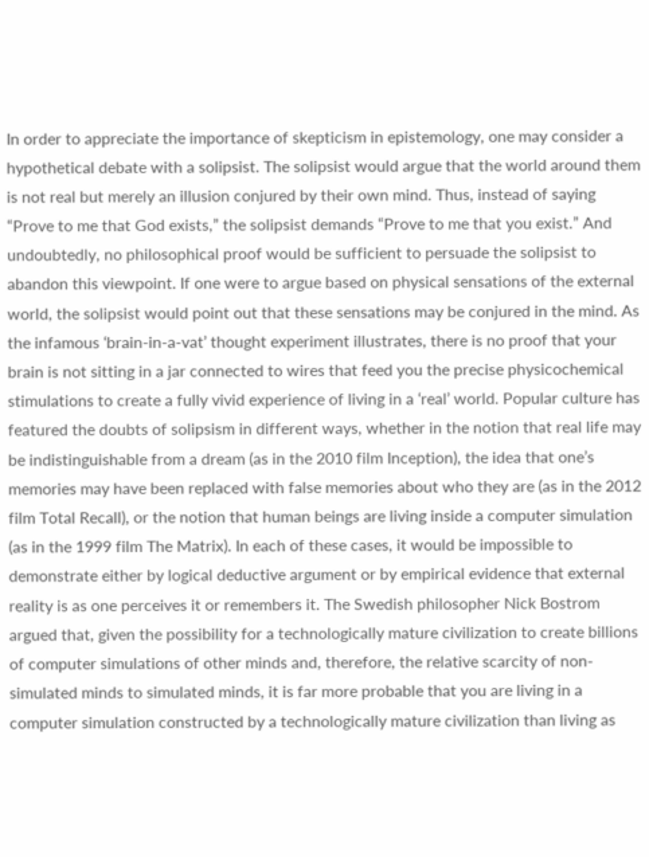In order to appreciate the importance of skepticism in epistemology, one may consider a hypothetical debate with a solipsist. The solipsist would argue that the world around them is not real but merely an illusion conjured by their own mind. Thus, instead of saying “Prove to me that God exists,” the solipsist demands “Prove to me that you exist.” And undoubtedly, no philosophical proof would be sufficient to persuade the solipsist to abandon this viewpoint. If one were to argue based on physical sensations of the external world, the solipsist would point out that these sensations may be conjured in the mind. As the infamous ‘brain-in-a-vat’ thought experiment illustrates, there is no proof that your brain is not sitting in a jar connected to wires that feed you the precise physicochemical stimulations to create a fully vivid experience of living in a ‘real’ world. Popular culture has featured the doubts of solipsism in different ways, whether in the notion that real life may be indistinguishable from a dream (as in the 2010 film Inception), the idea that one’s memories may have been replaced with false memories about who they are (as in the 2012 film Total Recall), or the notion that human beings are living inside a computer simulation (as in the 1999 film The Matrix). In each of these cases, it would be impossible to demonstrate either by logical deductive argument or by empirical evidence that external reality is as one perceives it or remembers it. The Swedish philosopher Nick Bostrom argued that, given the possibility for a technologically mature civilization to create billions of computer simulations of other minds and, therefore, the relative scarcity of non-simulated minds to simulated minds, it is far more probable that you are living in a computer simulation constructed by a technologically mature civilization than living as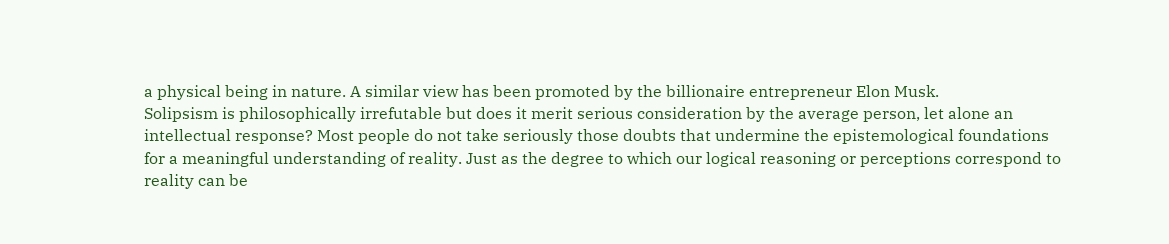a physical being in nature. A similar view has been promoted by the billionaire entrepreneur Elon Musk.
Solipsism is philosophically irrefutable but does it merit serious consideration by the average person, let alone an intellectual response? Most people do not take seriously those doubts that undermine the epistemological foundations for a meaningful understanding of reality. Just as the degree to which our logical reasoning or perceptions correspond to reality can be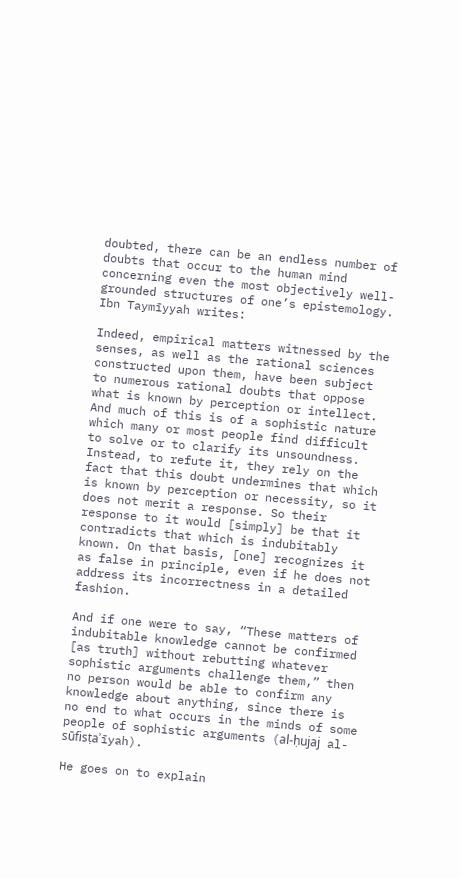doubted, there can be an endless number of doubts that occur to the human mind concerning even the most objectively well-grounded structures of one’s epistemology. Ibn Taymīyyah writes:

Indeed, empirical matters witnessed by the senses, as well as the rational sciences constructed upon them, have been subject to numerous rational doubts that oppose what is known by perception or intellect. And much of this is of a sophistic nature which many or most people find difficult to solve or to clarify its unsoundness. Instead, to refute it, they rely on the fact that this doubt undermines that which is known by perception or necessity, so it does not merit a response. So their response to it would [simply] be that it contradicts that which is indubitably known. On that basis, [one] recognizes it as false in principle, even if he does not address its incorrectness in a detailed fashion.

And if one were to say, “These matters of indubitable knowledge cannot be confirmed [as truth] without rebutting whatever sophistic arguments challenge them,” then no person would be able to confirm any knowledge about anything, since there is no end to what occurs in the minds of some people of sophistic arguments (al-ḥujaj al-sūfisṭaʾīyah).

He goes on to explain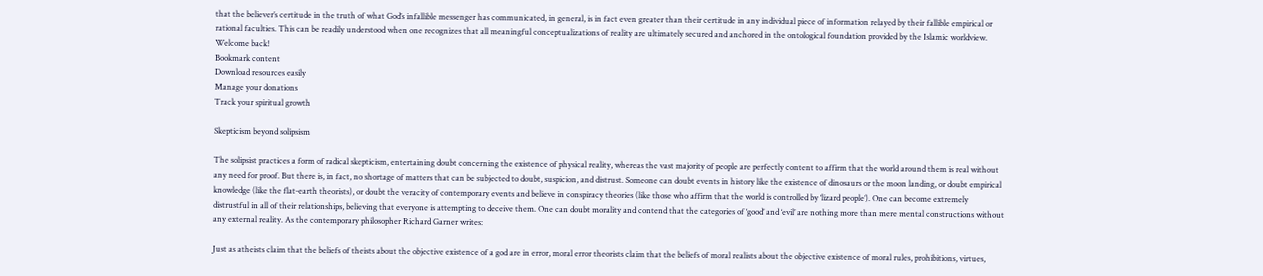that the believer’s certitude in the truth of what God’s infallible messenger has communicated, in general, is in fact even greater than their certitude in any individual piece of information relayed by their fallible empirical or rational faculties. This can be readily understood when one recognizes that all meaningful conceptualizations of reality are ultimately secured and anchored in the ontological foundation provided by the Islamic worldview.
Welcome back!
Bookmark content
Download resources easily
Manage your donations
Track your spiritual growth

Skepticism beyond solipsism

The solipsist practices a form of radical skepticism, entertaining doubt concerning the existence of physical reality, whereas the vast majority of people are perfectly content to affirm that the world around them is real without any need for proof. But there is, in fact, no shortage of matters that can be subjected to doubt, suspicion, and distrust. Someone can doubt events in history like the existence of dinosaurs or the moon landing, or doubt empirical knowledge (like the flat-earth theorists), or doubt the veracity of contemporary events and believe in conspiracy theories (like those who affirm that the world is controlled by ‘lizard people’). One can become extremely distrustful in all of their relationships, believing that everyone is attempting to deceive them. One can doubt morality and contend that the categories of ‘good’ and ‘evil’ are nothing more than mere mental constructions without any external reality. As the contemporary philosopher Richard Garner writes:

Just as atheists claim that the beliefs of theists about the objective existence of a god are in error, moral error theorists claim that the beliefs of moral realists about the objective existence of moral rules, prohibitions, virtues,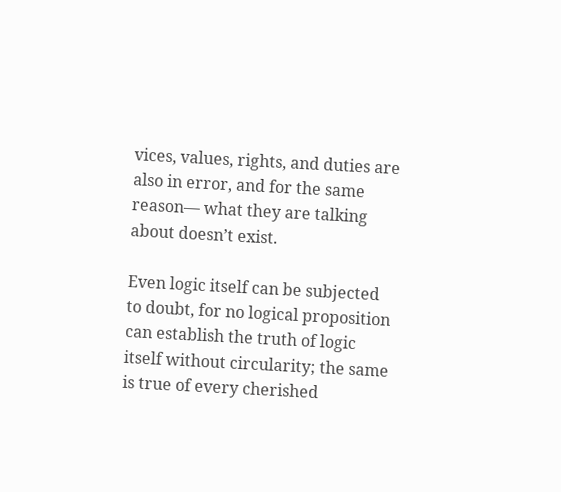vices, values, rights, and duties are also in error, and for the same reason— what they are talking about doesn’t exist.

Even logic itself can be subjected to doubt, for no logical proposition can establish the truth of logic itself without circularity; the same is true of every cherished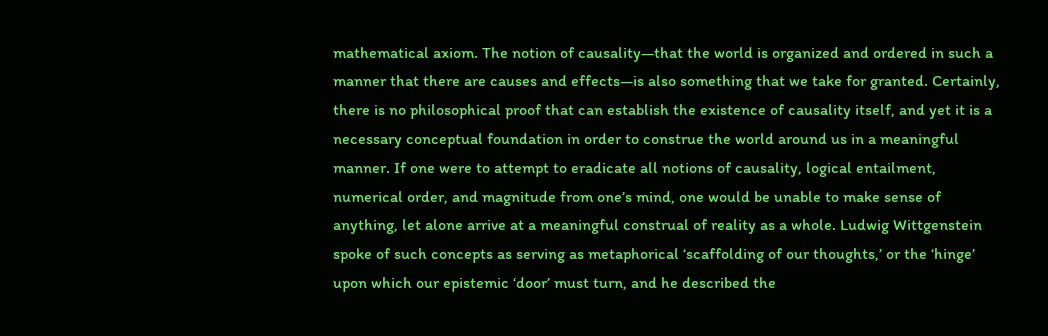mathematical axiom. The notion of causality—that the world is organized and ordered in such a manner that there are causes and effects—is also something that we take for granted. Certainly, there is no philosophical proof that can establish the existence of causality itself, and yet it is a necessary conceptual foundation in order to construe the world around us in a meaningful manner. If one were to attempt to eradicate all notions of causality, logical entailment, numerical order, and magnitude from one’s mind, one would be unable to make sense of anything, let alone arrive at a meaningful construal of reality as a whole. Ludwig Wittgenstein spoke of such concepts as serving as metaphorical ‘scaffolding of our thoughts,’ or the ‘hinge’ upon which our epistemic ‘door’ must turn, and he described the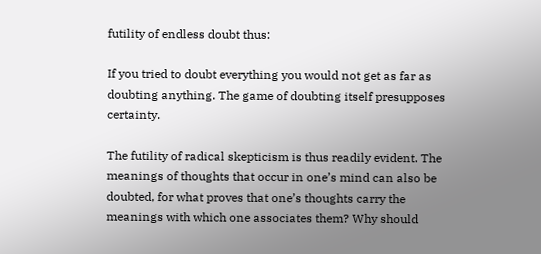futility of endless doubt thus:

If you tried to doubt everything you would not get as far as doubting anything. The game of doubting itself presupposes certainty.

The futility of radical skepticism is thus readily evident. The meanings of thoughts that occur in one’s mind can also be doubted, for what proves that one’s thoughts carry the meanings with which one associates them? Why should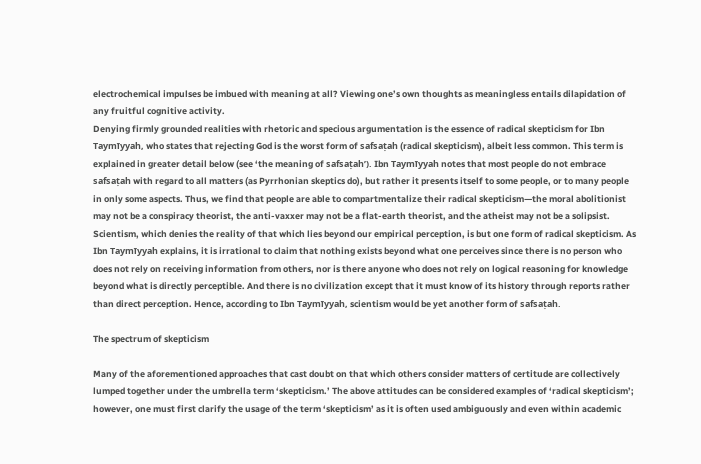electrochemical impulses be imbued with meaning at all? Viewing one’s own thoughts as meaningless entails dilapidation of any fruitful cognitive activity.
Denying firmly grounded realities with rhetoric and specious argumentation is the essence of radical skepticism for Ibn Taymīyyah, who states that rejecting God is the worst form of safsaṭah (radical skepticism), albeit less common. This term is explained in greater detail below (see ‘the meaning of safsaṭah’). Ibn Taymīyyah notes that most people do not embrace safsaṭah with regard to all matters (as Pyrrhonian skeptics do), but rather it presents itself to some people, or to many people in only some aspects. Thus, we find that people are able to compartmentalize their radical skepticism—the moral abolitionist may not be a conspiracy theorist, the anti-vaxxer may not be a flat-earth theorist, and the atheist may not be a solipsist. Scientism, which denies the reality of that which lies beyond our empirical perception, is but one form of radical skepticism. As Ibn Taymīyyah explains, it is irrational to claim that nothing exists beyond what one perceives since there is no person who does not rely on receiving information from others, nor is there anyone who does not rely on logical reasoning for knowledge beyond what is directly perceptible. And there is no civilization except that it must know of its history through reports rather than direct perception. Hence, according to Ibn Taymīyyah, scientism would be yet another form of safsaṭah.

The spectrum of skepticism

Many of the aforementioned approaches that cast doubt on that which others consider matters of certitude are collectively lumped together under the umbrella term ‘skepticism.’ The above attitudes can be considered examples of ‘radical skepticism’; however, one must first clarify the usage of the term ‘skepticism’ as it is often used ambiguously and even within academic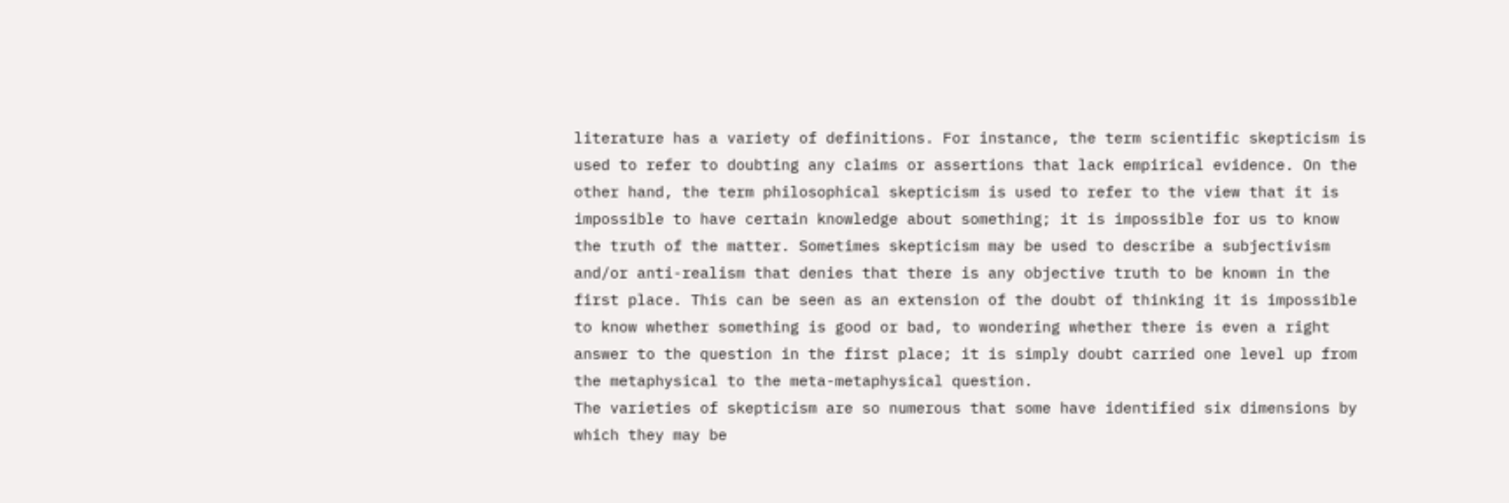literature has a variety of definitions. For instance, the term scientific skepticism is used to refer to doubting any claims or assertions that lack empirical evidence. On the other hand, the term philosophical skepticism is used to refer to the view that it is impossible to have certain knowledge about something; it is impossible for us to know the truth of the matter. Sometimes skepticism may be used to describe a subjectivism and/or anti-realism that denies that there is any objective truth to be known in the first place. This can be seen as an extension of the doubt of thinking it is impossible to know whether something is good or bad, to wondering whether there is even a right answer to the question in the first place; it is simply doubt carried one level up from the metaphysical to the meta-metaphysical question.
The varieties of skepticism are so numerous that some have identified six dimensions by which they may be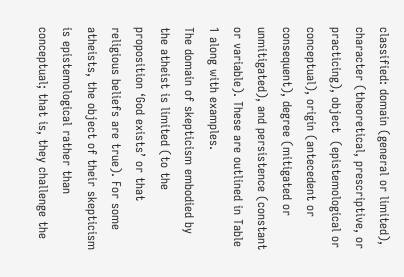classified: domain (general or limited), character (theoretical, prescriptive, or practicing), object  (epistemological or conceptual), origin (antecedent or consequent), degree (mitigated or unmitigated), and persistence (constant or variable). These are outlined in Table 1 along with examples.
The domain of skepticism embodied by the atheist is limited (to the proposition ‘God exists’ or that religious beliefs are true). For some atheists, the object of their skepticism is epistemological rather than conceptual; that is, they challenge the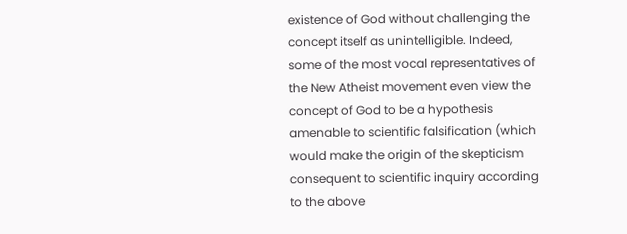existence of God without challenging the concept itself as unintelligible. Indeed, some of the most vocal representatives of the New Atheist movement even view the concept of God to be a hypothesis amenable to scientific falsification (which would make the origin of the skepticism consequent to scientific inquiry according to the above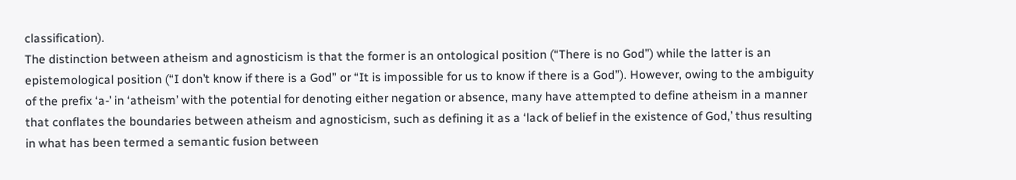classification).
The distinction between atheism and agnosticism is that the former is an ontological position (“There is no God”) while the latter is an epistemological position (“I don’t know if there is a God” or “It is impossible for us to know if there is a God”). However, owing to the ambiguity of the prefix ‘a-’ in ‘atheism’ with the potential for denoting either negation or absence, many have attempted to define atheism in a manner that conflates the boundaries between atheism and agnosticism, such as defining it as a ‘lack of belief in the existence of God,’ thus resulting in what has been termed a semantic fusion between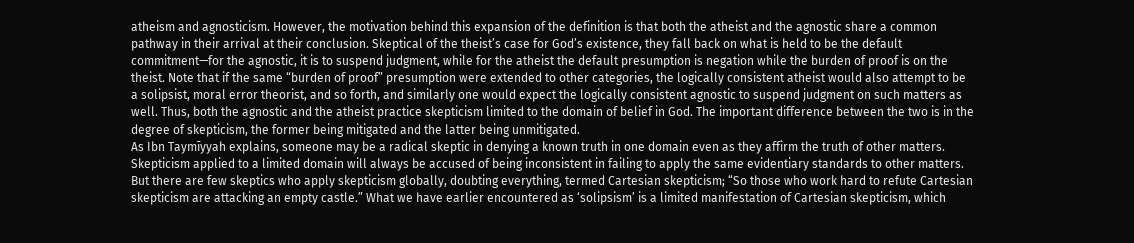atheism and agnosticism. However, the motivation behind this expansion of the definition is that both the atheist and the agnostic share a common pathway in their arrival at their conclusion. Skeptical of the theist’s case for God’s existence, they fall back on what is held to be the default commitment—for the agnostic, it is to suspend judgment, while for the atheist the default presumption is negation while the burden of proof is on the theist. Note that if the same “burden of proof” presumption were extended to other categories, the logically consistent atheist would also attempt to be a solipsist, moral error theorist, and so forth, and similarly one would expect the logically consistent agnostic to suspend judgment on such matters as well. Thus, both the agnostic and the atheist practice skepticism limited to the domain of belief in God. The important difference between the two is in the degree of skepticism, the former being mitigated and the latter being unmitigated.
As Ibn Taymīyyah explains, someone may be a radical skeptic in denying a known truth in one domain even as they affirm the truth of other matters. Skepticism applied to a limited domain will always be accused of being inconsistent in failing to apply the same evidentiary standards to other matters. But there are few skeptics who apply skepticism globally, doubting everything, termed Cartesian skepticism; “So those who work hard to refute Cartesian skepticism are attacking an empty castle.” What we have earlier encountered as ‘solipsism’ is a limited manifestation of Cartesian skepticism, which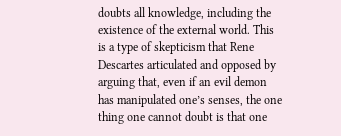doubts all knowledge, including the existence of the external world. This is a type of skepticism that Rene Descartes articulated and opposed by arguing that, even if an evil demon has manipulated one’s senses, the one thing one cannot doubt is that one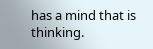has a mind that is thinking.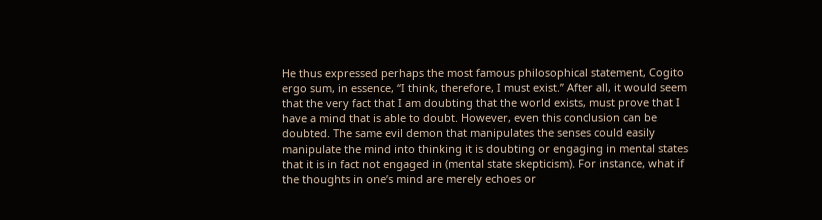He thus expressed perhaps the most famous philosophical statement, Cogito ergo sum, in essence, “I think, therefore, I must exist.” After all, it would seem that the very fact that I am doubting that the world exists, must prove that I have a mind that is able to doubt. However, even this conclusion can be doubted. The same evil demon that manipulates the senses could easily manipulate the mind into thinking it is doubting or engaging in mental states that it is in fact not engaged in (mental state skepticism). For instance, what if the thoughts in one’s mind are merely echoes or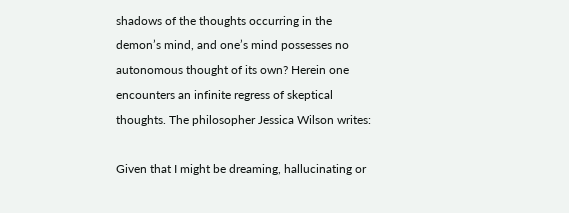shadows of the thoughts occurring in the demon’s mind, and one’s mind possesses no autonomous thought of its own? Herein one encounters an infinite regress of skeptical thoughts. The philosopher Jessica Wilson writes:

Given that I might be dreaming, hallucinating or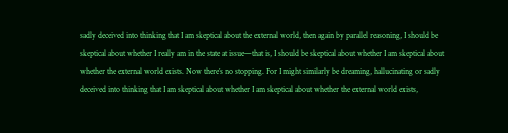sadly deceived into thinking that I am skeptical about the external world, then again by parallel reasoning, I should be skeptical about whether I really am in the state at issue—that is, I should be skeptical about whether I am skeptical about whether the external world exists. Now there’s no stopping. For I might similarly be dreaming, hallucinating or sadly deceived into thinking that I am skeptical about whether I am skeptical about whether the external world exists,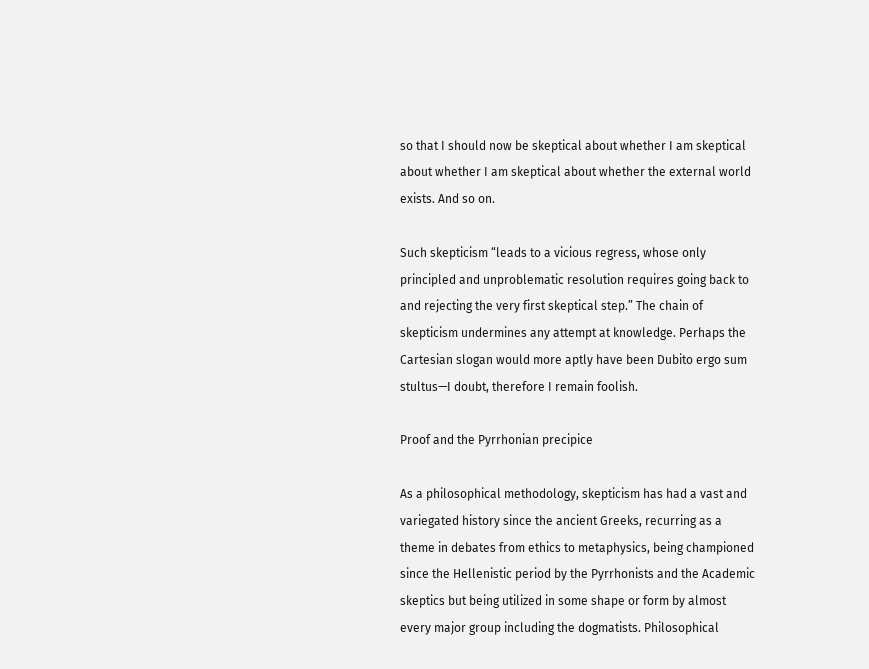so that I should now be skeptical about whether I am skeptical about whether I am skeptical about whether the external world exists. And so on.

Such skepticism “leads to a vicious regress, whose only principled and unproblematic resolution requires going back to and rejecting the very first skeptical step.” The chain of skepticism undermines any attempt at knowledge. Perhaps the Cartesian slogan would more aptly have been Dubito ergo sum stultus—I doubt, therefore I remain foolish.

Proof and the Pyrrhonian precipice

As a philosophical methodology, skepticism has had a vast and variegated history since the ancient Greeks, recurring as a theme in debates from ethics to metaphysics, being championed since the Hellenistic period by the Pyrrhonists and the Academic skeptics but being utilized in some shape or form by almost every major group including the dogmatists. Philosophical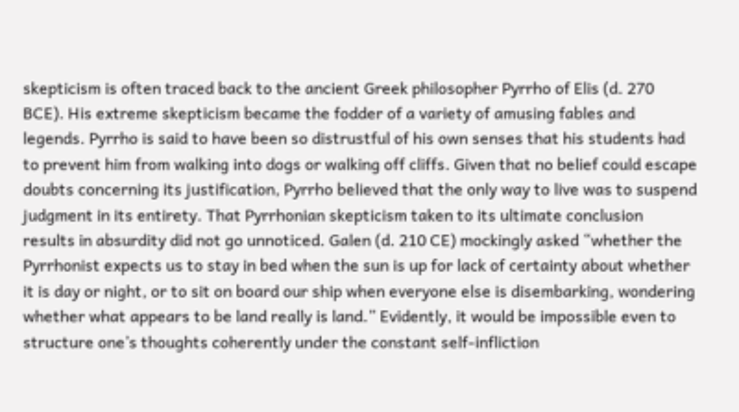skepticism is often traced back to the ancient Greek philosopher Pyrrho of Elis (d. 270 BCE). His extreme skepticism became the fodder of a variety of amusing fables and legends. Pyrrho is said to have been so distrustful of his own senses that his students had to prevent him from walking into dogs or walking off cliffs. Given that no belief could escape doubts concerning its justification, Pyrrho believed that the only way to live was to suspend judgment in its entirety. That Pyrrhonian skepticism taken to its ultimate conclusion results in absurdity did not go unnoticed. Galen (d. 210 CE) mockingly asked “whether the Pyrrhonist expects us to stay in bed when the sun is up for lack of certainty about whether it is day or night, or to sit on board our ship when everyone else is disembarking, wondering whether what appears to be land really is land.” Evidently, it would be impossible even to structure one’s thoughts coherently under the constant self-infliction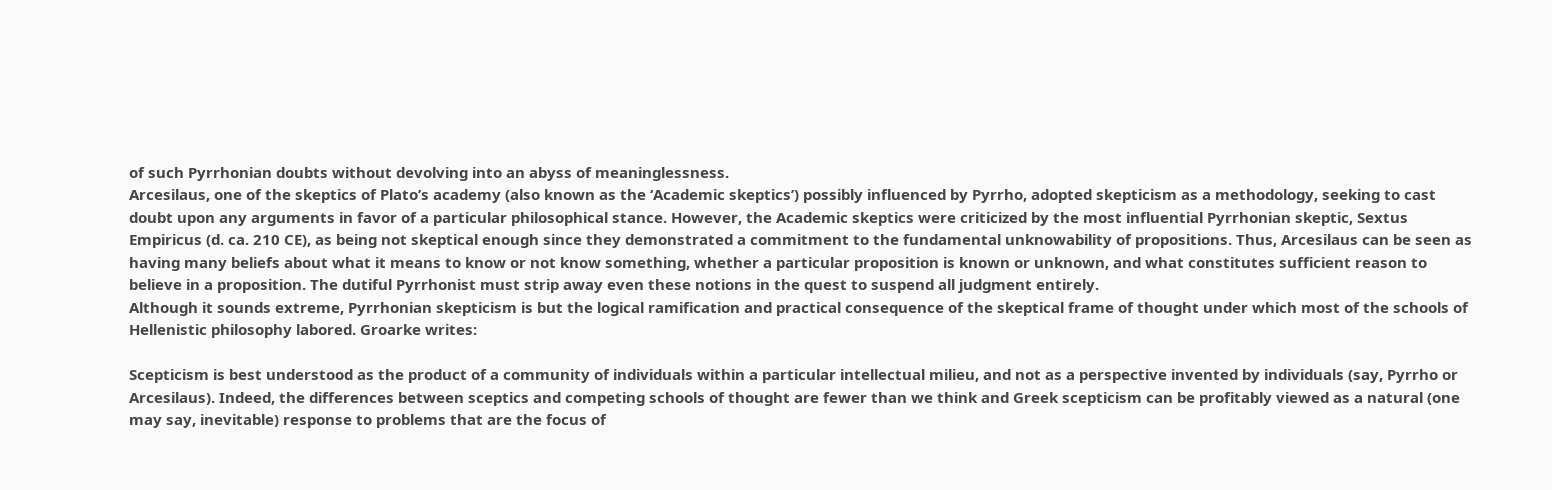of such Pyrrhonian doubts without devolving into an abyss of meaninglessness.
Arcesilaus, one of the skeptics of Plato’s academy (also known as the ‘Academic skeptics’) possibly influenced by Pyrrho, adopted skepticism as a methodology, seeking to cast doubt upon any arguments in favor of a particular philosophical stance. However, the Academic skeptics were criticized by the most influential Pyrrhonian skeptic, Sextus Empiricus (d. ca. 210 CE), as being not skeptical enough since they demonstrated a commitment to the fundamental unknowability of propositions. Thus, Arcesilaus can be seen as having many beliefs about what it means to know or not know something, whether a particular proposition is known or unknown, and what constitutes sufficient reason to believe in a proposition. The dutiful Pyrrhonist must strip away even these notions in the quest to suspend all judgment entirely.
Although it sounds extreme, Pyrrhonian skepticism is but the logical ramification and practical consequence of the skeptical frame of thought under which most of the schools of Hellenistic philosophy labored. Groarke writes:

Scepticism is best understood as the product of a community of individuals within a particular intellectual milieu, and not as a perspective invented by individuals (say, Pyrrho or Arcesilaus). Indeed, the differences between sceptics and competing schools of thought are fewer than we think and Greek scepticism can be profitably viewed as a natural (one may say, inevitable) response to problems that are the focus of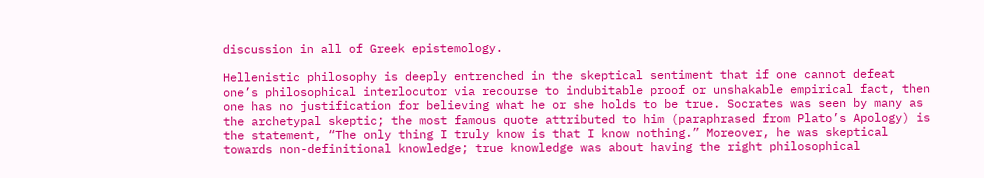discussion in all of Greek epistemology.

Hellenistic philosophy is deeply entrenched in the skeptical sentiment that if one cannot defeat one’s philosophical interlocutor via recourse to indubitable proof or unshakable empirical fact, then one has no justification for believing what he or she holds to be true. Socrates was seen by many as the archetypal skeptic; the most famous quote attributed to him (paraphrased from Plato’s Apology) is the statement, “The only thing I truly know is that I know nothing.” Moreover, he was skeptical towards non-definitional knowledge; true knowledge was about having the right philosophical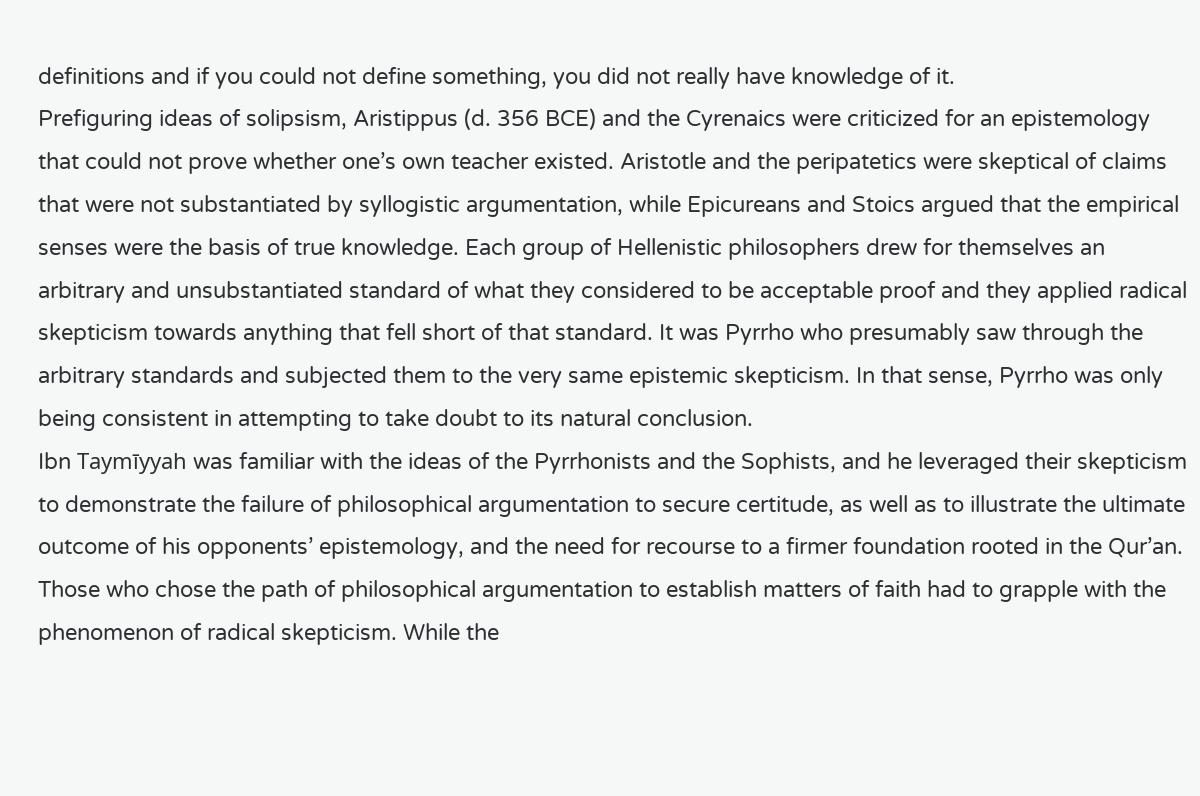definitions and if you could not define something, you did not really have knowledge of it.
Prefiguring ideas of solipsism, Aristippus (d. 356 BCE) and the Cyrenaics were criticized for an epistemology that could not prove whether one’s own teacher existed. Aristotle and the peripatetics were skeptical of claims that were not substantiated by syllogistic argumentation, while Epicureans and Stoics argued that the empirical senses were the basis of true knowledge. Each group of Hellenistic philosophers drew for themselves an arbitrary and unsubstantiated standard of what they considered to be acceptable proof and they applied radical skepticism towards anything that fell short of that standard. It was Pyrrho who presumably saw through the arbitrary standards and subjected them to the very same epistemic skepticism. In that sense, Pyrrho was only being consistent in attempting to take doubt to its natural conclusion.
Ibn Taymīyyah was familiar with the ideas of the Pyrrhonists and the Sophists, and he leveraged their skepticism to demonstrate the failure of philosophical argumentation to secure certitude, as well as to illustrate the ultimate outcome of his opponents’ epistemology, and the need for recourse to a firmer foundation rooted in the Qur’an. Those who chose the path of philosophical argumentation to establish matters of faith had to grapple with the phenomenon of radical skepticism. While the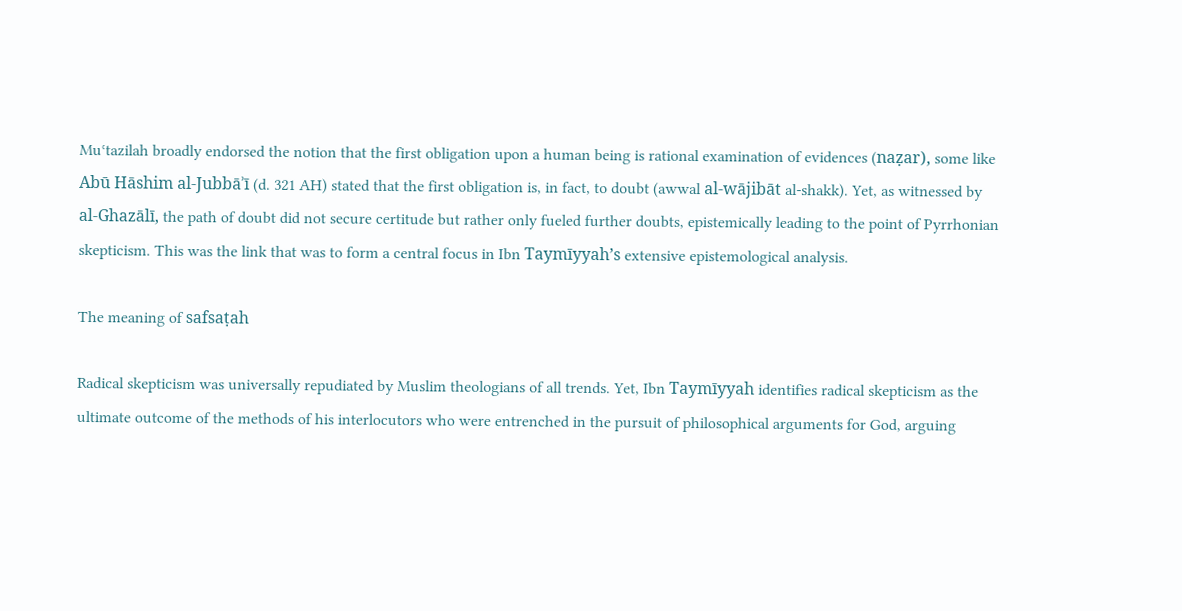Muʿtazilah broadly endorsed the notion that the first obligation upon a human being is rational examination of evidences (naẓar), some like Abū Hāshim al-Jubbāʾī (d. 321 AH) stated that the first obligation is, in fact, to doubt (awwal al-wājibāt al-shakk). Yet, as witnessed by al-Ghazālī, the path of doubt did not secure certitude but rather only fueled further doubts, epistemically leading to the point of Pyrrhonian skepticism. This was the link that was to form a central focus in Ibn Taymīyyah’s extensive epistemological analysis.

The meaning of safsaṭah

Radical skepticism was universally repudiated by Muslim theologians of all trends. Yet, Ibn Taymīyyah identifies radical skepticism as the ultimate outcome of the methods of his interlocutors who were entrenched in the pursuit of philosophical arguments for God, arguing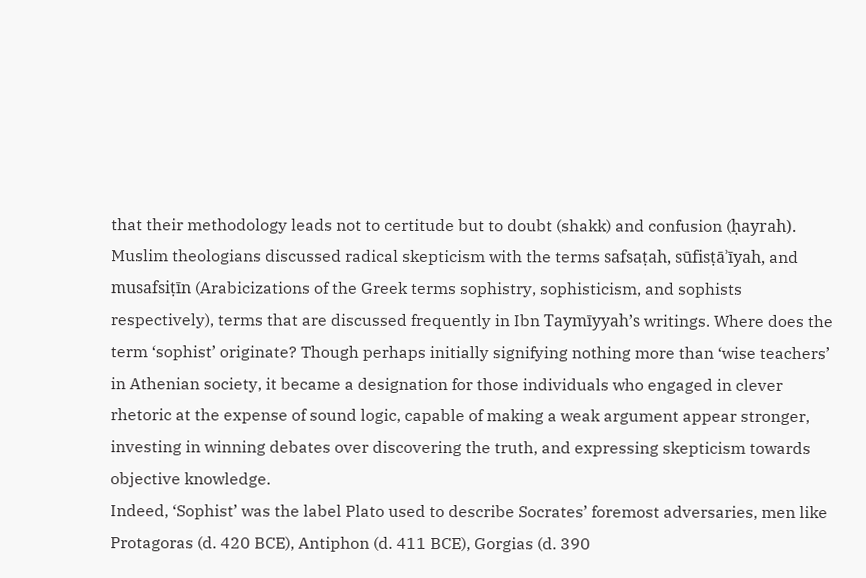that their methodology leads not to certitude but to doubt (shakk) and confusion (ḥayrah). Muslim theologians discussed radical skepticism with the terms safsaṭah, sūfisṭāʾīyah, and musafsiṭīn (Arabicizations of the Greek terms sophistry, sophisticism, and sophists respectively), terms that are discussed frequently in Ibn Taymīyyah’s writings. Where does the term ‘sophist’ originate? Though perhaps initially signifying nothing more than ‘wise teachers’ in Athenian society, it became a designation for those individuals who engaged in clever rhetoric at the expense of sound logic, capable of making a weak argument appear stronger, investing in winning debates over discovering the truth, and expressing skepticism towards objective knowledge.
Indeed, ‘Sophist’ was the label Plato used to describe Socrates’ foremost adversaries, men like Protagoras (d. 420 BCE), Antiphon (d. 411 BCE), Gorgias (d. 390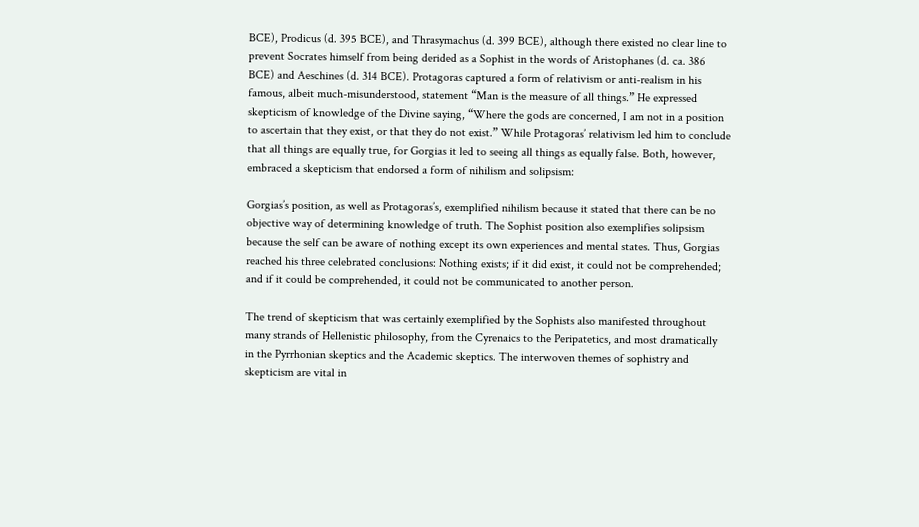BCE), Prodicus (d. 395 BCE), and Thrasymachus (d. 399 BCE), although there existed no clear line to prevent Socrates himself from being derided as a Sophist in the words of Aristophanes (d. ca. 386 BCE) and Aeschines (d. 314 BCE). Protagoras captured a form of relativism or anti-realism in his famous, albeit much-misunderstood, statement “Man is the measure of all things.” He expressed skepticism of knowledge of the Divine saying, “Where the gods are concerned, I am not in a position to ascertain that they exist, or that they do not exist.” While Protagoras’ relativism led him to conclude that all things are equally true, for Gorgias it led to seeing all things as equally false. Both, however, embraced a skepticism that endorsed a form of nihilism and solipsism:

Gorgias’s position, as well as Protagoras’s, exemplified nihilism because it stated that there can be no objective way of determining knowledge of truth. The Sophist position also exemplifies solipsism because the self can be aware of nothing except its own experiences and mental states. Thus, Gorgias reached his three celebrated conclusions: Nothing exists; if it did exist, it could not be comprehended; and if it could be comprehended, it could not be communicated to another person.

The trend of skepticism that was certainly exemplified by the Sophists also manifested throughout many strands of Hellenistic philosophy, from the Cyrenaics to the Peripatetics, and most dramatically in the Pyrrhonian skeptics and the Academic skeptics. The interwoven themes of sophistry and skepticism are vital in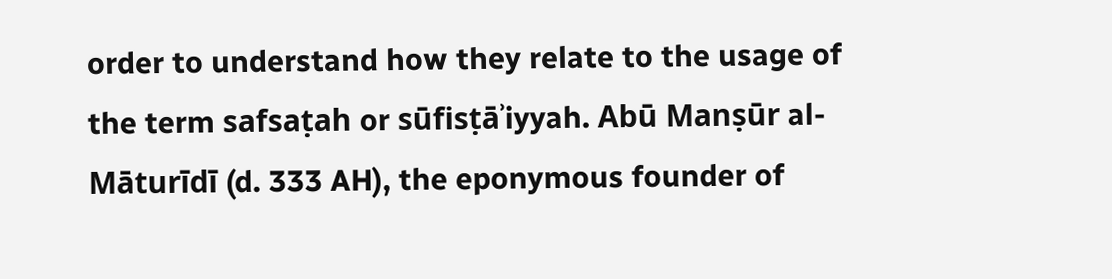order to understand how they relate to the usage of the term safsaṭah or sūfisṭāʾiyyah. Abū Manṣūr al-Māturīdī (d. 333 AH), the eponymous founder of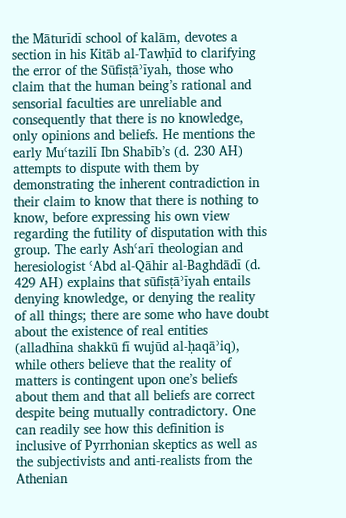the Māturīdī school of kalām, devotes a section in his Kitāb al-Tawḥīd to clarifying the error of the Sūfisṭāʾīyah, those who claim that the human being’s rational and sensorial faculties are unreliable and consequently that there is no knowledge, only opinions and beliefs. He mentions the early Muʿtazilī Ibn Shabīb’s (d. 230 AH) attempts to dispute with them by demonstrating the inherent contradiction in their claim to know that there is nothing to know, before expressing his own view regarding the futility of disputation with this group. The early Ashʿarī theologian and heresiologist ʿAbd al-Qāhir al-Baghdādī (d. 429 AH) explains that sūfisṭāʾīyah entails denying knowledge, or denying the reality of all things; there are some who have doubt about the existence of real entities (alladhīna shakkū fī wujūd al-ḥaqāʾiq), while others believe that the reality of matters is contingent upon one’s beliefs about them and that all beliefs are correct despite being mutually contradictory. One can readily see how this definition is inclusive of Pyrrhonian skeptics as well as the subjectivists and anti-realists from the Athenian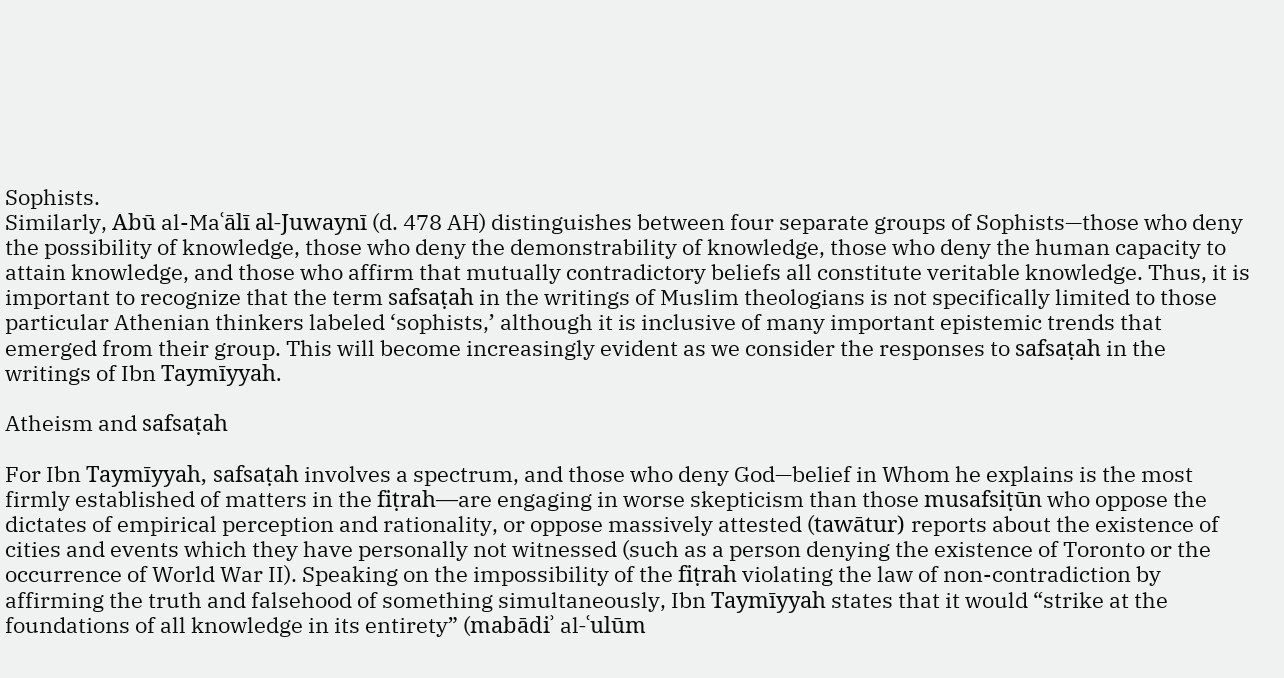Sophists.
Similarly, Abū al-Maʿālī al-Juwaynī (d. 478 AH) distinguishes between four separate groups of Sophists—those who deny the possibility of knowledge, those who deny the demonstrability of knowledge, those who deny the human capacity to attain knowledge, and those who affirm that mutually contradictory beliefs all constitute veritable knowledge. Thus, it is important to recognize that the term safsaṭah in the writings of Muslim theologians is not specifically limited to those particular Athenian thinkers labeled ‘sophists,’ although it is inclusive of many important epistemic trends that emerged from their group. This will become increasingly evident as we consider the responses to safsaṭah in the writings of Ibn Taymīyyah.

Atheism and safsaṭah

For Ibn Taymīyyah, safsaṭah involves a spectrum, and those who deny God—belief in Whom he explains is the most firmly established of matters in the fiṭrah—are engaging in worse skepticism than those musafsiṭūn who oppose the dictates of empirical perception and rationality, or oppose massively attested (tawātur) reports about the existence of cities and events which they have personally not witnessed (such as a person denying the existence of Toronto or the occurrence of World War II). Speaking on the impossibility of the fiṭrah violating the law of non-contradiction by affirming the truth and falsehood of something simultaneously, Ibn Taymīyyah states that it would “strike at the foundations of all knowledge in its entirety” (mabādiʾ al-ʿulūm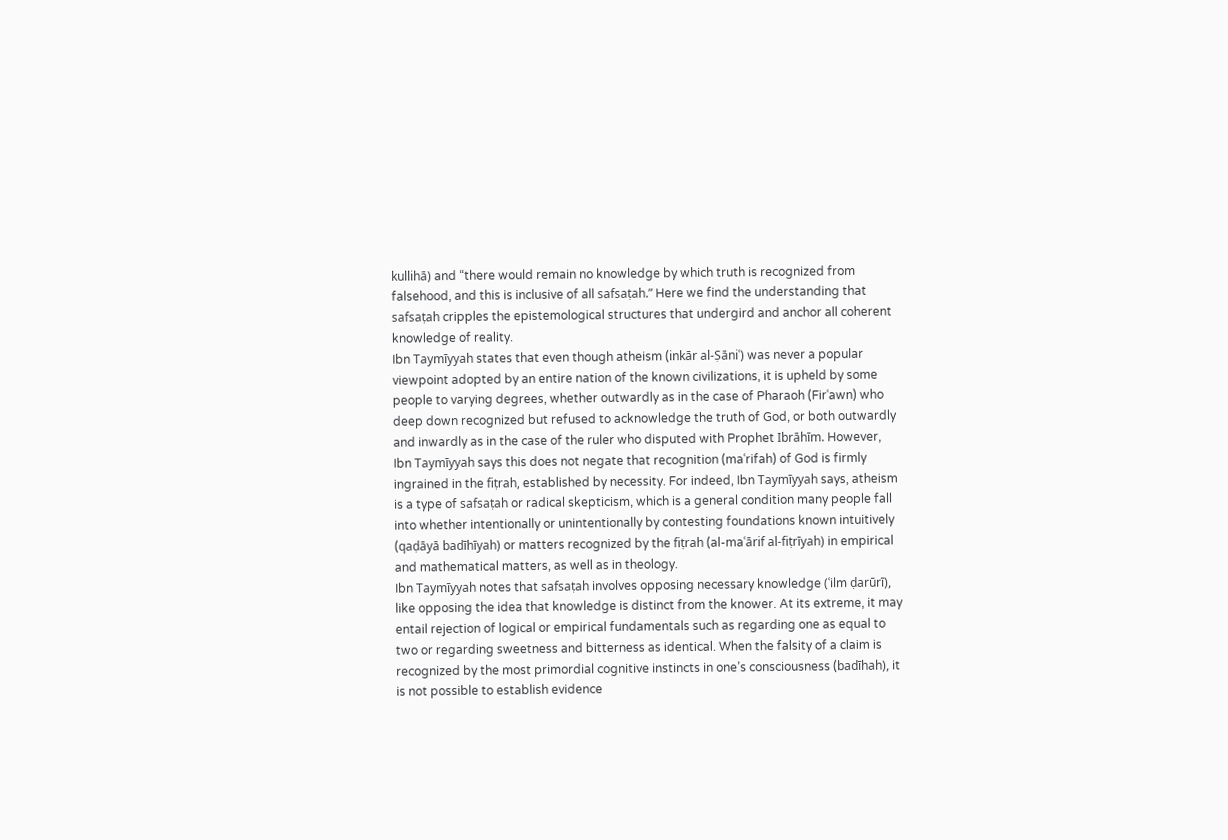kullihā) and “there would remain no knowledge by which truth is recognized from falsehood, and this is inclusive of all safsaṭah.” Here we find the understanding that safsaṭah cripples the epistemological structures that undergird and anchor all coherent knowledge of reality.
Ibn Taymīyyah states that even though atheism (inkār al-Ṣāniʿ) was never a popular viewpoint adopted by an entire nation of the known civilizations, it is upheld by some people to varying degrees, whether outwardly as in the case of Pharaoh (Firʿawn) who deep down recognized but refused to acknowledge the truth of God, or both outwardly and inwardly as in the case of the ruler who disputed with Prophet Ibrāhīm. However, Ibn Taymīyyah says this does not negate that recognition (maʿrifah) of God is firmly ingrained in the fiṭrah, established by necessity. For indeed, Ibn Taymīyyah says, atheism is a type of safsaṭah or radical skepticism, which is a general condition many people fall into whether intentionally or unintentionally by contesting foundations known intuitively (qaḍāyā badīhīyah) or matters recognized by the fiṭrah (al-maʿārif al-fiṭrīyah) in empirical and mathematical matters, as well as in theology.
Ibn Taymīyyah notes that safsaṭah involves opposing necessary knowledge (ʿilm ḍarūrī), like opposing the idea that knowledge is distinct from the knower. At its extreme, it may entail rejection of logical or empirical fundamentals such as regarding one as equal to two or regarding sweetness and bitterness as identical. When the falsity of a claim is recognized by the most primordial cognitive instincts in one’s consciousness (badīhah), it is not possible to establish evidence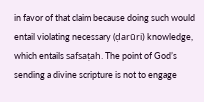in favor of that claim because doing such would entail violating necessary (ḍarūri) knowledge, which entails safsaṭah. The point of God’s sending a divine scripture is not to engage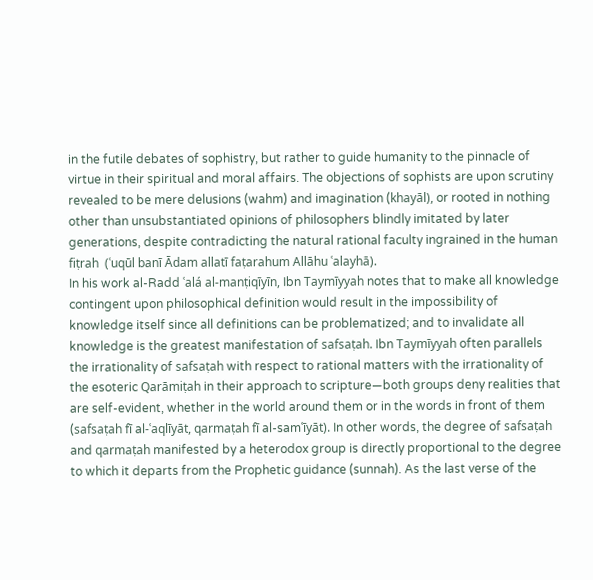in the futile debates of sophistry, but rather to guide humanity to the pinnacle of virtue in their spiritual and moral affairs. The objections of sophists are upon scrutiny revealed to be mere delusions (wahm) and imagination (khayāl), or rooted in nothing other than unsubstantiated opinions of philosophers blindly imitated by later generations, despite contradicting the natural rational faculty ingrained in the human fiṭrah  (ʿuqūl banī Ādam allatī faṭarahum Allāhu ʿalayhā).
In his work al-Radd ʿalá al-manṭiqīyīn, Ibn Taymīyyah notes that to make all knowledge contingent upon philosophical definition would result in the impossibility of knowledge itself since all definitions can be problematized; and to invalidate all knowledge is the greatest manifestation of safsaṭah. Ibn Taymīyyah often parallels the irrationality of safsaṭah with respect to rational matters with the irrationality of the esoteric Qarāmiṭah in their approach to scripture—both groups deny realities that are self-evident, whether in the world around them or in the words in front of them (safsaṭah fī al-ʿaqlīyāt, qarmaṭah fī al-samʿīyāt). In other words, the degree of safsaṭah and qarmaṭah manifested by a heterodox group is directly proportional to the degree to which it departs from the Prophetic guidance (sunnah). As the last verse of the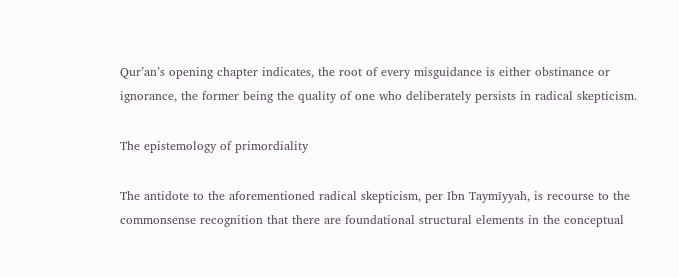Qur’an’s opening chapter indicates, the root of every misguidance is either obstinance or ignorance, the former being the quality of one who deliberately persists in radical skepticism.

The epistemology of primordiality

The antidote to the aforementioned radical skepticism, per Ibn Taymīyyah, is recourse to the commonsense recognition that there are foundational structural elements in the conceptual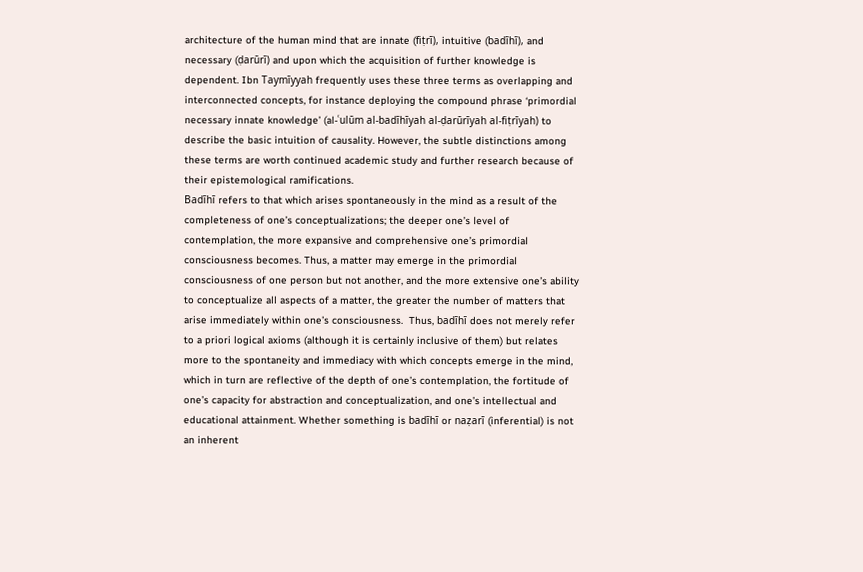architecture of the human mind that are innate (fiṭrī), intuitive (badīhī), and necessary (ḍarūrī) and upon which the acquisition of further knowledge is dependent. Ibn Taymīyyah frequently uses these three terms as overlapping and interconnected concepts, for instance deploying the compound phrase ‘primordial necessary innate knowledge’ (al-ʿulūm al-badīhīyah al-ḍarūrīyah al-fiṭrīyah) to describe the basic intuition of causality. However, the subtle distinctions among these terms are worth continued academic study and further research because of their epistemological ramifications.
Badīhī refers to that which arises spontaneously in the mind as a result of the completeness of one’s conceptualizations; the deeper one’s level of contemplation, the more expansive and comprehensive one’s primordial consciousness becomes. Thus, a matter may emerge in the primordial consciousness of one person but not another, and the more extensive one’s ability to conceptualize all aspects of a matter, the greater the number of matters that arise immediately within one’s consciousness.  Thus, badīhī does not merely refer to a priori logical axioms (although it is certainly inclusive of them) but relates more to the spontaneity and immediacy with which concepts emerge in the mind, which in turn are reflective of the depth of one’s contemplation, the fortitude of one’s capacity for abstraction and conceptualization, and one’s intellectual and educational attainment. Whether something is badīhī or naẓarī (inferential) is not an inherent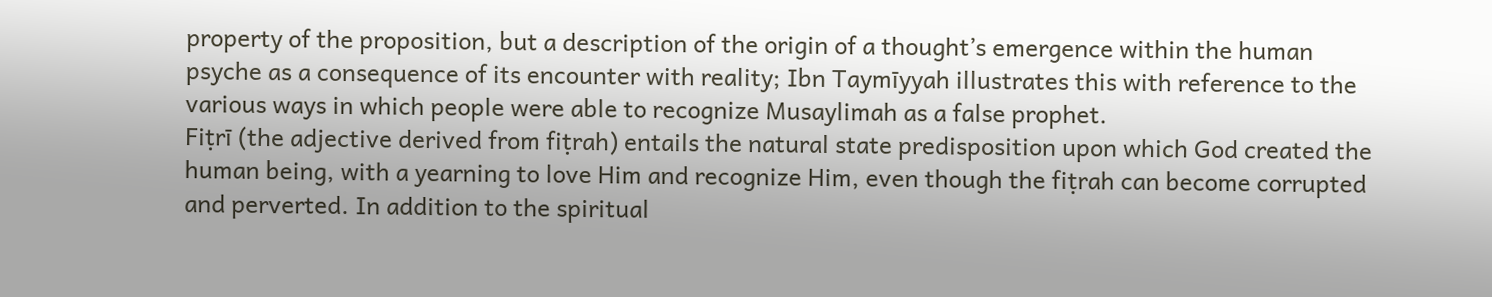property of the proposition, but a description of the origin of a thought’s emergence within the human psyche as a consequence of its encounter with reality; Ibn Taymīyyah illustrates this with reference to the various ways in which people were able to recognize Musaylimah as a false prophet.
Fiṭrī (the adjective derived from fiṭrah) entails the natural state predisposition upon which God created the human being, with a yearning to love Him and recognize Him, even though the fiṭrah can become corrupted and perverted. In addition to the spiritual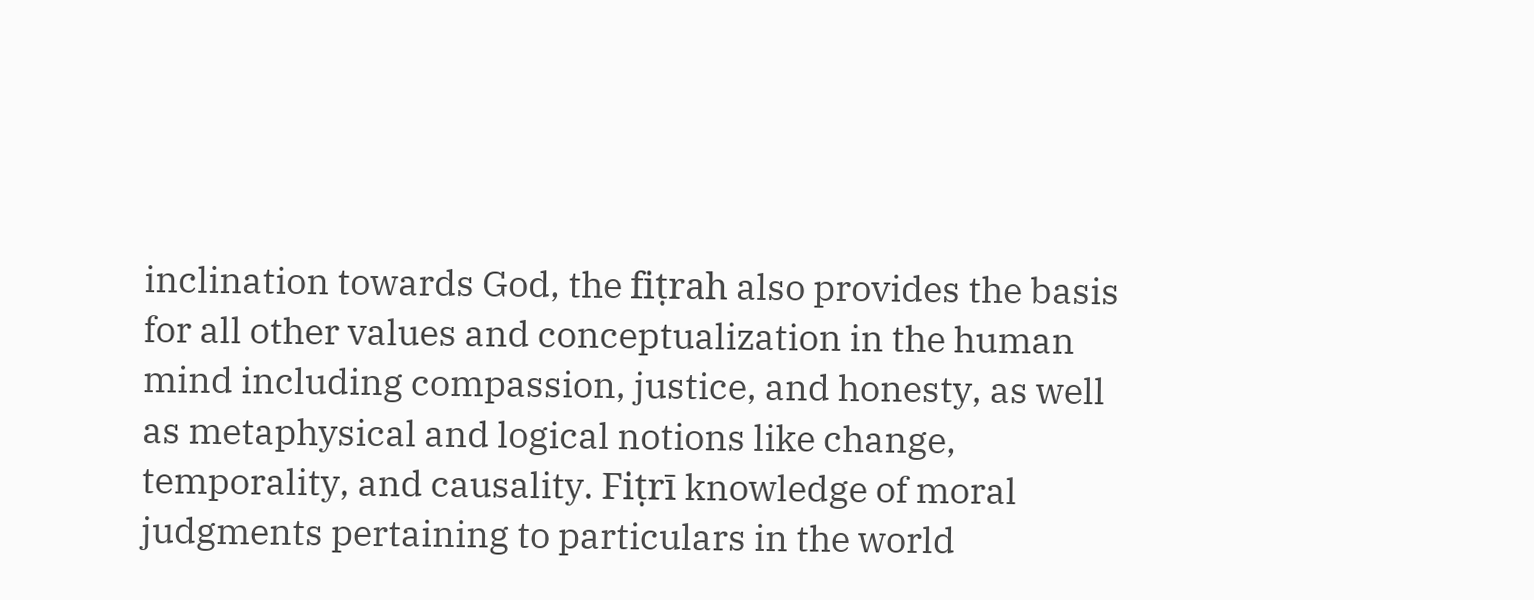inclination towards God, the fiṭrah also provides the basis for all other values and conceptualization in the human mind including compassion, justice, and honesty, as well as metaphysical and logical notions like change, temporality, and causality. Fiṭrī knowledge of moral judgments pertaining to particulars in the world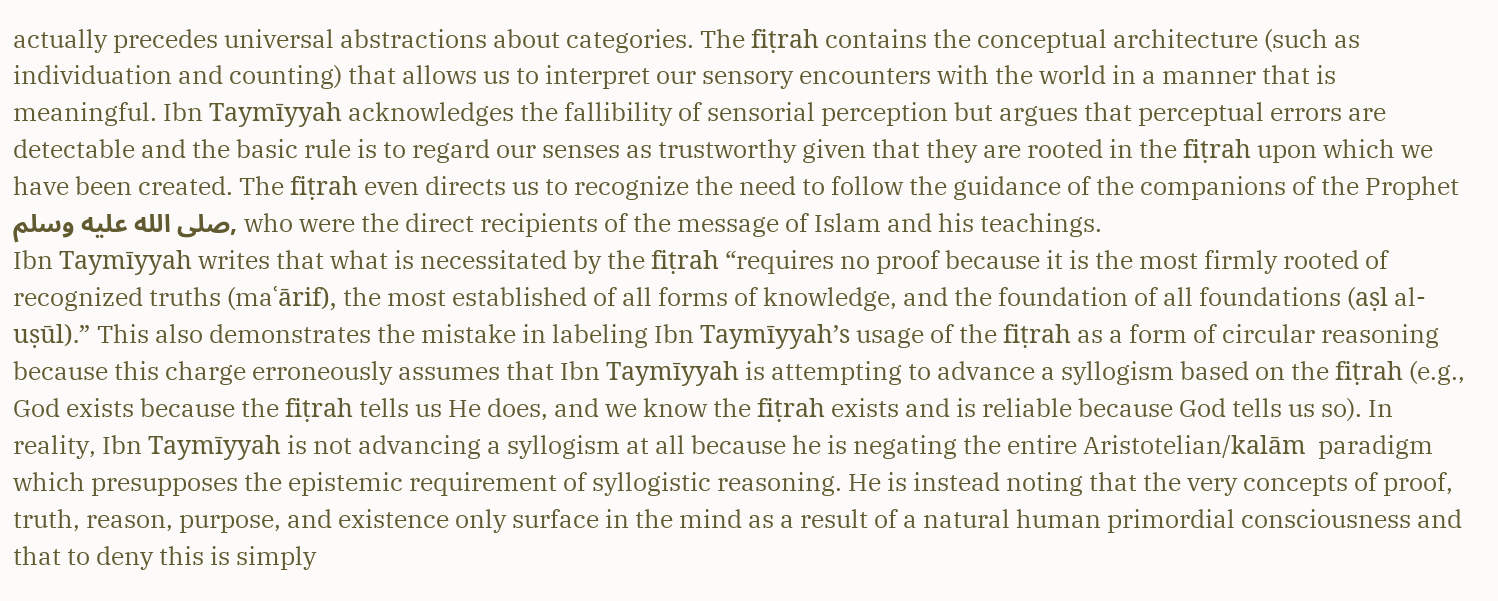actually precedes universal abstractions about categories. The fiṭrah contains the conceptual architecture (such as individuation and counting) that allows us to interpret our sensory encounters with the world in a manner that is meaningful. Ibn Taymīyyah acknowledges the fallibility of sensorial perception but argues that perceptual errors are detectable and the basic rule is to regard our senses as trustworthy given that they are rooted in the fiṭrah upon which we have been created. The fiṭrah even directs us to recognize the need to follow the guidance of the companions of the Prophet صلى الله عليه وسلم, who were the direct recipients of the message of Islam and his teachings.
Ibn Taymīyyah writes that what is necessitated by the fiṭrah “requires no proof because it is the most firmly rooted of recognized truths (maʿārif), the most established of all forms of knowledge, and the foundation of all foundations (aṣl al-uṣūl).” This also demonstrates the mistake in labeling Ibn Taymīyyah’s usage of the fiṭrah as a form of circular reasoning because this charge erroneously assumes that Ibn Taymīyyah is attempting to advance a syllogism based on the fiṭrah (e.g., God exists because the fiṭrah tells us He does, and we know the fiṭrah exists and is reliable because God tells us so). In reality, Ibn Taymīyyah is not advancing a syllogism at all because he is negating the entire Aristotelian/kalām  paradigm which presupposes the epistemic requirement of syllogistic reasoning. He is instead noting that the very concepts of proof, truth, reason, purpose, and existence only surface in the mind as a result of a natural human primordial consciousness and that to deny this is simply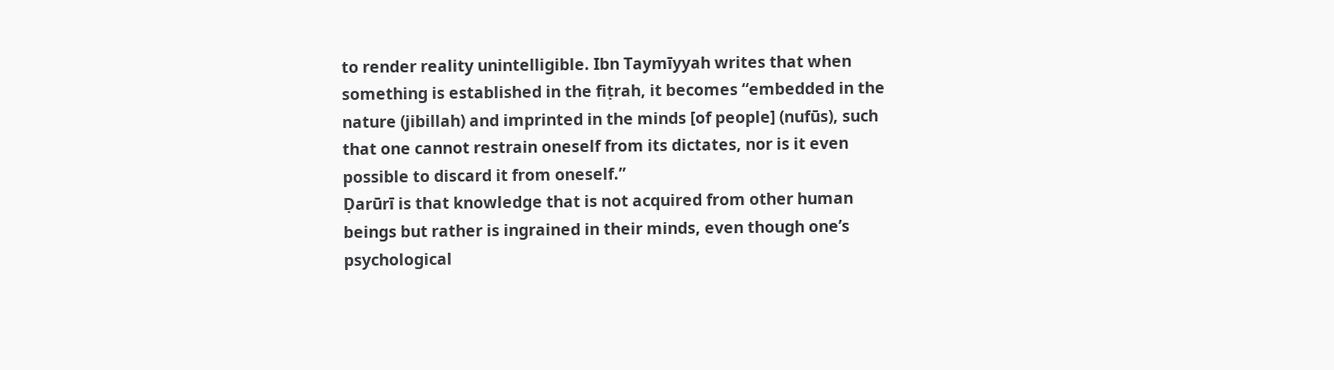to render reality unintelligible. Ibn Taymīyyah writes that when something is established in the fiṭrah, it becomes “embedded in the nature (jibillah) and imprinted in the minds [of people] (nufūs), such that one cannot restrain oneself from its dictates, nor is it even possible to discard it from oneself.”
Ḍarūrī is that knowledge that is not acquired from other human beings but rather is ingrained in their minds, even though one’s psychological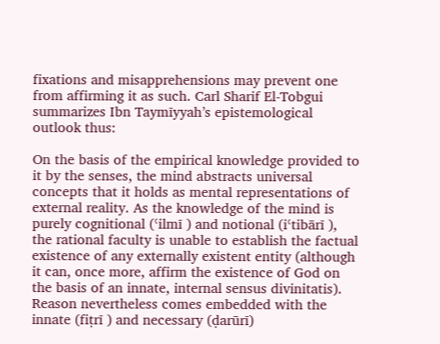fixations and misapprehensions may prevent one from affirming it as such. Carl Sharif El-Tobgui summarizes Ibn Taymīyyah’s epistemological outlook thus:

On the basis of the empirical knowledge provided to it by the senses, the mind abstracts universal concepts that it holds as mental representations of external reality. As the knowledge of the mind is purely cognitional (ʿilmī ) and notional (iʿtibārī ), the rational faculty is unable to establish the factual existence of any externally existent entity (although it can, once more, affirm the existence of God on the basis of an innate, internal sensus divinitatis). Reason nevertheless comes embedded with the innate (fiṭrī ) and necessary (ḍarūrī)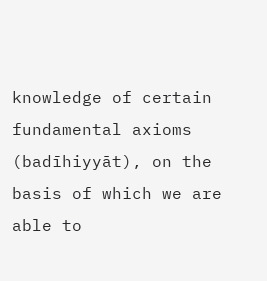knowledge of certain fundamental axioms (badīhiyyāt), on the basis of which we are able to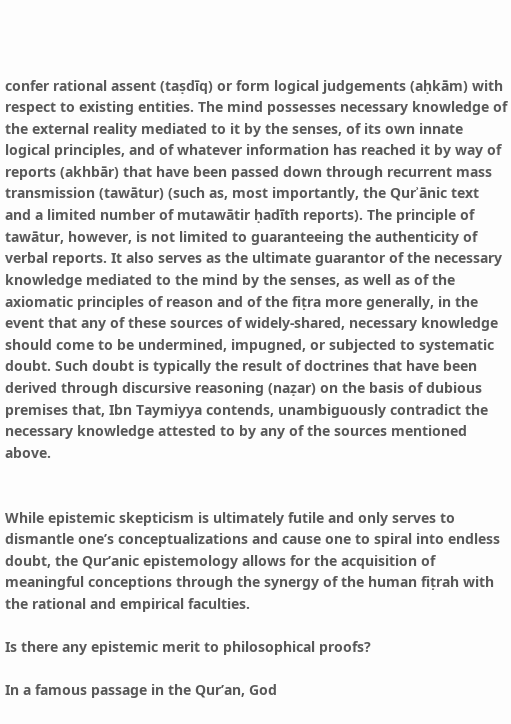confer rational assent (taṣdīq) or form logical judgements (aḥkām) with respect to existing entities. The mind possesses necessary knowledge of the external reality mediated to it by the senses, of its own innate logical principles, and of whatever information has reached it by way of reports (akhbār) that have been passed down through recurrent mass transmission (tawātur) (such as, most importantly, the Qurʾānic text and a limited number of mutawātir ḥadīth reports). The principle of tawātur, however, is not limited to guaranteeing the authenticity of verbal reports. It also serves as the ultimate guarantor of the necessary knowledge mediated to the mind by the senses, as well as of the axiomatic principles of reason and of the fiṭra more generally, in the event that any of these sources of widely-shared, necessary knowledge should come to be undermined, impugned, or subjected to systematic doubt. Such doubt is typically the result of doctrines that have been derived through discursive reasoning (naẓar) on the basis of dubious premises that, Ibn Taymiyya contends, unambiguously contradict the necessary knowledge attested to by any of the sources mentioned above.


While epistemic skepticism is ultimately futile and only serves to dismantle one’s conceptualizations and cause one to spiral into endless doubt, the Qur’anic epistemology allows for the acquisition of meaningful conceptions through the synergy of the human fiṭrah with the rational and empirical faculties.

Is there any epistemic merit to philosophical proofs?

In a famous passage in the Qur’an, God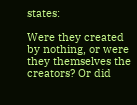states:

Were they created by nothing, or were they themselves the creators? Or did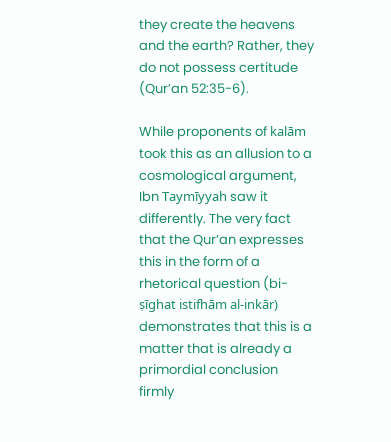they create the heavens and the earth? Rather, they do not possess certitude (Qur’an 52:35-6).

While proponents of kalām took this as an allusion to a cosmological argument, Ibn Taymīyyah saw it differently. The very fact that the Qur’an expresses this in the form of a rhetorical question (bi-ṣīghat istifhām al-inkār) demonstrates that this is a matter that is already a primordial conclusion firmly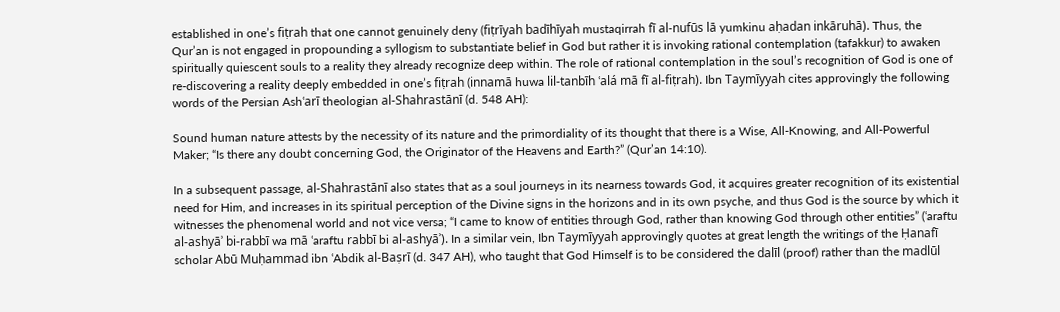established in one’s fiṭrah that one cannot genuinely deny (fiṭrīyah badīhīyah mustaqirrah fī al-nufūs lā yumkinu aḥadan inkāruhā). Thus, the Qur’an is not engaged in propounding a syllogism to substantiate belief in God but rather it is invoking rational contemplation (tafakkur) to awaken spiritually quiescent souls to a reality they already recognize deep within. The role of rational contemplation in the soul’s recognition of God is one of re-discovering a reality deeply embedded in one’s fiṭrah (innamā huwa lil-tanbīh ʿalá mā fī al-fiṭrah). Ibn Taymīyyah cites approvingly the following words of the Persian Ashʿarī theologian al-Shahrastānī (d. 548 AH):

Sound human nature attests by the necessity of its nature and the primordiality of its thought that there is a Wise, All-Knowing, and All-Powerful Maker; “Is there any doubt concerning God, the Originator of the Heavens and Earth?” (Qur’an 14:10).

In a subsequent passage, al-Shahrastānī also states that as a soul journeys in its nearness towards God, it acquires greater recognition of its existential need for Him, and increases in its spiritual perception of the Divine signs in the horizons and in its own psyche, and thus God is the source by which it witnesses the phenomenal world and not vice versa; “I came to know of entities through God, rather than knowing God through other entities” (ʿaraftu al-ashyāʾ bi-rabbī wa mā ʿaraftu rabbī bi al-ashyāʾ). In a similar vein, Ibn Taymīyyah approvingly quotes at great length the writings of the Ḥanafī scholar Abū Muḥammad ibn ʿAbdik al-Baṣrī (d. 347 AH), who taught that God Himself is to be considered the dalīl (proof) rather than the madlūl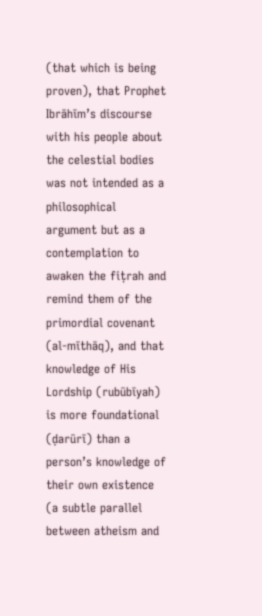(that which is being proven), that Prophet Ibrāhīm’s discourse with his people about the celestial bodies was not intended as a philosophical argument but as a contemplation to awaken the fiṭrah and remind them of the primordial covenant (al-mīthāq), and that knowledge of His Lordship (rubūbīyah) is more foundational (ḍarūrī) than a person’s knowledge of their own existence (a subtle parallel between atheism and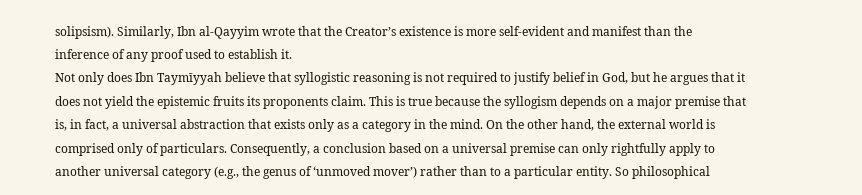solipsism). Similarly, Ibn al-Qayyim wrote that the Creator’s existence is more self-evident and manifest than the inference of any proof used to establish it.
Not only does Ibn Taymīyyah believe that syllogistic reasoning is not required to justify belief in God, but he argues that it does not yield the epistemic fruits its proponents claim. This is true because the syllogism depends on a major premise that is, in fact, a universal abstraction that exists only as a category in the mind. On the other hand, the external world is comprised only of particulars. Consequently, a conclusion based on a universal premise can only rightfully apply to another universal category (e.g., the genus of ‘unmoved mover’) rather than to a particular entity. So philosophical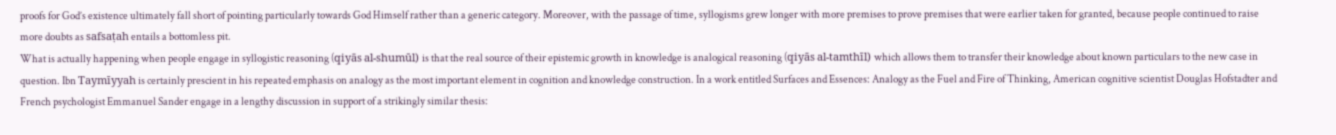proofs for God’s existence ultimately fall short of pointing particularly towards God Himself rather than a generic category. Moreover, with the passage of time, syllogisms grew longer with more premises to prove premises that were earlier taken for granted, because people continued to raise more doubts as safsaṭah entails a bottomless pit.
What is actually happening when people engage in syllogistic reasoning (qiyās al-shumūl) is that the real source of their epistemic growth in knowledge is analogical reasoning (qiyās al-tamthīl) which allows them to transfer their knowledge about known particulars to the new case in question. Ibn Taymīyyah is certainly prescient in his repeated emphasis on analogy as the most important element in cognition and knowledge construction. In a work entitled Surfaces and Essences: Analogy as the Fuel and Fire of Thinking, American cognitive scientist Douglas Hofstadter and French psychologist Emmanuel Sander engage in a lengthy discussion in support of a strikingly similar thesis: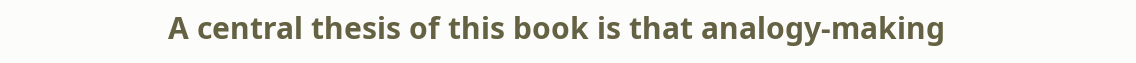A central thesis of this book is that analogy-making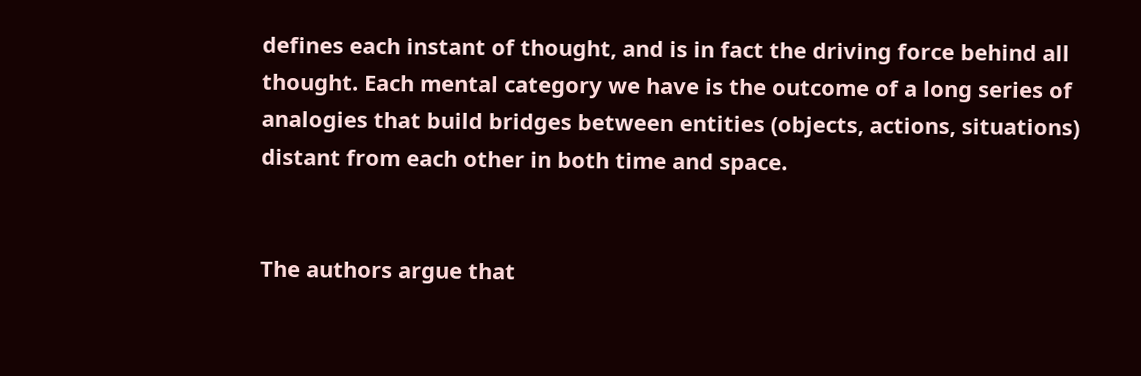defines each instant of thought, and is in fact the driving force behind all thought. Each mental category we have is the outcome of a long series of analogies that build bridges between entities (objects, actions, situations) distant from each other in both time and space.


The authors argue that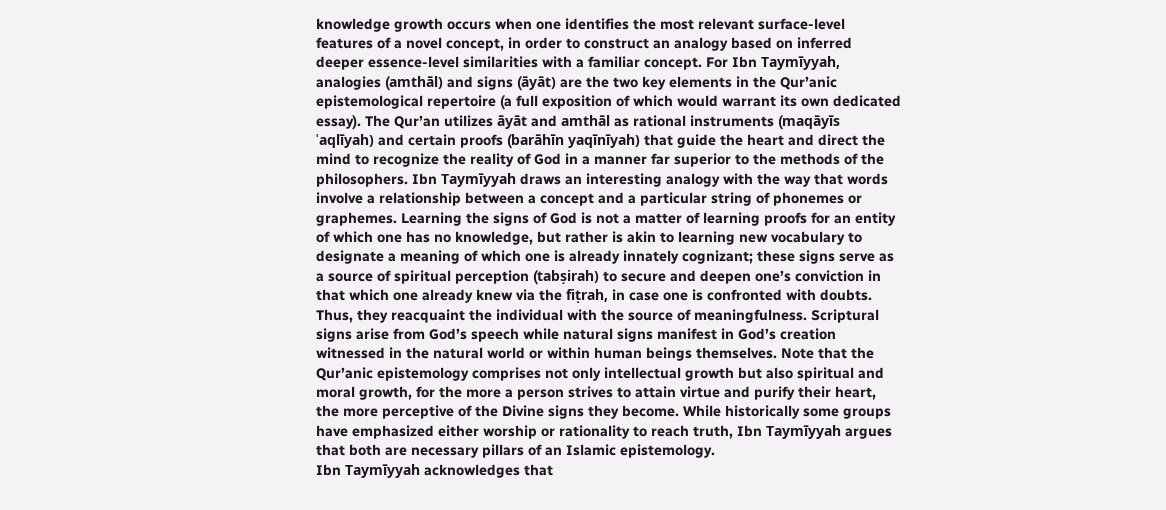knowledge growth occurs when one identifies the most relevant surface-level features of a novel concept, in order to construct an analogy based on inferred deeper essence-level similarities with a familiar concept. For Ibn Taymīyyah, analogies (amthāl) and signs (āyāt) are the two key elements in the Qur’anic epistemological repertoire (a full exposition of which would warrant its own dedicated essay). The Qur’an utilizes āyāt and amthāl as rational instruments (maqāyīs ʿaqlīyah) and certain proofs (barāhīn yaqīnīyah) that guide the heart and direct the mind to recognize the reality of God in a manner far superior to the methods of the philosophers. Ibn Taymīyyah draws an interesting analogy with the way that words involve a relationship between a concept and a particular string of phonemes or graphemes. Learning the signs of God is not a matter of learning proofs for an entity of which one has no knowledge, but rather is akin to learning new vocabulary to designate a meaning of which one is already innately cognizant; these signs serve as a source of spiritual perception (tabṣirah) to secure and deepen one’s conviction in that which one already knew via the fiṭrah, in case one is confronted with doubts. Thus, they reacquaint the individual with the source of meaningfulness. Scriptural signs arise from God’s speech while natural signs manifest in God’s creation witnessed in the natural world or within human beings themselves. Note that the Qur’anic epistemology comprises not only intellectual growth but also spiritual and moral growth, for the more a person strives to attain virtue and purify their heart, the more perceptive of the Divine signs they become. While historically some groups have emphasized either worship or rationality to reach truth, Ibn Taymīyyah argues that both are necessary pillars of an Islamic epistemology.
Ibn Taymīyyah acknowledges that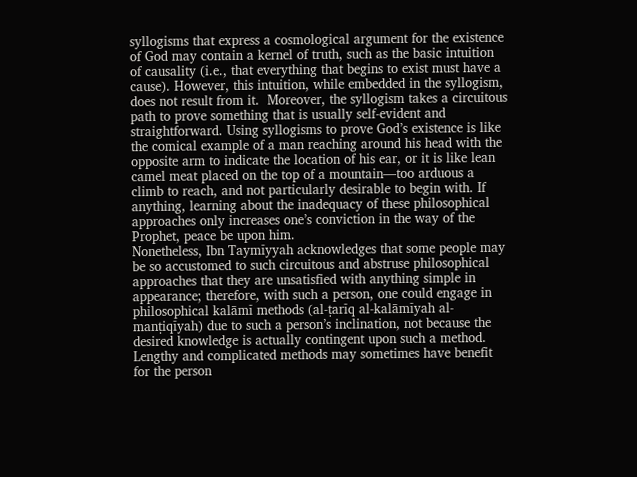syllogisms that express a cosmological argument for the existence of God may contain a kernel of truth, such as the basic intuition of causality (i.e., that everything that begins to exist must have a cause). However, this intuition, while embedded in the syllogism, does not result from it.  Moreover, the syllogism takes a circuitous path to prove something that is usually self-evident and straightforward. Using syllogisms to prove God’s existence is like the comical example of a man reaching around his head with the opposite arm to indicate the location of his ear, or it is like lean camel meat placed on the top of a mountain—too arduous a climb to reach, and not particularly desirable to begin with. If anything, learning about the inadequacy of these philosophical approaches only increases one’s conviction in the way of the Prophet, peace be upon him.
Nonetheless, Ibn Taymīyyah acknowledges that some people may be so accustomed to such circuitous and abstruse philosophical approaches that they are unsatisfied with anything simple in appearance; therefore, with such a person, one could engage in philosophical kalāmī methods (al-ṭarīq al-kalāmīyah al-manṭiqīyah) due to such a person’s inclination, not because the desired knowledge is actually contingent upon such a method. Lengthy and complicated methods may sometimes have benefit for the person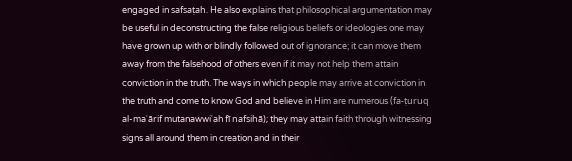engaged in safsaṭah. He also explains that philosophical argumentation may be useful in deconstructing the false religious beliefs or ideologies one may have grown up with or blindly followed out of ignorance; it can move them away from the falsehood of others even if it may not help them attain conviction in the truth. The ways in which people may arrive at conviction in the truth and come to know God and believe in Him are numerous (fa-ṭuruq al-maʿārif mutanawwiʿah fī nafsihā); they may attain faith through witnessing signs all around them in creation and in their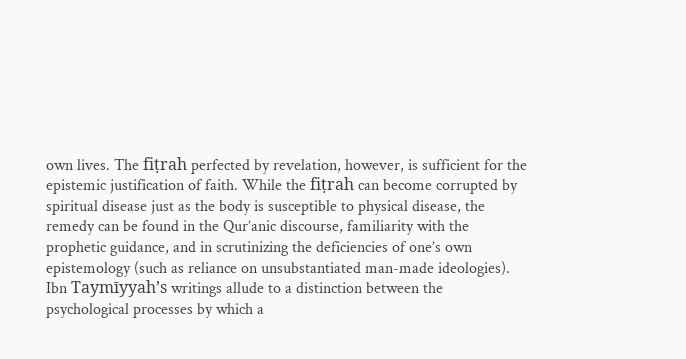own lives. The fiṭrah perfected by revelation, however, is sufficient for the epistemic justification of faith. While the fiṭrah can become corrupted by spiritual disease just as the body is susceptible to physical disease, the remedy can be found in the Qur’anic discourse, familiarity with the prophetic guidance, and in scrutinizing the deficiencies of one’s own epistemology (such as reliance on unsubstantiated man-made ideologies).
Ibn Taymīyyah’s writings allude to a distinction between the psychological processes by which a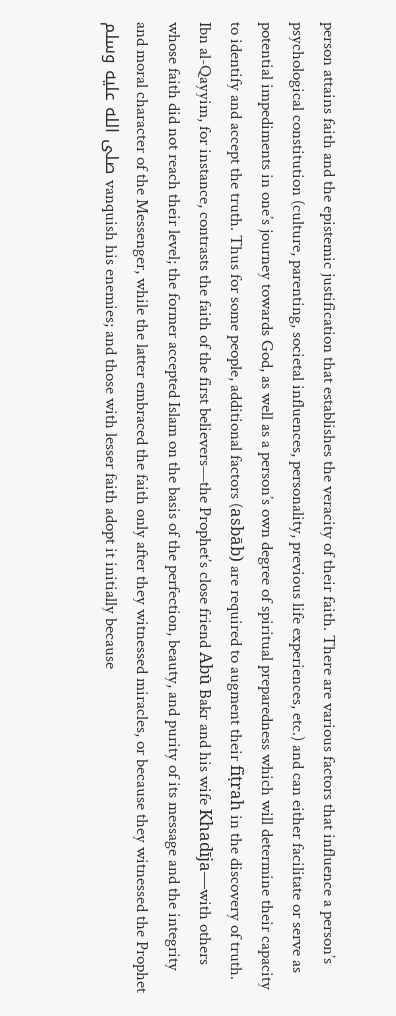person attains faith and the epistemic justification that establishes the veracity of their faith. There are various factors that influence a person’s psychological constitution (culture, parenting, societal influences, personality, previous life experiences, etc.) and can either facilitate or serve as potential impediments in one’s journey towards God, as well as a person’s own degree of spiritual preparedness which will determine their capacity to identify and accept the truth. Thus for some people, additional factors (asbāb) are required to augment their fiṭrah in the discovery of truth. Ibn al-Qayyim, for instance, contrasts the faith of the first believers—the Prophet’s close friend Abū Bakr and his wife Khadīja—with others whose faith did not reach their level; the former accepted Islam on the basis of the perfection, beauty, and purity of its message and the integrity and moral character of the Messenger, while the latter embraced the faith only after they witnessed miracles, or because they witnessed the Prophet صلى الله عليه وسلم vanquish his enemies; and those with lesser faith adopt it initially because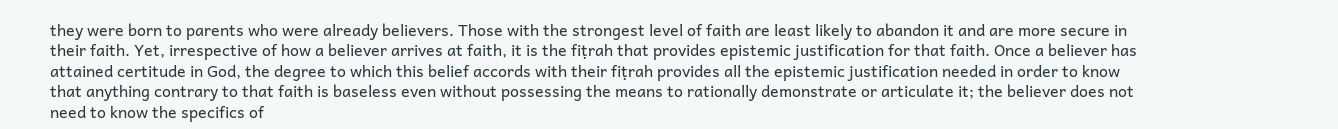they were born to parents who were already believers. Those with the strongest level of faith are least likely to abandon it and are more secure in their faith. Yet, irrespective of how a believer arrives at faith, it is the fiṭrah that provides epistemic justification for that faith. Once a believer has attained certitude in God, the degree to which this belief accords with their fiṭrah provides all the epistemic justification needed in order to know that anything contrary to that faith is baseless even without possessing the means to rationally demonstrate or articulate it; the believer does not need to know the specifics of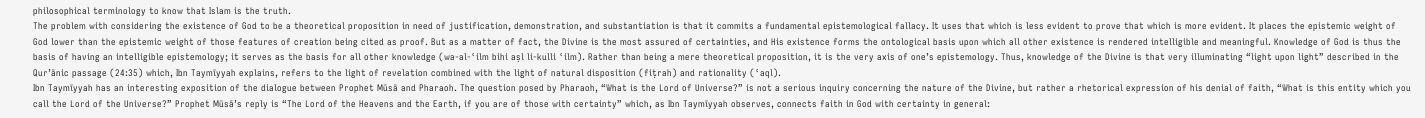philosophical terminology to know that Islam is the truth.
The problem with considering the existence of God to be a theoretical proposition in need of justification, demonstration, and substantiation is that it commits a fundamental epistemological fallacy. It uses that which is less evident to prove that which is more evident. It places the epistemic weight of God lower than the epistemic weight of those features of creation being cited as proof. But as a matter of fact, the Divine is the most assured of certainties, and His existence forms the ontological basis upon which all other existence is rendered intelligible and meaningful. Knowledge of God is thus the basis of having an intelligible epistemology; it serves as the basis for all other knowledge (wa-al-ʿilm bihi aṣl li-kulli ʿilm). Rather than being a mere theoretical proposition, it is the very axis of one’s epistemology. Thus, knowledge of the Divine is that very illuminating “light upon light” described in the Qur’ānic passage (24:35) which, Ibn Taymīyyah explains, refers to the light of revelation combined with the light of natural disposition (fiṭrah) and rationality (ʿaql).
Ibn Taymīyyah has an interesting exposition of the dialogue between Prophet Mūsā and Pharaoh. The question posed by Pharaoh, “What is the Lord of Universe?” is not a serious inquiry concerning the nature of the Divine, but rather a rhetorical expression of his denial of faith, “What is this entity which you call the Lord of the Universe?” Prophet Mūsā’s reply is “The Lord of the Heavens and the Earth, if you are of those with certainty” which, as Ibn Taymīyyah observes, connects faith in God with certainty in general: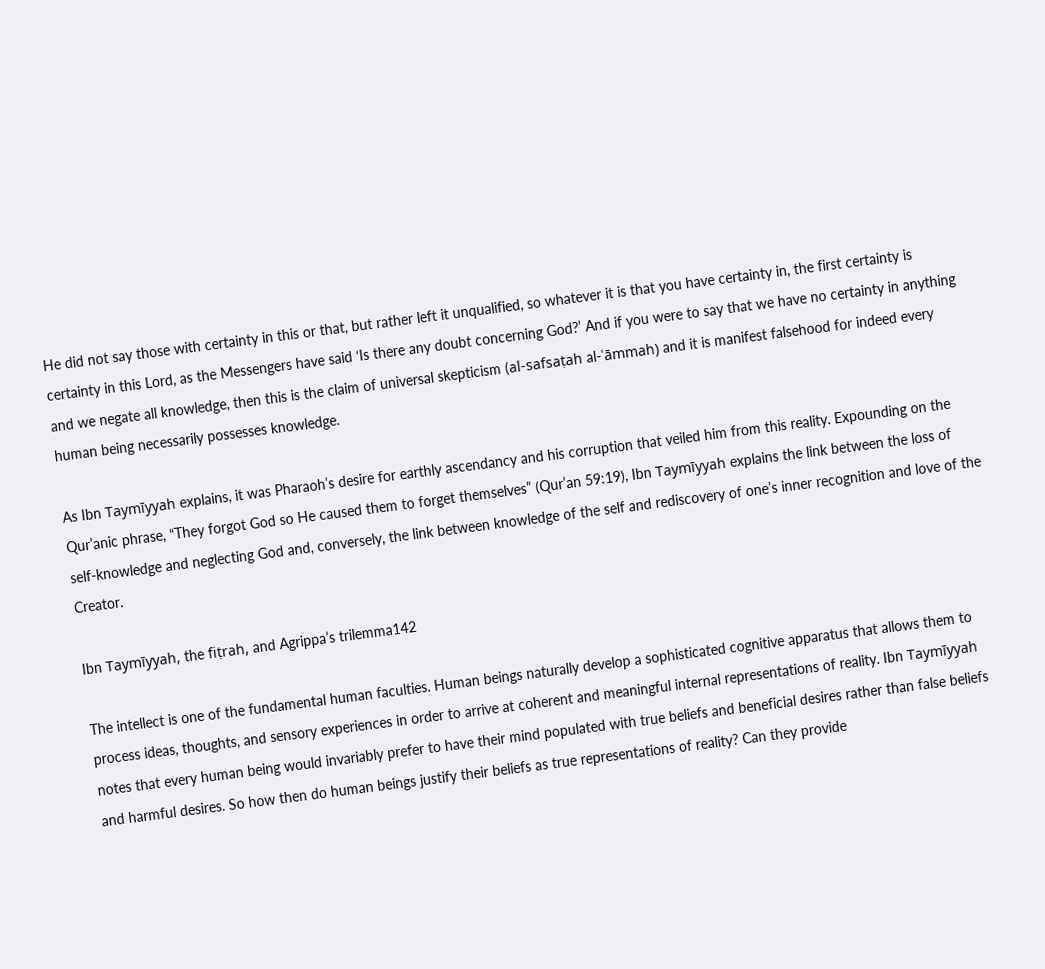He did not say those with certainty in this or that, but rather left it unqualified, so whatever it is that you have certainty in, the first certainty is certainty in this Lord, as the Messengers have said ‘Is there any doubt concerning God?’ And if you were to say that we have no certainty in anything and we negate all knowledge, then this is the claim of universal skepticism (al-safsaṭah al-ʿāmmah) and it is manifest falsehood for indeed every human being necessarily possesses knowledge.

As Ibn Taymīyyah explains, it was Pharaoh’s desire for earthly ascendancy and his corruption that veiled him from this reality. Expounding on the Qur’anic phrase, “They forgot God so He caused them to forget themselves” (Qur’an 59:19), Ibn Taymīyyah explains the link between the loss of self-knowledge and neglecting God and, conversely, the link between knowledge of the self and rediscovery of one’s inner recognition and love of the Creator.

Ibn Taymīyyah, the fiṭrah, and Agrippa’s trilemma142

The intellect is one of the fundamental human faculties. Human beings naturally develop a sophisticated cognitive apparatus that allows them to process ideas, thoughts, and sensory experiences in order to arrive at coherent and meaningful internal representations of reality. Ibn Taymīyyah notes that every human being would invariably prefer to have their mind populated with true beliefs and beneficial desires rather than false beliefs and harmful desires. So how then do human beings justify their beliefs as true representations of reality? Can they provide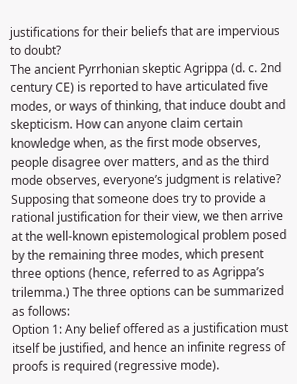justifications for their beliefs that are impervious to doubt?
The ancient Pyrrhonian skeptic Agrippa (d. c. 2nd century CE) is reported to have articulated five modes, or ways of thinking, that induce doubt and skepticism. How can anyone claim certain knowledge when, as the first mode observes, people disagree over matters, and as the third mode observes, everyone’s judgment is relative? Supposing that someone does try to provide a rational justification for their view, we then arrive at the well-known epistemological problem posed by the remaining three modes, which present three options (hence, referred to as Agrippa’s trilemma.) The three options can be summarized as follows:
Option 1: Any belief offered as a justification must itself be justified, and hence an infinite regress of proofs is required (regressive mode).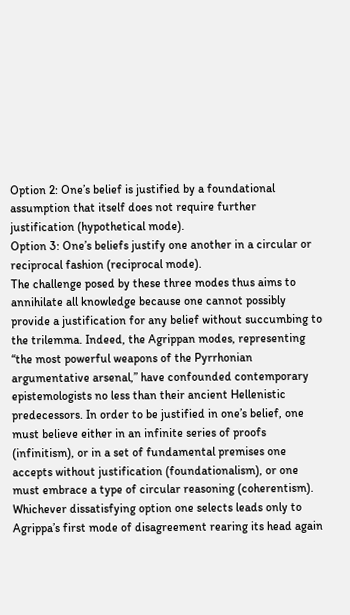Option 2: One’s belief is justified by a foundational assumption that itself does not require further justification (hypothetical mode).
Option 3: One’s beliefs justify one another in a circular or reciprocal fashion (reciprocal mode).
The challenge posed by these three modes thus aims to annihilate all knowledge because one cannot possibly provide a justification for any belief without succumbing to the trilemma. Indeed, the Agrippan modes, representing “the most powerful weapons of the Pyrrhonian argumentative arsenal,” have confounded contemporary epistemologists no less than their ancient Hellenistic predecessors. In order to be justified in one’s belief, one must believe either in an infinite series of proofs (infinitism), or in a set of fundamental premises one accepts without justification (foundationalism), or one must embrace a type of circular reasoning (coherentism). Whichever dissatisfying option one selects leads only to Agrippa’s first mode of disagreement rearing its head again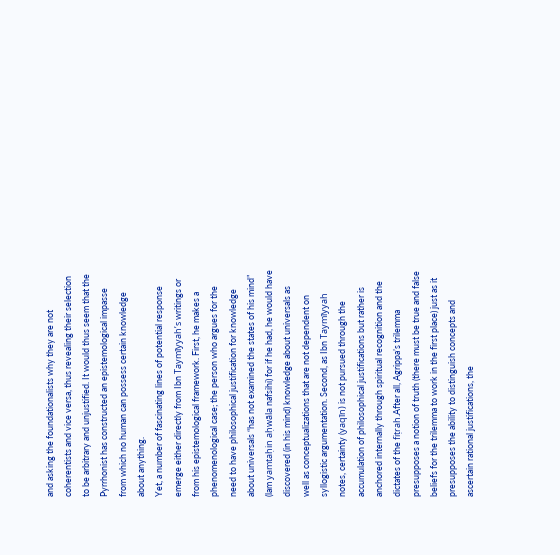and asking the foundationalists why they are not coherentists and vice versa, thus revealing their selection to be arbitrary and unjustified. It would thus seem that the Pyrrhonist has constructed an epistemological impasse from which no human can possess certain knowledge about anything.
Yet, a number of fascinating lines of potential response emerge either directly from Ibn Taymīyyah’s writings or from his epistemological framework. First, he makes a phenomenological case; the person who argues for the need to have philosophical justification for knowledge about universals “has not examined the states of his mind” (lam yamtaḥin aḥwāla nafsihi) for if he had, he would have discovered (in his mind) knowledge about universals as well as conceptualizations that are not dependent on syllogistic argumentation. Second, as Ibn Taymīyyah notes, certainty (yaqīn) is not pursued through the accumulation of philosophical justifications but rather is anchored internally through spiritual recognition and the dictates of the fiṭrah.After all, Agrippa’s trilemma presupposes a notion of truth (there must be true and false beliefs for the trilemma to work in the first place) just as it presupposes the ability to distinguish concepts and ascertain rational justifications, the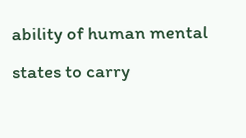ability of human mental states to carry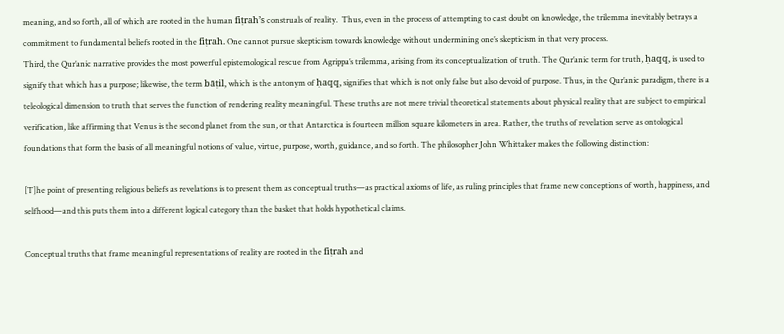meaning, and so forth, all of which are rooted in the human fiṭrah’s construals of reality.  Thus, even in the process of attempting to cast doubt on knowledge, the trilemma inevitably betrays a commitment to fundamental beliefs rooted in the fiṭrah. One cannot pursue skepticism towards knowledge without undermining one’s skepticism in that very process.
Third, the Qur’anic narrative provides the most powerful epistemological rescue from Agrippa’s trilemma, arising from its conceptualization of truth. The Qur’anic term for truth, ḥaqq, is used to signify that which has a purpose; likewise, the term bāṭil, which is the antonym of ḥaqq, signifies that which is not only false but also devoid of purpose. Thus, in the Qur’anic paradigm, there is a teleological dimension to truth that serves the function of rendering reality meaningful. These truths are not mere trivial theoretical statements about physical reality that are subject to empirical verification, like affirming that Venus is the second planet from the sun, or that Antarctica is fourteen million square kilometers in area. Rather, the truths of revelation serve as ontological foundations that form the basis of all meaningful notions of value, virtue, purpose, worth, guidance, and so forth. The philosopher John Whittaker makes the following distinction:

[T]he point of presenting religious beliefs as revelations is to present them as conceptual truths—as practical axioms of life, as ruling principles that frame new conceptions of worth, happiness, and selfhood—and this puts them into a different logical category than the basket that holds hypothetical claims.

Conceptual truths that frame meaningful representations of reality are rooted in the fiṭrah and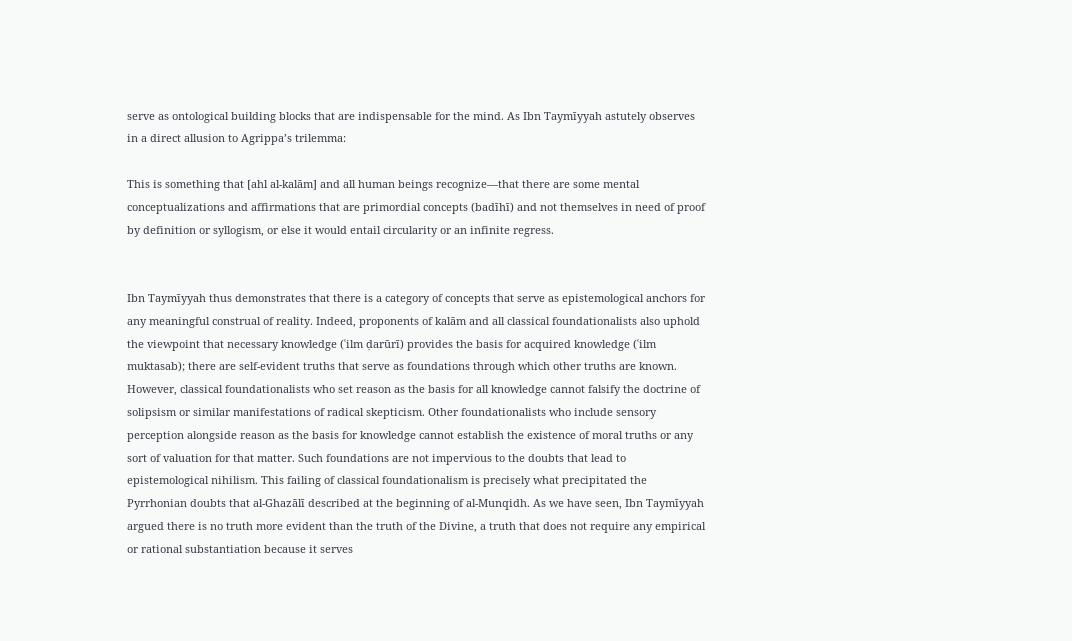serve as ontological building blocks that are indispensable for the mind. As Ibn Taymīyyah astutely observes in a direct allusion to Agrippa’s trilemma:

This is something that [ahl al-kalām] and all human beings recognize—that there are some mental conceptualizations and affirmations that are primordial concepts (badīhī) and not themselves in need of proof by definition or syllogism, or else it would entail circularity or an infinite regress.


Ibn Taymīyyah thus demonstrates that there is a category of concepts that serve as epistemological anchors for any meaningful construal of reality. Indeed, proponents of kalām and all classical foundationalists also uphold the viewpoint that necessary knowledge (ʿilm ḍarūrī) provides the basis for acquired knowledge (ʿilm muktasab); there are self-evident truths that serve as foundations through which other truths are known. However, classical foundationalists who set reason as the basis for all knowledge cannot falsify the doctrine of solipsism or similar manifestations of radical skepticism. Other foundationalists who include sensory perception alongside reason as the basis for knowledge cannot establish the existence of moral truths or any sort of valuation for that matter. Such foundations are not impervious to the doubts that lead to epistemological nihilism. This failing of classical foundationalism is precisely what precipitated the Pyrrhonian doubts that al-Ghazālī described at the beginning of al-Munqidh. As we have seen, Ibn Taymīyyah argued there is no truth more evident than the truth of the Divine, a truth that does not require any empirical or rational substantiation because it serves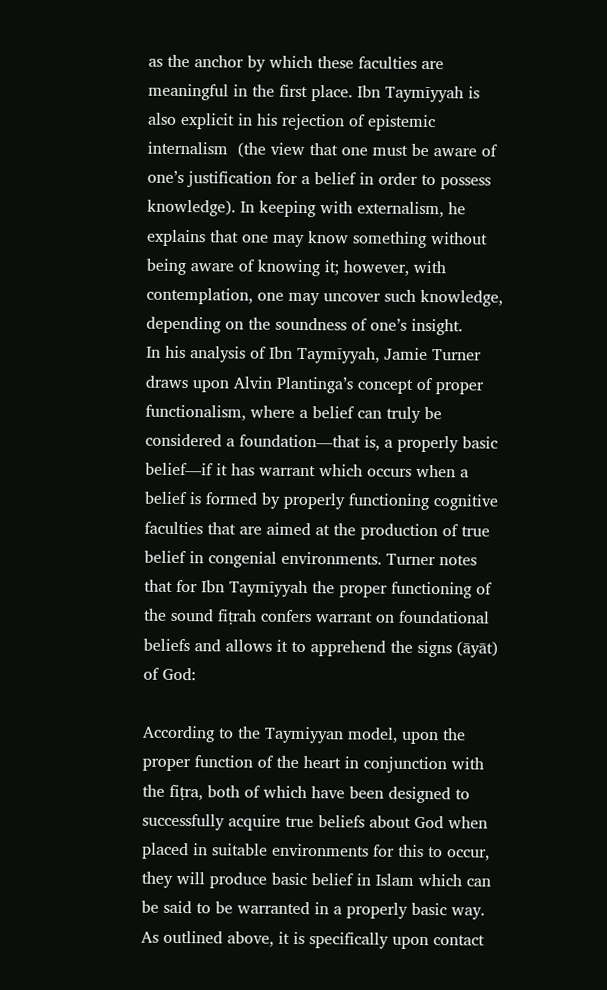as the anchor by which these faculties are meaningful in the first place. Ibn Taymīyyah is also explicit in his rejection of epistemic internalism  (the view that one must be aware of one’s justification for a belief in order to possess knowledge). In keeping with externalism, he explains that one may know something without being aware of knowing it; however, with contemplation, one may uncover such knowledge, depending on the soundness of one’s insight.
In his analysis of Ibn Taymīyyah, Jamie Turner draws upon Alvin Plantinga’s concept of proper functionalism, where a belief can truly be considered a foundation—that is, a properly basic belief—if it has warrant which occurs when a belief is formed by properly functioning cognitive faculties that are aimed at the production of true belief in congenial environments. Turner notes that for Ibn Taymīyyah the proper functioning of the sound fiṭrah confers warrant on foundational beliefs and allows it to apprehend the signs (āyāt) of God:

According to the Taymiyyan model, upon the proper function of the heart in conjunction with the fiṭra, both of which have been designed to successfully acquire true beliefs about God when placed in suitable environments for this to occur, they will produce basic belief in Islam which can be said to be warranted in a properly basic way. As outlined above, it is specifically upon contact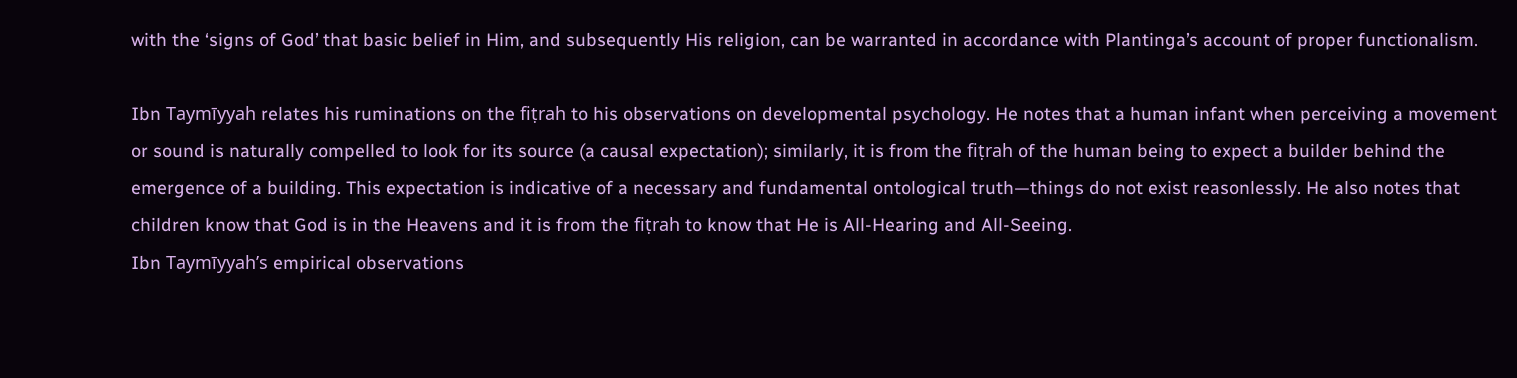with the ‘signs of God’ that basic belief in Him, and subsequently His religion, can be warranted in accordance with Plantinga’s account of proper functionalism.

Ibn Taymīyyah relates his ruminations on the fiṭrah to his observations on developmental psychology. He notes that a human infant when perceiving a movement or sound is naturally compelled to look for its source (a causal expectation); similarly, it is from the fiṭrah of the human being to expect a builder behind the emergence of a building. This expectation is indicative of a necessary and fundamental ontological truth—things do not exist reasonlessly. He also notes that children know that God is in the Heavens and it is from the fiṭrah to know that He is All-Hearing and All-Seeing.
Ibn Taymīyyah’s empirical observations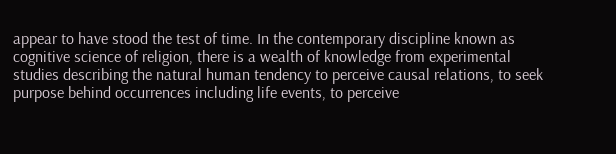appear to have stood the test of time. In the contemporary discipline known as cognitive science of religion, there is a wealth of knowledge from experimental studies describing the natural human tendency to perceive causal relations, to seek purpose behind occurrences including life events, to perceive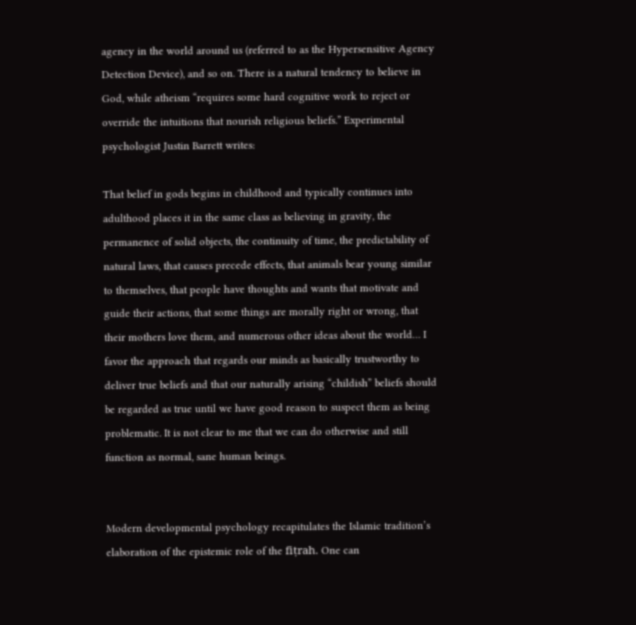agency in the world around us (referred to as the Hypersensitive Agency Detection Device), and so on. There is a natural tendency to believe in God, while atheism “requires some hard cognitive work to reject or override the intuitions that nourish religious beliefs.” Experimental psychologist Justin Barrett writes:

That belief in gods begins in childhood and typically continues into adulthood places it in the same class as believing in gravity, the permanence of solid objects, the continuity of time, the predictability of natural laws, that causes precede effects, that animals bear young similar to themselves, that people have thoughts and wants that motivate and guide their actions, that some things are morally right or wrong, that their mothers love them, and numerous other ideas about the world… I favor the approach that regards our minds as basically trustworthy to deliver true beliefs and that our naturally arising “childish” beliefs should be regarded as true until we have good reason to suspect them as being problematic. It is not clear to me that we can do otherwise and still function as normal, sane human beings.


Modern developmental psychology recapitulates the Islamic tradition’s elaboration of the epistemic role of the fiṭrah. One can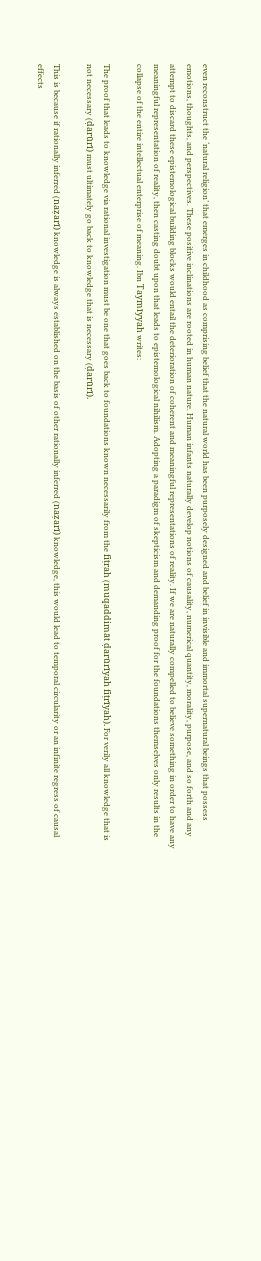even reconstruct the ‘natural religion’ that emerges in childhood as comprising belief that the natural world has been purposely designed and belief in invisible and immortal supernatural beings that possess emotions, thoughts, and perspectives. These positive inclinations are rooted in human nature. Human infants naturally develop notions of causality, numerical quantity, morality, purpose, and so forth and any attempt to discard these epistemological building blocks would entail the deterioration of coherent and meaningful representations of reality. If we are naturally compelled to believe something in order to have any meaningful representation of reality, then casting doubt upon that leads to epistemological nihilism. Adopting a paradigm of skepticism and demanding proof for the foundations themselves only results in the collapse of the entire intellectual enterprise of meaning. Ibn Taymīyyah writes:

The proof that leads to knowledge via rational investigation must be one that goes back to foundations known necessarily from the fiṭrah (muqaddimāt ḍarūrīyah fiṭrīyah). For verily all knowledge that is not necessary (ḍarūrī) must ultimately go back to knowledge that is necessary (ḍarūrī).

This is because if rationally inferred (naẓarī) knowledge is always established on the basis of other rationally inferred (naẓarī) knowledge, this would lead to temporal circularity or an infinite regress of causal effects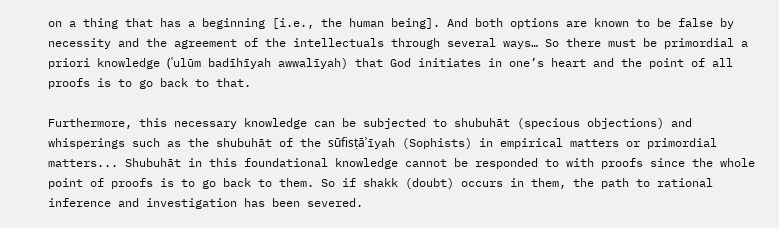on a thing that has a beginning [i.e., the human being]. And both options are known to be false by necessity and the agreement of the intellectuals through several ways… So there must be primordial a priori knowledge (ʿulūm badīhīyah awwalīyah) that God initiates in one’s heart and the point of all proofs is to go back to that.

Furthermore, this necessary knowledge can be subjected to shubuhāt (specious objections) and whisperings such as the shubuhāt of the sūfisṭāʾīyah (Sophists) in empirical matters or primordial matters... Shubuhāt in this foundational knowledge cannot be responded to with proofs since the whole point of proofs is to go back to them. So if shakk (doubt) occurs in them, the path to rational inference and investigation has been severed.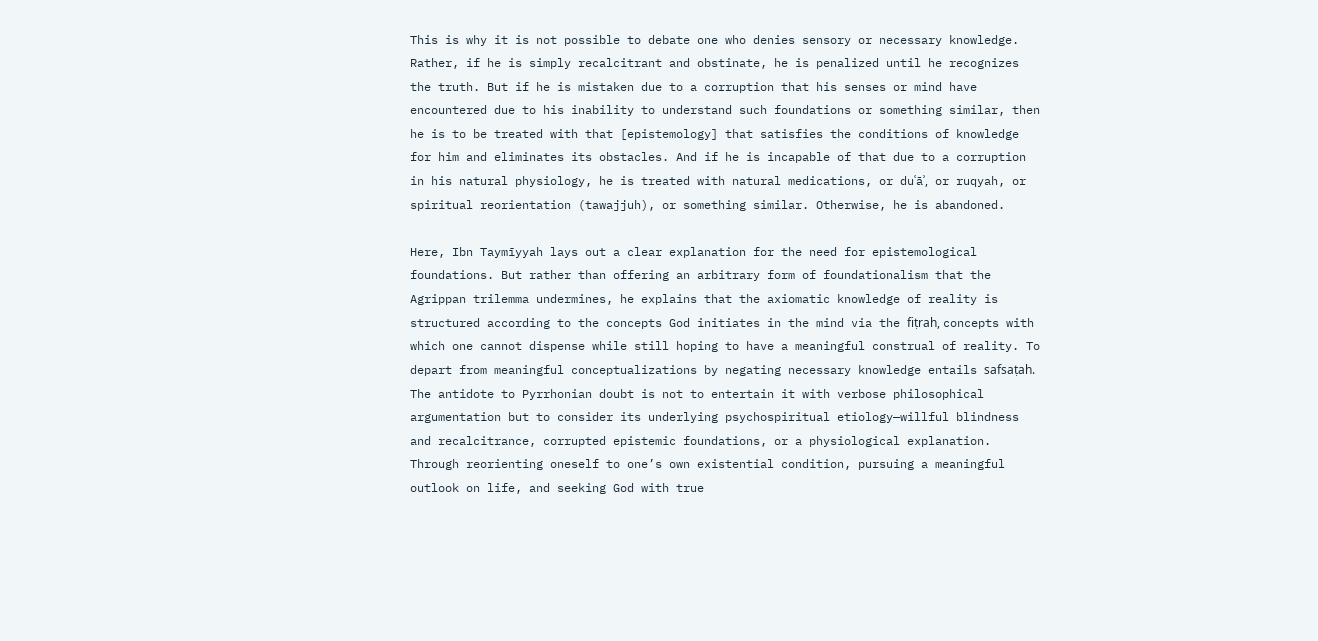This is why it is not possible to debate one who denies sensory or necessary knowledge. Rather, if he is simply recalcitrant and obstinate, he is penalized until he recognizes the truth. But if he is mistaken due to a corruption that his senses or mind have encountered due to his inability to understand such foundations or something similar, then he is to be treated with that [epistemology] that satisfies the conditions of knowledge for him and eliminates its obstacles. And if he is incapable of that due to a corruption in his natural physiology, he is treated with natural medications, or duʿāʾ, or ruqyah, or spiritual reorientation (tawajjuh), or something similar. Otherwise, he is abandoned.

Here, Ibn Taymīyyah lays out a clear explanation for the need for epistemological foundations. But rather than offering an arbitrary form of foundationalism that the Agrippan trilemma undermines, he explains that the axiomatic knowledge of reality is structured according to the concepts God initiates in the mind via the fiṭrah, concepts with which one cannot dispense while still hoping to have a meaningful construal of reality. To depart from meaningful conceptualizations by negating necessary knowledge entails safsaṭah. The antidote to Pyrrhonian doubt is not to entertain it with verbose philosophical argumentation but to consider its underlying psychospiritual etiology—willful blindness and recalcitrance, corrupted epistemic foundations, or a physiological explanation. Through reorienting oneself to one’s own existential condition, pursuing a meaningful outlook on life, and seeking God with true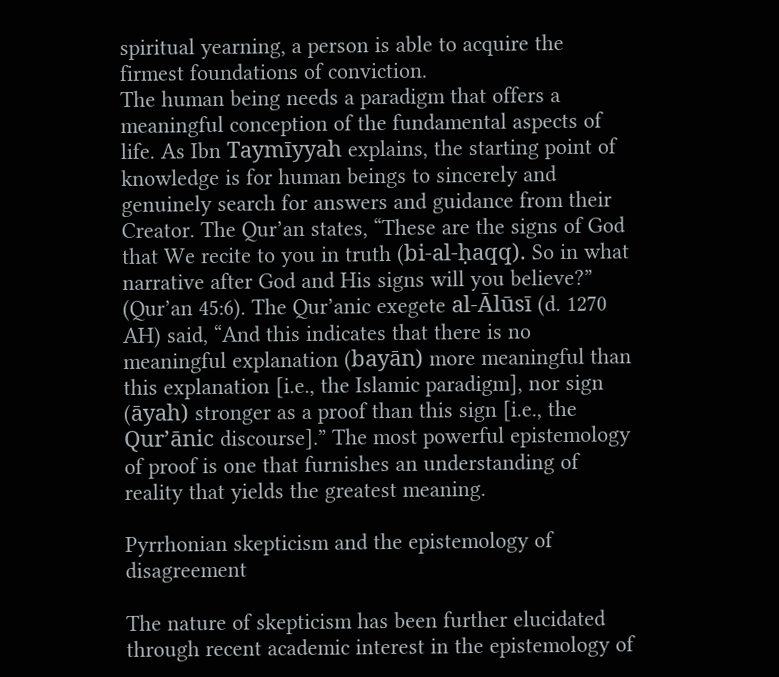spiritual yearning, a person is able to acquire the firmest foundations of conviction.
The human being needs a paradigm that offers a meaningful conception of the fundamental aspects of life. As Ibn Taymīyyah explains, the starting point of knowledge is for human beings to sincerely and genuinely search for answers and guidance from their Creator. The Qur’an states, “These are the signs of God that We recite to you in truth (bi-al-ḥaqq). So in what narrative after God and His signs will you believe?” (Qur’an 45:6). The Qur’anic exegete al-Ālūsī (d. 1270 AH) said, “And this indicates that there is no meaningful explanation (bayān) more meaningful than this explanation [i.e., the Islamic paradigm], nor sign (āyah) stronger as a proof than this sign [i.e., the Qur’ānic discourse].” The most powerful epistemology of proof is one that furnishes an understanding of reality that yields the greatest meaning.

Pyrrhonian skepticism and the epistemology of disagreement

The nature of skepticism has been further elucidated through recent academic interest in the epistemology of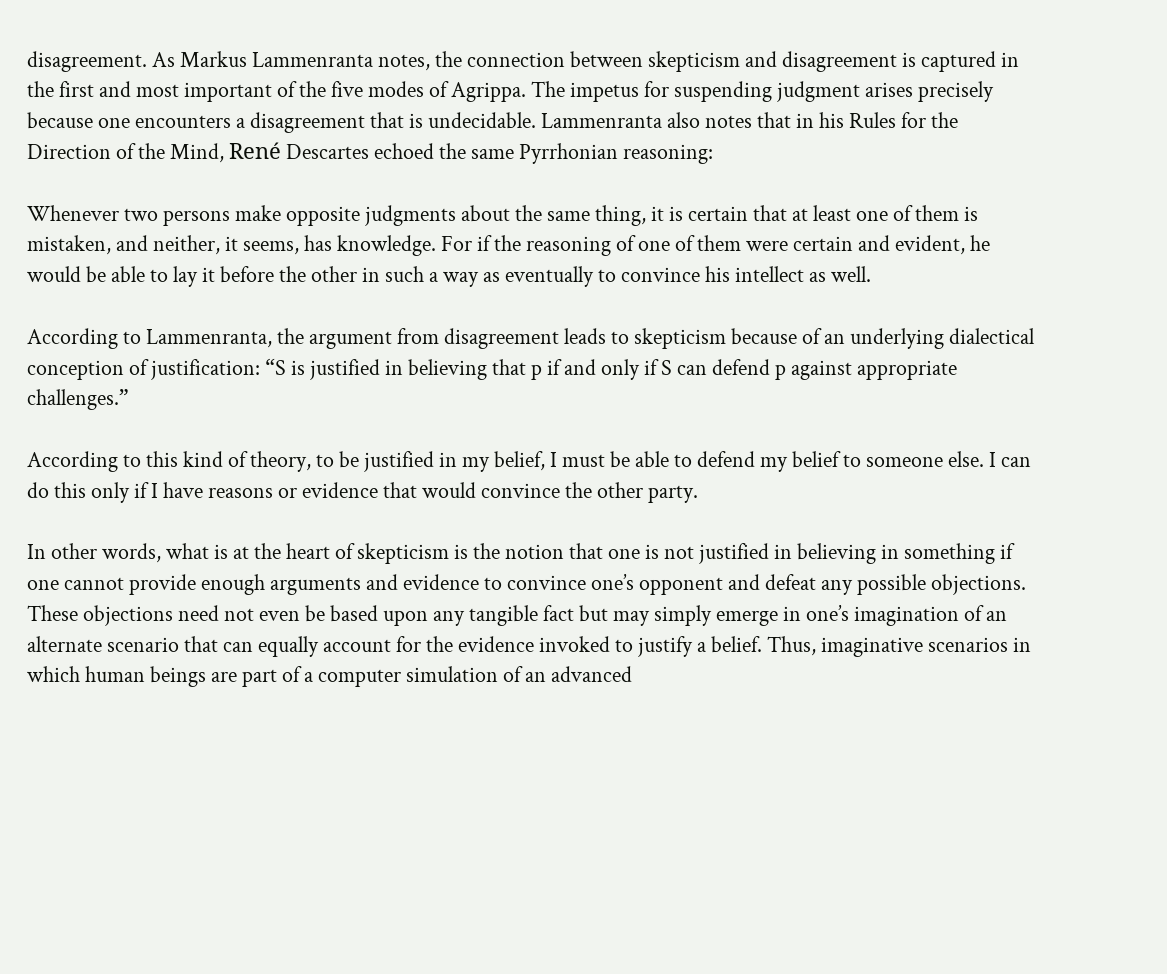disagreement. As Markus Lammenranta notes, the connection between skepticism and disagreement is captured in the first and most important of the five modes of Agrippa. The impetus for suspending judgment arises precisely because one encounters a disagreement that is undecidable. Lammenranta also notes that in his Rules for the Direction of the Mind, René Descartes echoed the same Pyrrhonian reasoning:

Whenever two persons make opposite judgments about the same thing, it is certain that at least one of them is mistaken, and neither, it seems, has knowledge. For if the reasoning of one of them were certain and evident, he would be able to lay it before the other in such a way as eventually to convince his intellect as well.

According to Lammenranta, the argument from disagreement leads to skepticism because of an underlying dialectical conception of justification: “S is justified in believing that p if and only if S can defend p against appropriate challenges.”

According to this kind of theory, to be justified in my belief, I must be able to defend my belief to someone else. I can do this only if I have reasons or evidence that would convince the other party.

In other words, what is at the heart of skepticism is the notion that one is not justified in believing in something if one cannot provide enough arguments and evidence to convince one’s opponent and defeat any possible objections. These objections need not even be based upon any tangible fact but may simply emerge in one’s imagination of an alternate scenario that can equally account for the evidence invoked to justify a belief. Thus, imaginative scenarios in which human beings are part of a computer simulation of an advanced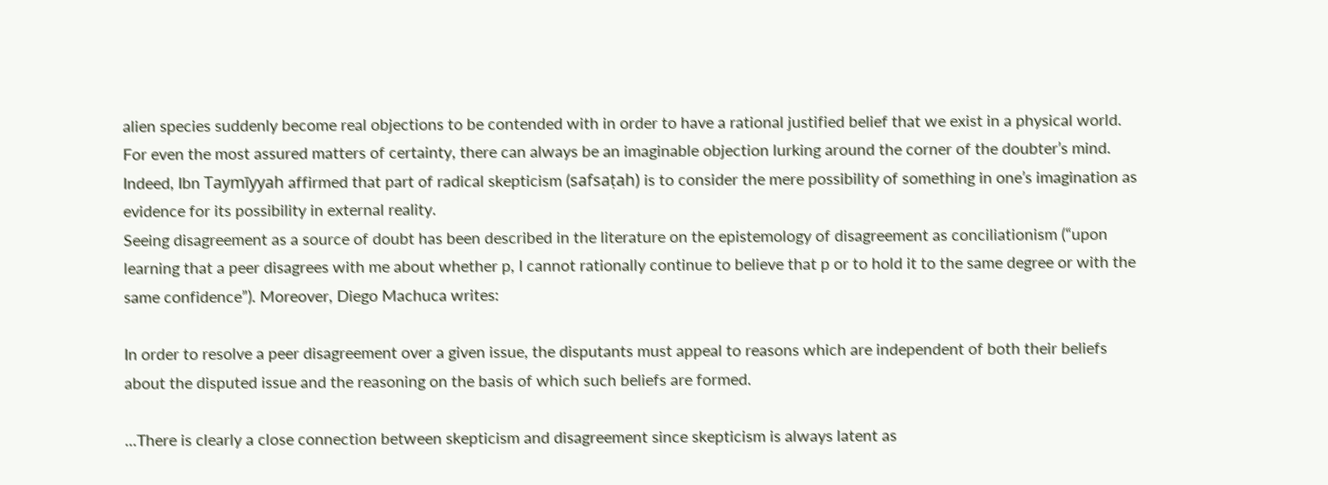alien species suddenly become real objections to be contended with in order to have a rational justified belief that we exist in a physical world. For even the most assured matters of certainty, there can always be an imaginable objection lurking around the corner of the doubter’s mind. Indeed, Ibn Taymīyyah affirmed that part of radical skepticism (safsaṭah) is to consider the mere possibility of something in one’s imagination as evidence for its possibility in external reality.
Seeing disagreement as a source of doubt has been described in the literature on the epistemology of disagreement as conciliationism (“upon learning that a peer disagrees with me about whether p, I cannot rationally continue to believe that p or to hold it to the same degree or with the same confidence”). Moreover, Diego Machuca writes:

In order to resolve a peer disagreement over a given issue, the disputants must appeal to reasons which are independent of both their beliefs about the disputed issue and the reasoning on the basis of which such beliefs are formed.

...There is clearly a close connection between skepticism and disagreement since skepticism is always latent as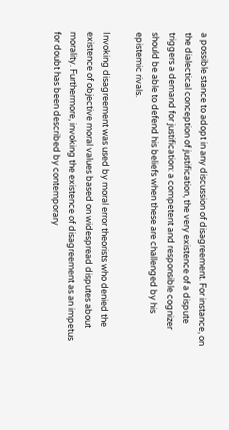a possible stance to adopt in any discussion of disagreement. For instance, on the dialectical conception of justification, the very existence of a dispute triggers a demand for justification: a competent and responsible cognizer should be able to defend his beliefs when these are challenged by his epistemic rivals.

Invoking disagreement was used by moral error theorists who denied the existence of objective moral values based on widespread disputes about morality. Furthermore, invoking the existence of disagreement as an impetus for doubt has been described by contemporary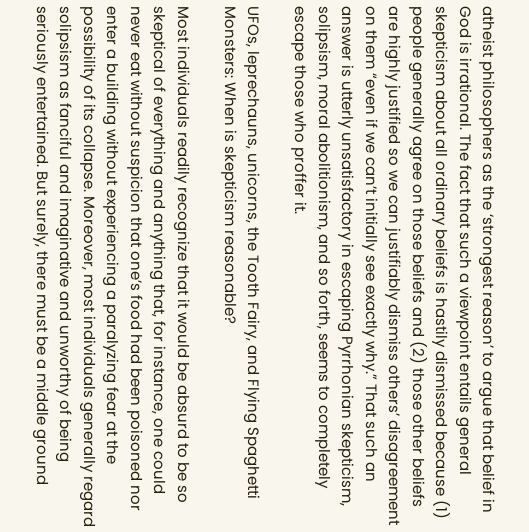atheist philosophers as the ‘strongest reason’ to argue that belief in God is irrational. The fact that such a viewpoint entails general skepticism about all ordinary beliefs is hastily dismissed because (1) people generally agree on those beliefs and (2) those other beliefs are highly justified so we can justifiably dismiss others’ disagreement on them “even if we can’t initially see exactly why.” That such an answer is utterly unsatisfactory in escaping Pyrrhonian skepticism, solipsism, moral abolitionism, and so forth, seems to completely escape those who proffer it.

UFOs, leprechauns, unicorns, the Tooth Fairy, and Flying Spaghetti Monsters: When is skepticism reasonable?

Most individuals readily recognize that it would be absurd to be so skeptical of everything and anything that, for instance, one could never eat without suspicion that one’s food had been poisoned nor enter a building without experiencing a paralyzing fear at the possibility of its collapse. Moreover, most individuals generally regard solipsism as fanciful and imaginative and unworthy of being seriously entertained. But surely, there must be a middle ground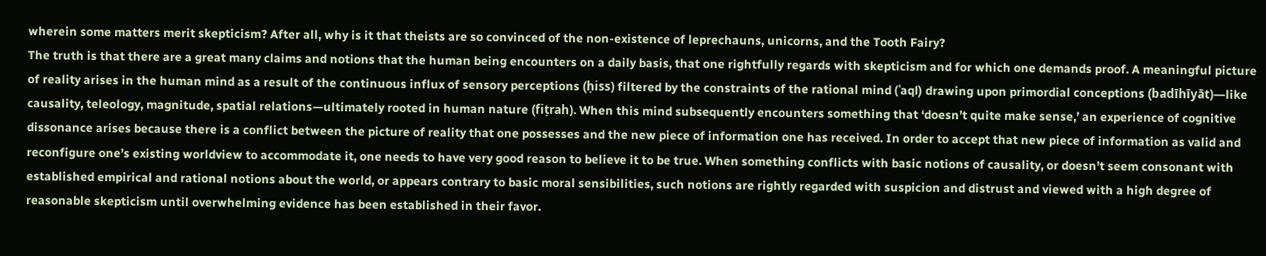wherein some matters merit skepticism? After all, why is it that theists are so convinced of the non-existence of leprechauns, unicorns, and the Tooth Fairy?
The truth is that there are a great many claims and notions that the human being encounters on a daily basis, that one rightfully regards with skepticism and for which one demands proof. A meaningful picture of reality arises in the human mind as a result of the continuous influx of sensory perceptions (ḥiss) filtered by the constraints of the rational mind (ʿaql) drawing upon primordial conceptions (badīhīyāt)—like causality, teleology, magnitude, spatial relations—ultimately rooted in human nature (fiṭrah). When this mind subsequently encounters something that ‘doesn’t quite make sense,’ an experience of cognitive dissonance arises because there is a conflict between the picture of reality that one possesses and the new piece of information one has received. In order to accept that new piece of information as valid and reconfigure one’s existing worldview to accommodate it, one needs to have very good reason to believe it to be true. When something conflicts with basic notions of causality, or doesn’t seem consonant with established empirical and rational notions about the world, or appears contrary to basic moral sensibilities, such notions are rightly regarded with suspicion and distrust and viewed with a high degree of reasonable skepticism until overwhelming evidence has been established in their favor.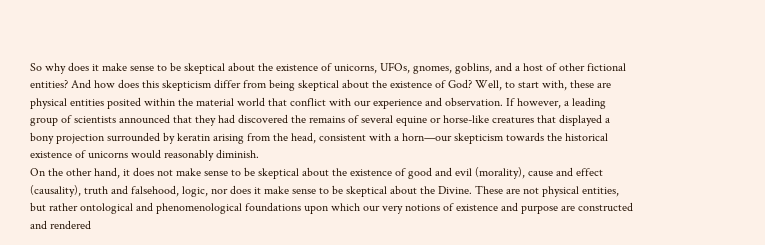So why does it make sense to be skeptical about the existence of unicorns, UFOs, gnomes, goblins, and a host of other fictional entities? And how does this skepticism differ from being skeptical about the existence of God? Well, to start with, these are physical entities posited within the material world that conflict with our experience and observation. If however, a leading group of scientists announced that they had discovered the remains of several equine or horse-like creatures that displayed a bony projection surrounded by keratin arising from the head, consistent with a horn—our skepticism towards the historical existence of unicorns would reasonably diminish.
On the other hand, it does not make sense to be skeptical about the existence of good and evil (morality), cause and effect (causality), truth and falsehood, logic, nor does it make sense to be skeptical about the Divine. These are not physical entities, but rather ontological and phenomenological foundations upon which our very notions of existence and purpose are constructed and rendered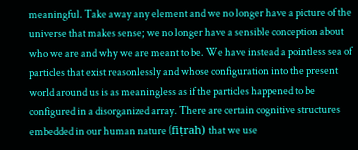meaningful. Take away any element and we no longer have a picture of the universe that makes sense; we no longer have a sensible conception about who we are and why we are meant to be. We have instead a pointless sea of particles that exist reasonlessly and whose configuration into the present world around us is as meaningless as if the particles happened to be configured in a disorganized array. There are certain cognitive structures embedded in our human nature (fiṭrah) that we use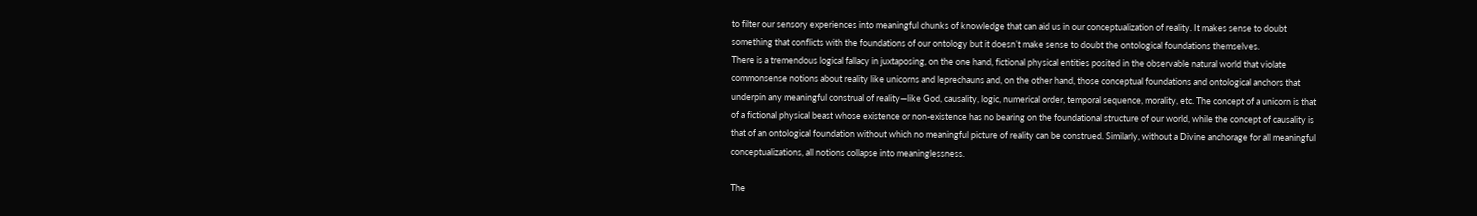to filter our sensory experiences into meaningful chunks of knowledge that can aid us in our conceptualization of reality. It makes sense to doubt something that conflicts with the foundations of our ontology but it doesn’t make sense to doubt the ontological foundations themselves.
There is a tremendous logical fallacy in juxtaposing, on the one hand, fictional physical entities posited in the observable natural world that violate commonsense notions about reality like unicorns and leprechauns and, on the other hand, those conceptual foundations and ontological anchors that underpin any meaningful construal of reality—like God, causality, logic, numerical order, temporal sequence, morality, etc. The concept of a unicorn is that of a fictional physical beast whose existence or non-existence has no bearing on the foundational structure of our world, while the concept of causality is that of an ontological foundation without which no meaningful picture of reality can be construed. Similarly, without a Divine anchorage for all meaningful conceptualizations, all notions collapse into meaninglessness.

The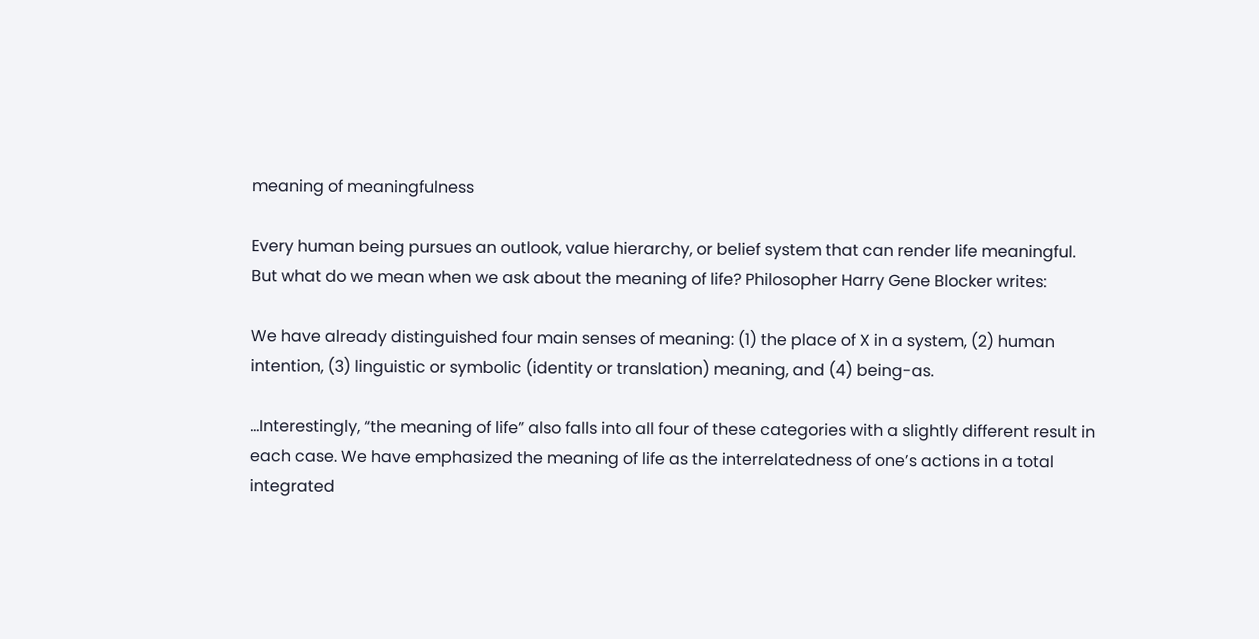meaning of meaningfulness

Every human being pursues an outlook, value hierarchy, or belief system that can render life meaningful. But what do we mean when we ask about the meaning of life? Philosopher Harry Gene Blocker writes:

We have already distinguished four main senses of meaning: (1) the place of X in a system, (2) human intention, (3) linguistic or symbolic (identity or translation) meaning, and (4) being-as.

…Interestingly, “the meaning of life” also falls into all four of these categories with a slightly different result in each case. We have emphasized the meaning of life as the interrelatedness of one’s actions in a total integrated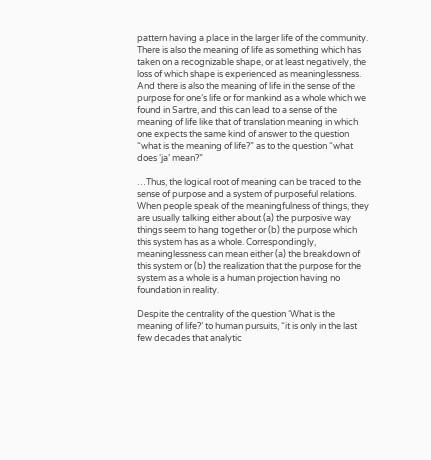pattern having a place in the larger life of the community. There is also the meaning of life as something which has taken on a recognizable shape, or at least negatively, the loss of which shape is experienced as meaninglessness. And there is also the meaning of life in the sense of the purpose for one’s life or for mankind as a whole which we found in Sartre, and this can lead to a sense of the meaning of life like that of translation meaning in which one expects the same kind of answer to the question “what is the meaning of life?” as to the question “what does ‘ja’ mean?”

…Thus, the logical root of meaning can be traced to the sense of purpose and a system of purposeful relations. When people speak of the meaningfulness of things, they are usually talking either about (a) the purposive way things seem to hang together or (b) the purpose which this system has as a whole. Correspondingly, meaninglessness can mean either (a) the breakdown of this system or (b) the realization that the purpose for the system as a whole is a human projection having no foundation in reality.

Despite the centrality of the question ‘What is the meaning of life?’ to human pursuits, “it is only in the last few decades that analytic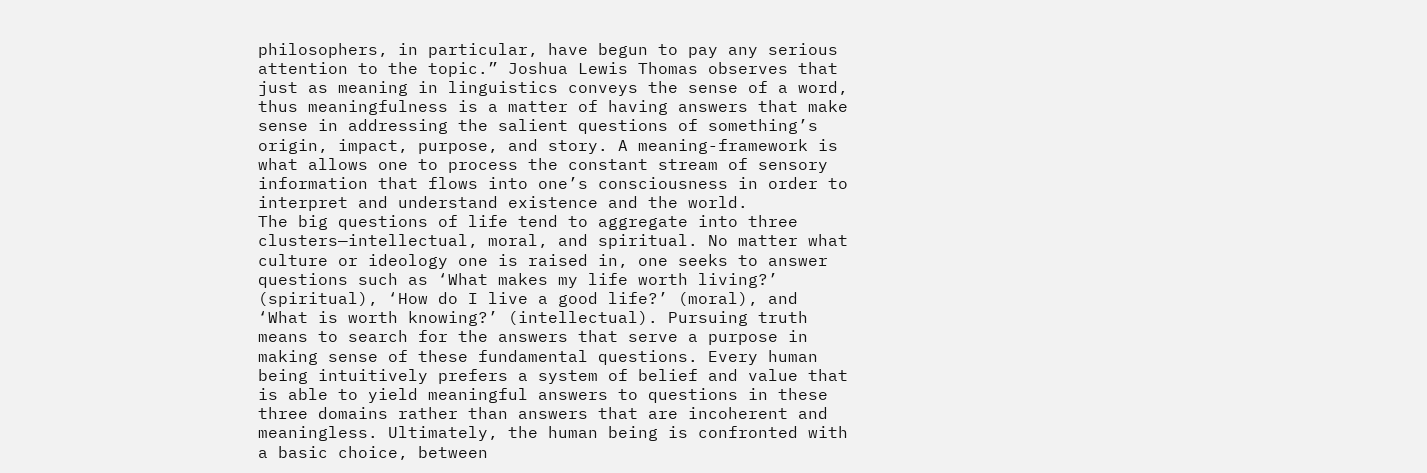philosophers, in particular, have begun to pay any serious attention to the topic.” Joshua Lewis Thomas observes that just as meaning in linguistics conveys the sense of a word, thus meaningfulness is a matter of having answers that make sense in addressing the salient questions of something’s origin, impact, purpose, and story. A meaning-framework is what allows one to process the constant stream of sensory information that flows into one’s consciousness in order to interpret and understand existence and the world.
The big questions of life tend to aggregate into three clusters—intellectual, moral, and spiritual. No matter what culture or ideology one is raised in, one seeks to answer questions such as ‘What makes my life worth living?’ (spiritual), ‘How do I live a good life?’ (moral), and ‘What is worth knowing?’ (intellectual). Pursuing truth means to search for the answers that serve a purpose in making sense of these fundamental questions. Every human being intuitively prefers a system of belief and value that is able to yield meaningful answers to questions in these three domains rather than answers that are incoherent and meaningless. Ultimately, the human being is confronted with a basic choice, between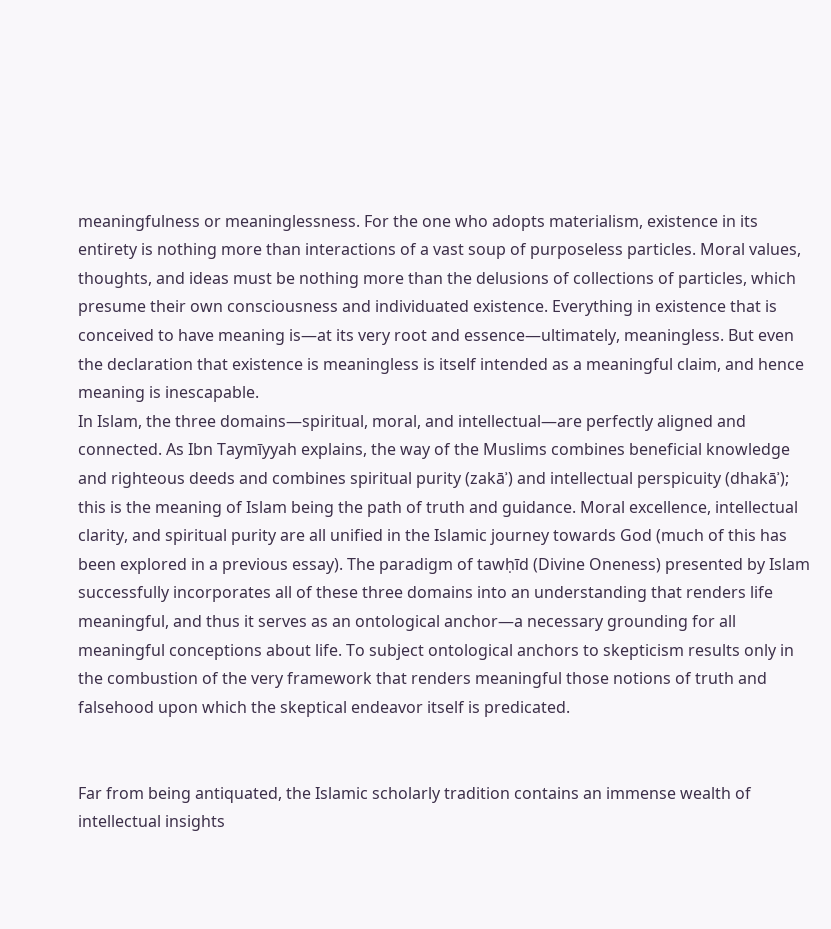meaningfulness or meaninglessness. For the one who adopts materialism, existence in its entirety is nothing more than interactions of a vast soup of purposeless particles. Moral values, thoughts, and ideas must be nothing more than the delusions of collections of particles, which presume their own consciousness and individuated existence. Everything in existence that is conceived to have meaning is—at its very root and essence—ultimately, meaningless. But even the declaration that existence is meaningless is itself intended as a meaningful claim, and hence meaning is inescapable.
In Islam, the three domains—spiritual, moral, and intellectual—are perfectly aligned and connected. As Ibn Taymīyyah explains, the way of the Muslims combines beneficial knowledge and righteous deeds and combines spiritual purity (zakāʾ) and intellectual perspicuity (dhakāʾ); this is the meaning of Islam being the path of truth and guidance. Moral excellence, intellectual clarity, and spiritual purity are all unified in the Islamic journey towards God (much of this has been explored in a previous essay). The paradigm of tawḥīd (Divine Oneness) presented by Islam successfully incorporates all of these three domains into an understanding that renders life meaningful, and thus it serves as an ontological anchor—a necessary grounding for all meaningful conceptions about life. To subject ontological anchors to skepticism results only in the combustion of the very framework that renders meaningful those notions of truth and falsehood upon which the skeptical endeavor itself is predicated.


Far from being antiquated, the Islamic scholarly tradition contains an immense wealth of intellectual insights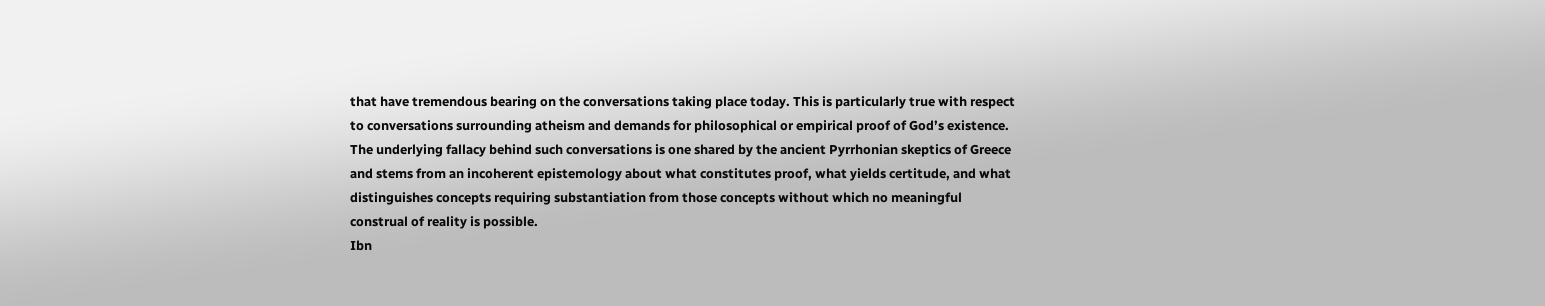that have tremendous bearing on the conversations taking place today. This is particularly true with respect to conversations surrounding atheism and demands for philosophical or empirical proof of God’s existence. The underlying fallacy behind such conversations is one shared by the ancient Pyrrhonian skeptics of Greece and stems from an incoherent epistemology about what constitutes proof, what yields certitude, and what distinguishes concepts requiring substantiation from those concepts without which no meaningful construal of reality is possible.
Ibn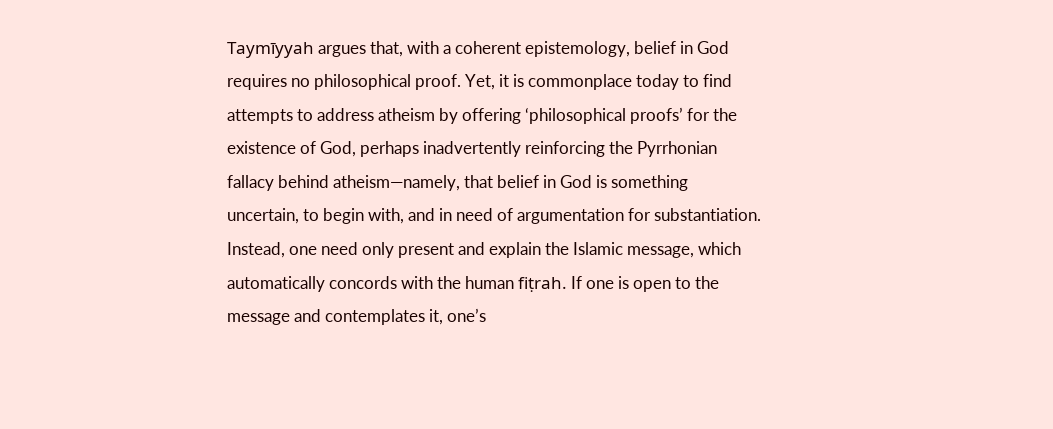Taymīyyah argues that, with a coherent epistemology, belief in God requires no philosophical proof. Yet, it is commonplace today to find attempts to address atheism by offering ‘philosophical proofs’ for the existence of God, perhaps inadvertently reinforcing the Pyrrhonian fallacy behind atheism—namely, that belief in God is something uncertain, to begin with, and in need of argumentation for substantiation. Instead, one need only present and explain the Islamic message, which automatically concords with the human fiṭrah. If one is open to the message and contemplates it, one’s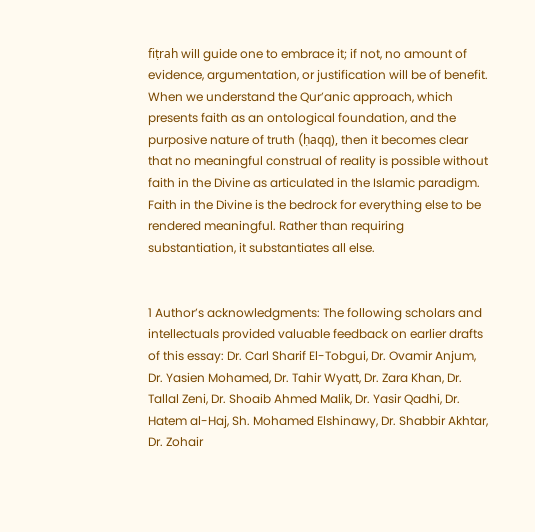fiṭrah will guide one to embrace it; if not, no amount of evidence, argumentation, or justification will be of benefit. When we understand the Qur’anic approach, which presents faith as an ontological foundation, and the purposive nature of truth (ḥaqq), then it becomes clear that no meaningful construal of reality is possible without faith in the Divine as articulated in the Islamic paradigm. Faith in the Divine is the bedrock for everything else to be rendered meaningful. Rather than requiring substantiation, it substantiates all else.


1 Author’s acknowledgments: The following scholars and intellectuals provided valuable feedback on earlier drafts of this essay: Dr. Carl Sharif El-Tobgui, Dr. Ovamir Anjum, Dr. Yasien Mohamed, Dr. Tahir Wyatt, Dr. Zara Khan, Dr. Tallal Zeni, Dr. Shoaib Ahmed Malik, Dr. Yasir Qadhi, Dr. Hatem al-Haj, Sh. Mohamed Elshinawy, Dr. Shabbir Akhtar, Dr. Zohair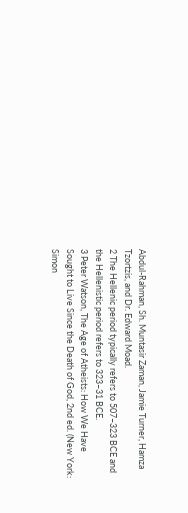Abdul-Rahman, Sh. Muntasir Zaman, Jamie Turner, Hamza Tzortzis, and Dr. Edward Moad.
2 The Hellenic period typically refers to 507–323 BCE and the Hellenistic period refers to 323–31 BCE.
3 Peter Watson, The Age of Atheists: How We Have Sought to Live Since the Death of God, 2nd ed. (New York: Simon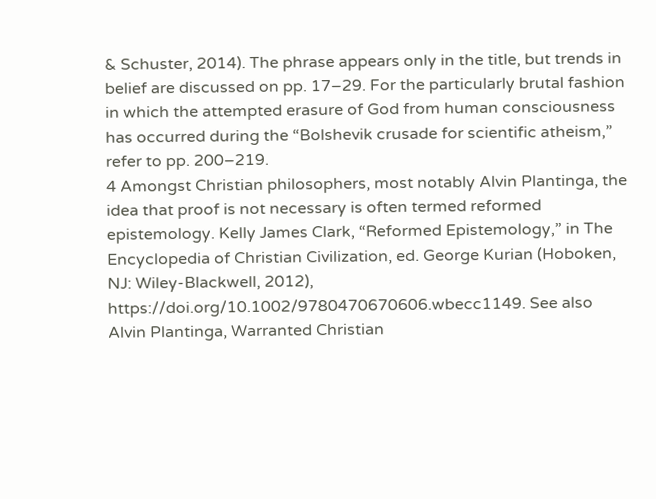& Schuster, 2014). The phrase appears only in the title, but trends in belief are discussed on pp. 17–29. For the particularly brutal fashion in which the attempted erasure of God from human consciousness has occurred during the “Bolshevik crusade for scientific atheism,” refer to pp. 200–219.
4 Amongst Christian philosophers, most notably Alvin Plantinga, the idea that proof is not necessary is often termed reformed epistemology. Kelly James Clark, “Reformed Epistemology,” in The Encyclopedia of Christian Civilization, ed. George Kurian (Hoboken, NJ: Wiley-Blackwell, 2012), https://doi.org/10.1002/9780470670606.wbecc1149. See also Alvin Plantinga, Warranted Christian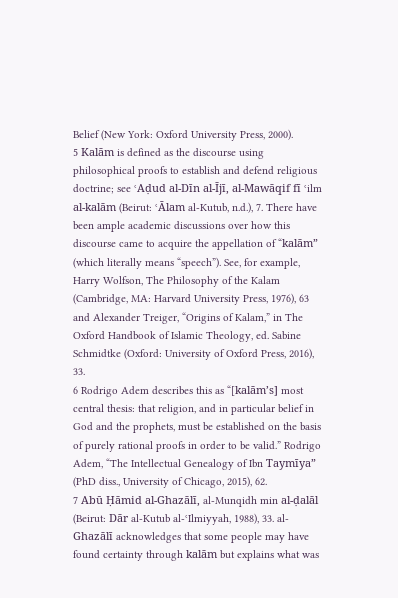Belief (New York: Oxford University Press, 2000).
5 Kalām is defined as the discourse using philosophical proofs to establish and defend religious doctrine; see ʿAḍud al-Dīn al-Ījī, al-Mawāqif fī ʿilm al-kalām (Beirut: ʿĀlam al-Kutub, n.d.), 7. There have been ample academic discussions over how this discourse came to acquire the appellation of “kalām” (which literally means “speech”). See, for example, Harry Wolfson, The Philosophy of the Kalam (Cambridge, MA: Harvard University Press, 1976), 63 and Alexander Treiger, “Origins of Kalam,” in The Oxford Handbook of Islamic Theology, ed. Sabine Schmidtke (Oxford: University of Oxford Press, 2016), 33.
6 Rodrigo Adem describes this as “[kalām’s] most central thesis: that religion, and in particular belief in God and the prophets, must be established on the basis of purely rational proofs in order to be valid.” Rodrigo Adem, “The Intellectual Genealogy of Ibn Taymīya” (PhD diss., University of Chicago, 2015), 62.
7 Abū Ḥāmid al-Ghazālī, al-Munqidh min al-ḍalāl (Beirut: Dār al-Kutub al-ʿIlmiyyah, 1988), 33. al-Ghazālī acknowledges that some people may have found certainty through kalām but explains what was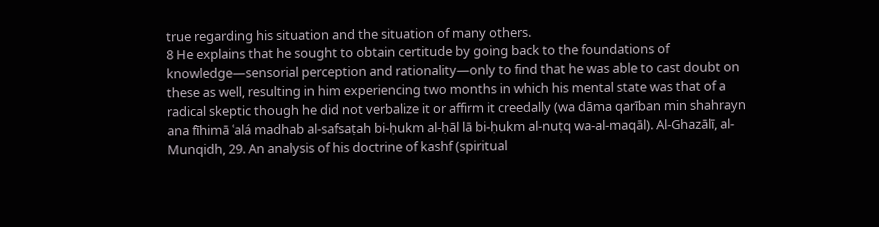true regarding his situation and the situation of many others.
8 He explains that he sought to obtain certitude by going back to the foundations of knowledge—sensorial perception and rationality—only to find that he was able to cast doubt on these as well, resulting in him experiencing two months in which his mental state was that of a radical skeptic though he did not verbalize it or affirm it creedally (wa dāma qarīban min shahrayn ana fīhimā ʿalá madhab al-safsaṭah bi-ḥukm al-ḥāl lā bi-ḥukm al-nuṭq wa-al-maqāl). Al-Ghazālī, al-Munqidh, 29. An analysis of his doctrine of kashf (spiritual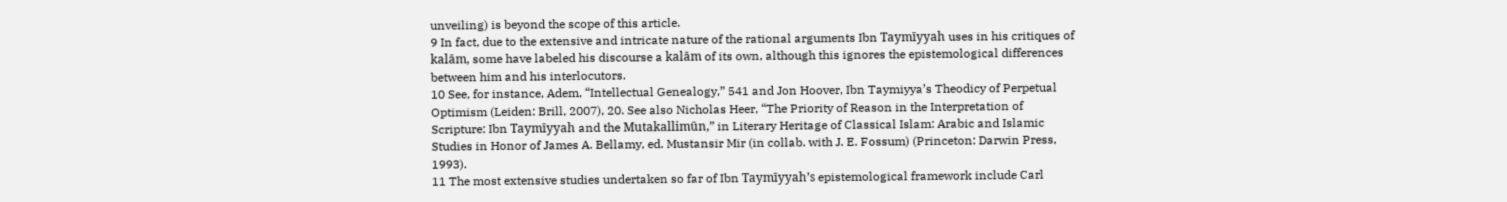unveiling) is beyond the scope of this article.
9 In fact, due to the extensive and intricate nature of the rational arguments Ibn Taymīyyah uses in his critiques of kalām, some have labeled his discourse a kalām of its own, although this ignores the epistemological differences between him and his interlocutors.
10 See, for instance, Adem, “Intellectual Genealogy,” 541 and Jon Hoover, Ibn Taymiyya’s Theodicy of Perpetual Optimism (Leiden: Brill, 2007), 20. See also Nicholas Heer, “The Priority of Reason in the Interpretation of Scripture: Ibn Taymīyyah and the Mutakallimūn,” in Literary Heritage of Classical Islam: Arabic and Islamic Studies in Honor of James A. Bellamy, ed. Mustansir Mir (in collab. with J. E. Fossum) (Princeton: Darwin Press, 1993).
11 The most extensive studies undertaken so far of Ibn Taymīyyah’s epistemological framework include Carl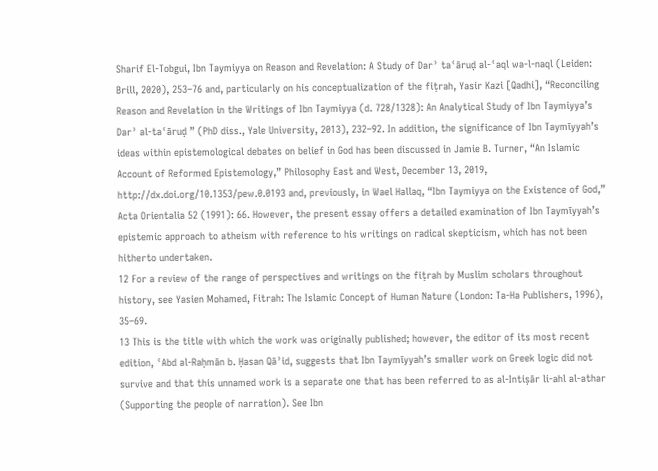Sharif El-Tobgui, Ibn Taymiyya on Reason and Revelation: A Study of Darʾ taʿāruḍ al-ʿaql wa-l-naql (Leiden: Brill, 2020), 253–76 and, particularly on his conceptualization of the fiṭrah, Yasir Kazi [Qadhi], “Reconciling Reason and Revelation in the Writings of Ibn Taymiyya (d. 728/1328): An Analytical Study of Ibn Taymiyya’s Darʾ al-taʿāruḍ ” (PhD diss., Yale University, 2013), 232–92. In addition, the significance of Ibn Taymīyyah’s ideas within epistemological debates on belief in God has been discussed in Jamie B. Turner, “An Islamic Account of Reformed Epistemology,” Philosophy East and West, December 13, 2019, http://dx.doi.org/10.1353/pew.0.0193 and, previously, in Wael Hallaq, “Ibn Taymiyya on the Existence of God,” Acta Orientalia 52 (1991): 66. However, the present essay offers a detailed examination of Ibn Taymīyyah’s epistemic approach to atheism with reference to his writings on radical skepticism, which has not been hitherto undertaken.
12 For a review of the range of perspectives and writings on the fiṭrah by Muslim scholars throughout history, see Yasien Mohamed, Fitrah: The Islamic Concept of Human Nature (London: Ta-Ha Publishers, 1996), 35–69.
13 This is the title with which the work was originally published; however, the editor of its most recent edition, ʿAbd al-Raḥmān b. Ḥasan Qāʾid, suggests that Ibn Taymīyyah’s smaller work on Greek logic did not survive and that this unnamed work is a separate one that has been referred to as al-Intiṣār li-ahl al-athar (Supporting the people of narration). See Ibn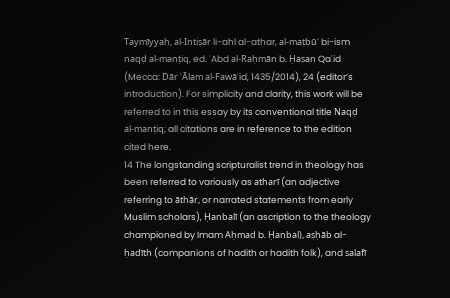Taymīyyah, al-Intiṣār li-ahl al-athar, al-maṭbūʿ bi-ism naqḍ al-manṭiq, ed. ʿAbd al-Raḥmān b. Ḥasan Qaʾid (Mecca: Dār ʿĀlam al-Fawāʾid, 1435/2014), 24 (editor’s introduction). For simplicity and clarity, this work will be referred to in this essay by its conventional title Naqḍ al-manṭiq; all citations are in reference to the edition cited here.
14 The longstanding scripturalist trend in theology has been referred to variously as atharī (an adjective referring to āthār, or narrated statements from early Muslim scholars), Ḥanbalī (an ascription to the theology championed by Imam Aḥmad b. Ḥanbal), aṣḥāb al-ḥadīth (companions of hadith or hadith folk), and salafī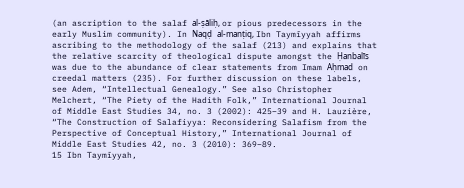(an ascription to the salaf al-ṣāliḥ, or pious predecessors in the early Muslim community). In Naqḍ al-manṭiq, Ibn Taymīyyah affirms ascribing to the methodology of the salaf (213) and explains that the relative scarcity of theological dispute amongst the Ḥanbalīs was due to the abundance of clear statements from Imam Aḥmad on creedal matters (235). For further discussion on these labels, see Adem, “Intellectual Genealogy.” See also Christopher Melchert, “The Piety of the Hadith Folk,” International Journal of Middle East Studies 34, no. 3 (2002): 425–39 and H. Lauzière, “The Construction of Salafiyya: Reconsidering Salafism from the Perspective of Conceptual History,” International Journal of Middle East Studies 42, no. 3 (2010): 369–89.
15 Ibn Taymīyyah,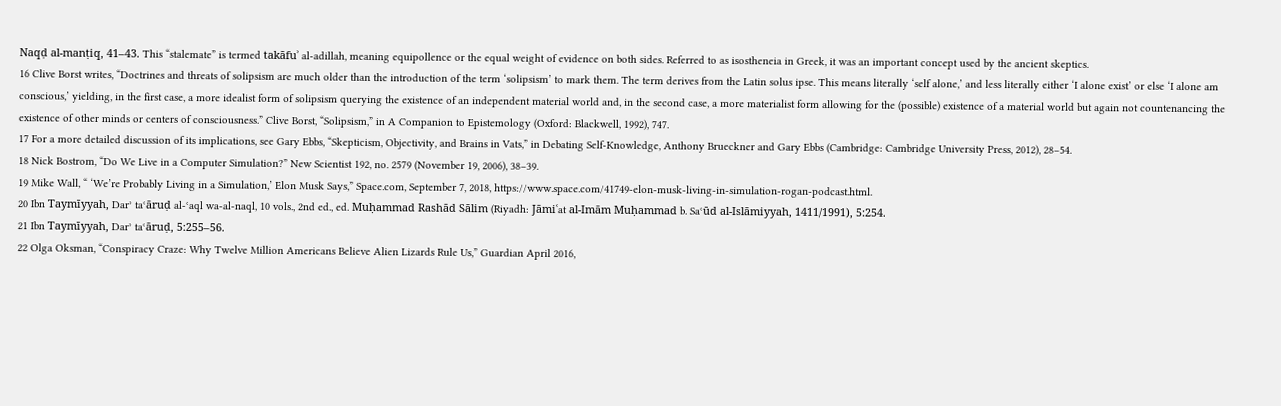Naqḍ al-manṭiq, 41–43. This “stalemate” is termed takāfuʾ al-adillah, meaning equipollence or the equal weight of evidence on both sides. Referred to as isostheneia in Greek, it was an important concept used by the ancient skeptics.
16 Clive Borst writes, “Doctrines and threats of solipsism are much older than the introduction of the term ‘solipsism’ to mark them. The term derives from the Latin solus ipse. This means literally ‘self alone,’ and less literally either ‘I alone exist’ or else ‘I alone am conscious,’ yielding, in the first case, a more idealist form of solipsism querying the existence of an independent material world and, in the second case, a more materialist form allowing for the (possible) existence of a material world but again not countenancing the existence of other minds or centers of consciousness.” Clive Borst, “Solipsism,” in A Companion to Epistemology (Oxford: Blackwell, 1992), 747.
17 For a more detailed discussion of its implications, see Gary Ebbs, “Skepticism, Objectivity, and Brains in Vats,” in Debating Self-Knowledge, Anthony Brueckner and Gary Ebbs (Cambridge: Cambridge University Press, 2012), 28–54.
18 Nick Bostrom, “Do We Live in a Computer Simulation?” New Scientist 192, no. 2579 (November 19, 2006), 38–39.
19 Mike Wall, “ ‘We’re Probably Living in a Simulation,’ Elon Musk Says,” Space.com, September 7, 2018, https://www.space.com/41749-elon-musk-living-in-simulation-rogan-podcast.html.
20 Ibn Taymīyyah, Darʾ taʿāruḍ al-ʿaql wa-al-naql, 10 vols., 2nd ed., ed. Muḥammad Rashād Sālim (Riyadh: Jāmiʿat al-Imām Muḥammad b. Saʿūd al-Islāmiyyah, 1411/1991), 5:254.
21 Ibn Taymīyyah, Darʾ taʿāruḍ, 5:255–56.
22 Olga Oksman, “Conspiracy Craze: Why Twelve Million Americans Believe Alien Lizards Rule Us,” Guardian April 2016,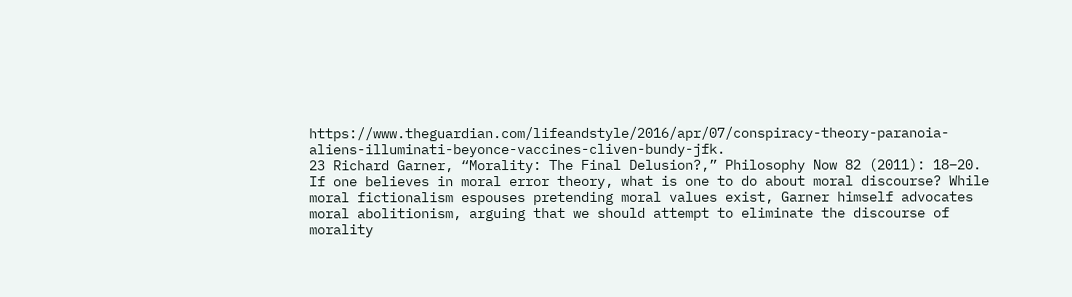https://www.theguardian.com/lifeandstyle/2016/apr/07/conspiracy-theory-paranoia-aliens-illuminati-beyonce-vaccines-cliven-bundy-jfk.
23 Richard Garner, “Morality: The Final Delusion?,” Philosophy Now 82 (2011): 18–20. If one believes in moral error theory, what is one to do about moral discourse? While moral fictionalism espouses pretending moral values exist, Garner himself advocates moral abolitionism, arguing that we should attempt to eliminate the discourse of morality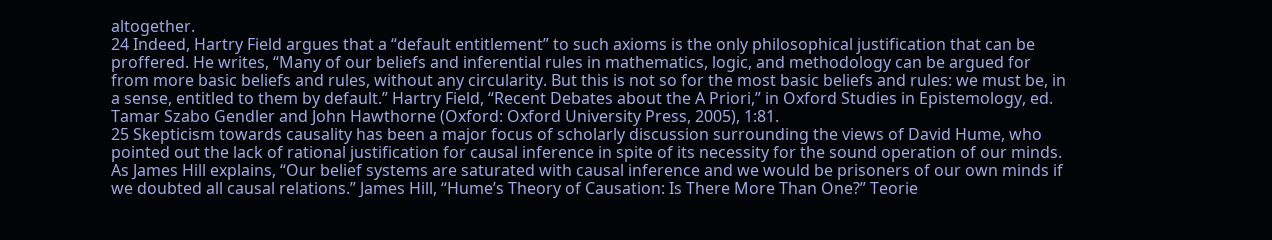altogether.
24 Indeed, Hartry Field argues that a “default entitlement” to such axioms is the only philosophical justification that can be proffered. He writes, “Many of our beliefs and inferential rules in mathematics, logic, and methodology can be argued for from more basic beliefs and rules, without any circularity. But this is not so for the most basic beliefs and rules: we must be, in a sense, entitled to them by default.” Hartry Field, “Recent Debates about the A Priori,” in Oxford Studies in Epistemology, ed. Tamar Szabo Gendler and John Hawthorne (Oxford: Oxford University Press, 2005), 1:81.
25 Skepticism towards causality has been a major focus of scholarly discussion surrounding the views of David Hume, who pointed out the lack of rational justification for causal inference in spite of its necessity for the sound operation of our minds. As James Hill explains, “Our belief systems are saturated with causal inference and we would be prisoners of our own minds if we doubted all causal relations.” James Hill, “Hume’s Theory of Causation: Is There More Than One?” Teorie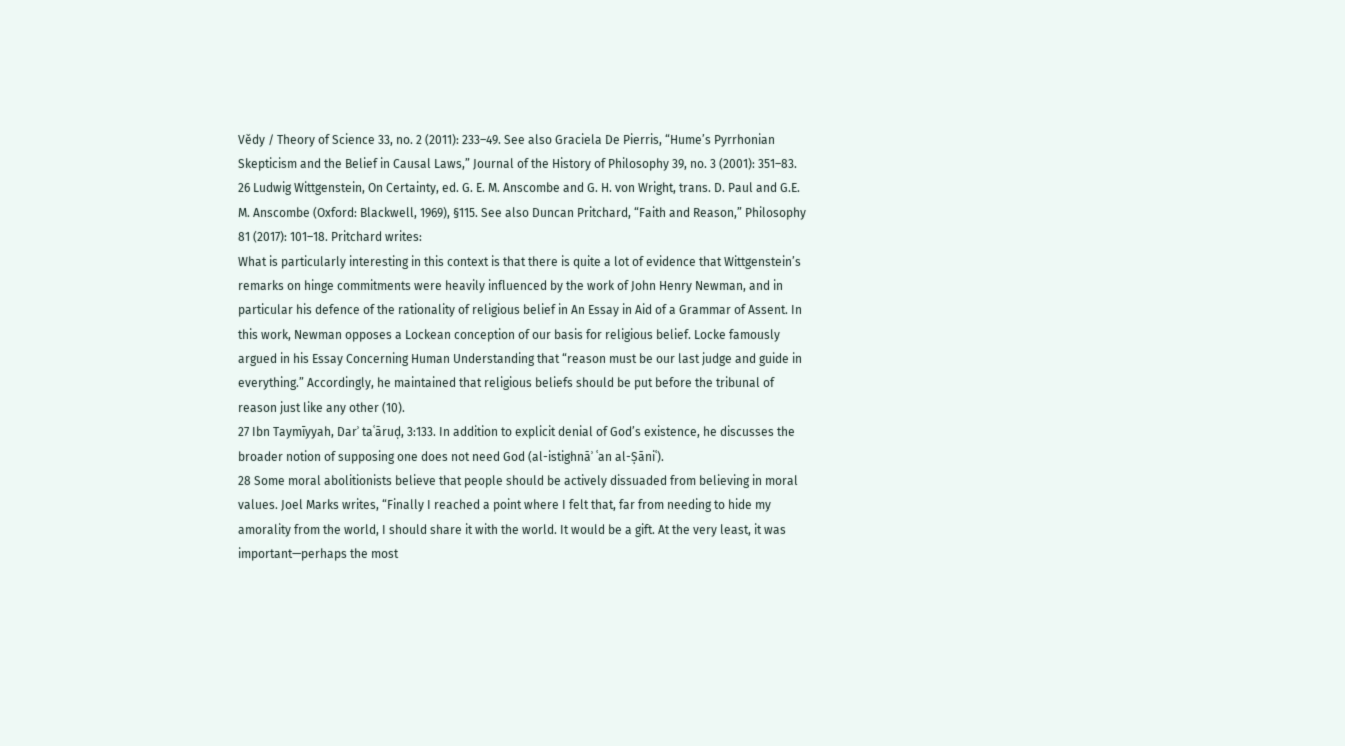Vědy / Theory of Science 33, no. 2 (2011): 233–49. See also Graciela De Pierris, “Hume’s Pyrrhonian Skepticism and the Belief in Causal Laws,” Journal of the History of Philosophy 39, no. 3 (2001): 351–83.
26 Ludwig Wittgenstein, On Certainty, ed. G. E. M. Anscombe and G. H. von Wright, trans. D. Paul and G.E. M. Anscombe (Oxford: Blackwell, 1969), §115. See also Duncan Pritchard, “Faith and Reason,” Philosophy 81 (2017): 101–18. Pritchard writes:
What is particularly interesting in this context is that there is quite a lot of evidence that Wittgenstein’s remarks on hinge commitments were heavily influenced by the work of John Henry Newman, and in particular his defence of the rationality of religious belief in An Essay in Aid of a Grammar of Assent. In this work, Newman opposes a Lockean conception of our basis for religious belief. Locke famously argued in his Essay Concerning Human Understanding that “reason must be our last judge and guide in everything.” Accordingly, he maintained that religious beliefs should be put before the tribunal of reason just like any other (10).
27 Ibn Taymīyyah, Darʾ taʿāruḍ, 3:133. In addition to explicit denial of God’s existence, he discusses the broader notion of supposing one does not need God (al-istighnāʾ ʿan al-Ṣāniʿ).
28 Some moral abolitionists believe that people should be actively dissuaded from believing in moral values. Joel Marks writes, “Finally I reached a point where I felt that, far from needing to hide my amorality from the world, I should share it with the world. It would be a gift. At the very least, it was important—perhaps the most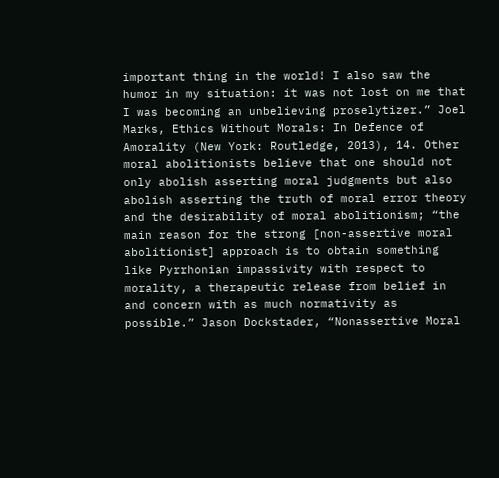important thing in the world! I also saw the humor in my situation: it was not lost on me that I was becoming an unbelieving proselytizer.” Joel Marks, Ethics Without Morals: In Defence of Amorality (New York: Routledge, 2013), 14. Other moral abolitionists believe that one should not only abolish asserting moral judgments but also abolish asserting the truth of moral error theory and the desirability of moral abolitionism; “the main reason for the strong [non-assertive moral abolitionist] approach is to obtain something like Pyrrhonian impassivity with respect to morality, a therapeutic release from belief in and concern with as much normativity as possible.” Jason Dockstader, “Nonassertive Moral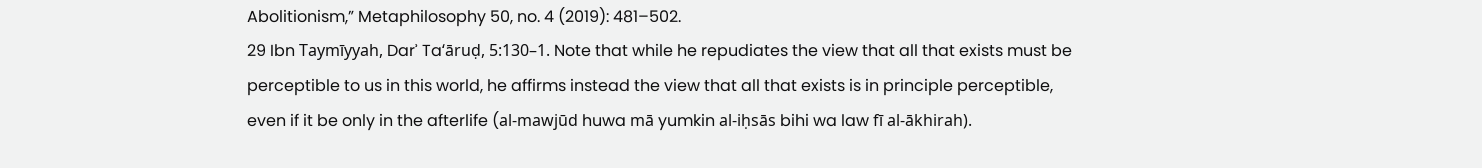Abolitionism,” Metaphilosophy 50, no. 4 (2019): 481–502.
29 Ibn Taymīyyah, Darʾ Taʻāruḍ, 5:130–1. Note that while he repudiates the view that all that exists must be perceptible to us in this world, he affirms instead the view that all that exists is in principle perceptible, even if it be only in the afterlife (al-mawjūd huwa mā yumkin al-iḥsās bihi wa law fī al-ākhirah).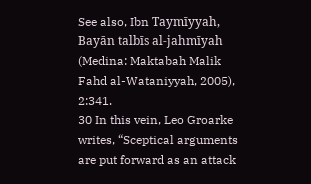See also, Ibn Taymīyyah, Bayān talbīs al-jahmīyah (Medina: Maktabah Malik Fahd al-Wataniyyah, 2005), 2:341.
30 In this vein, Leo Groarke writes, “Sceptical arguments are put forward as an attack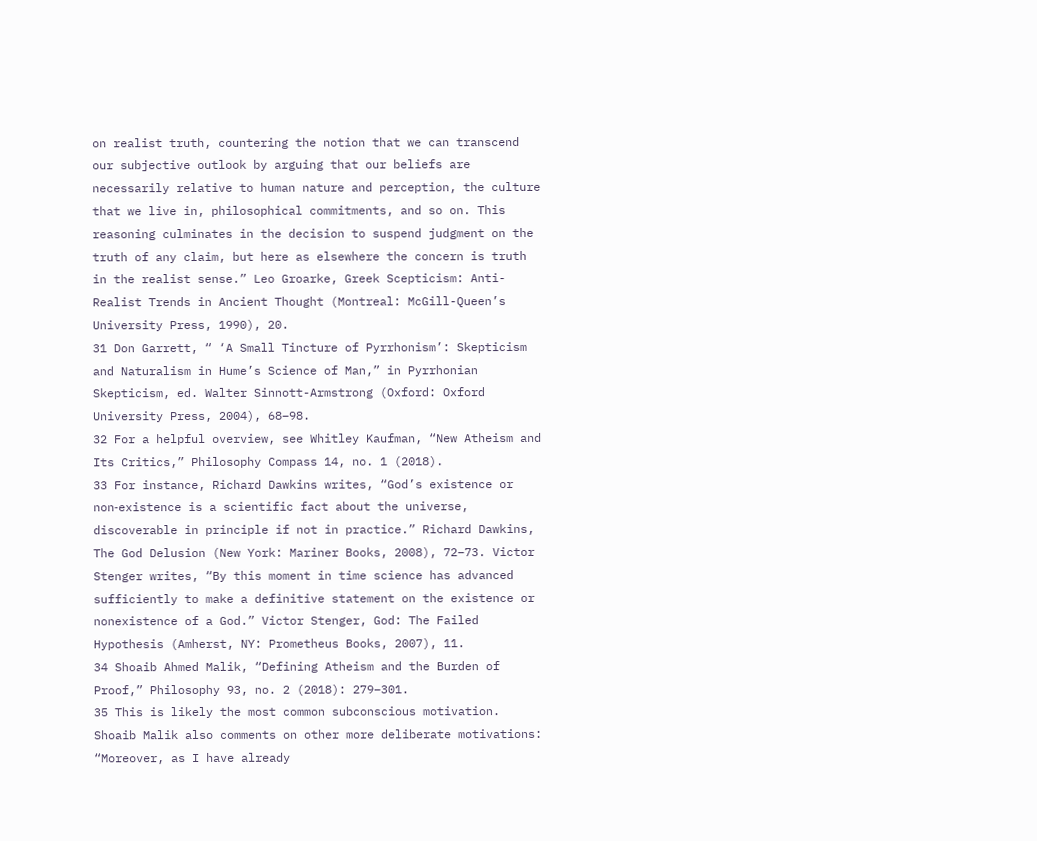on realist truth, countering the notion that we can transcend our subjective outlook by arguing that our beliefs are necessarily relative to human nature and perception, the culture that we live in, philosophical commitments, and so on. This reasoning culminates in the decision to suspend judgment on the truth of any claim, but here as elsewhere the concern is truth in the realist sense.” Leo Groarke, Greek Scepticism: Anti-Realist Trends in Ancient Thought (Montreal: McGill-Queen’s University Press, 1990), 20.
31 Don Garrett, “ ‘A Small Tincture of Pyrrhonism’: Skepticism and Naturalism in Hume’s Science of Man,” in Pyrrhonian Skepticism, ed. Walter Sinnott-Armstrong (Oxford: Oxford University Press, 2004), 68–98.
32 For a helpful overview, see Whitley Kaufman, “New Atheism and Its Critics,” Philosophy Compass 14, no. 1 (2018).
33 For instance, Richard Dawkins writes, “God’s existence or non‐existence is a scientific fact about the universe, discoverable in principle if not in practice.” Richard Dawkins, The God Delusion (New York: Mariner Books, 2008), 72–73. Victor Stenger writes, “By this moment in time science has advanced sufficiently to make a definitive statement on the existence or nonexistence of a God.” Victor Stenger, God: The Failed Hypothesis (Amherst, NY: Prometheus Books, 2007), 11.
34 Shoaib Ahmed Malik, “Defining Atheism and the Burden of Proof,” Philosophy 93, no. 2 (2018): 279–301.
35 This is likely the most common subconscious motivation. Shoaib Malik also comments on other more deliberate motivations: “Moreover, as I have already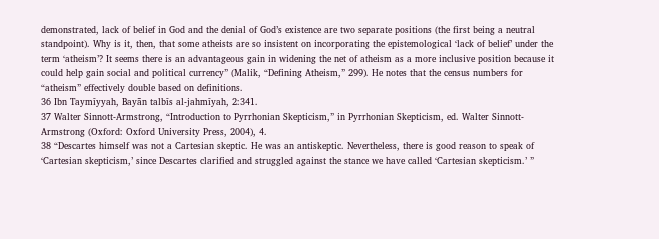demonstrated, lack of belief in God and the denial of God’s existence are two separate positions (the first being a neutral standpoint). Why is it, then, that some atheists are so insistent on incorporating the epistemological ‘lack of belief’ under the term ‘atheism’? It seems there is an advantageous gain in widening the net of atheism as a more inclusive position because it could help gain social and political currency” (Malik, “Defining Atheism,” 299). He notes that the census numbers for “atheism” effectively double based on definitions.
36 Ibn Taymīyyah, Bayān talbīs al-jahmīyah, 2:341.
37 Walter Sinnott-Armstrong, “Introduction to Pyrrhonian Skepticism,” in Pyrrhonian Skepticism, ed. Walter Sinnott-Armstrong (Oxford: Oxford University Press, 2004), 4.
38 “Descartes himself was not a Cartesian skeptic. He was an antiskeptic. Nevertheless, there is good reason to speak of ‘Cartesian skepticism,’ since Descartes clarified and struggled against the stance we have called ‘Cartesian skepticism.’ ”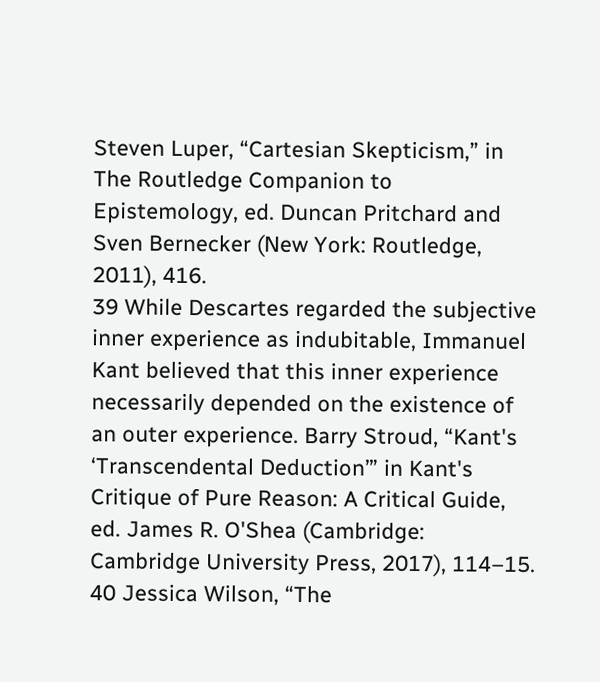Steven Luper, “Cartesian Skepticism,” in The Routledge Companion to Epistemology, ed. Duncan Pritchard and Sven Bernecker (New York: Routledge, 2011), 416.
39 While Descartes regarded the subjective inner experience as indubitable, Immanuel Kant believed that this inner experience necessarily depended on the existence of an outer experience. Barry Stroud, “Kant's ‘Transcendental Deduction’” in Kant's Critique of Pure Reason: A Critical Guide, ed. James R. O'Shea (Cambridge: Cambridge University Press, 2017), 114–15.
40 Jessica Wilson, “The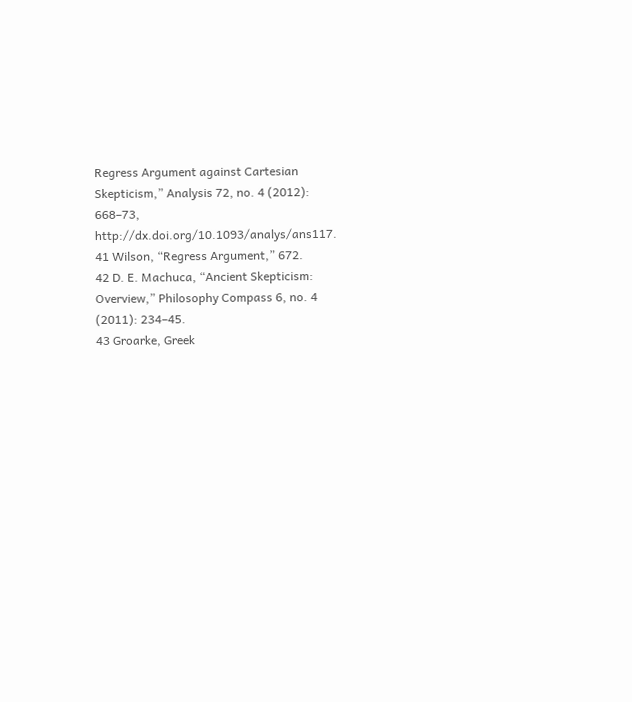Regress Argument against Cartesian Skepticism,” Analysis 72, no. 4 (2012): 668–73, http://dx.doi.org/10.1093/analys/ans117.
41 Wilson, “Regress Argument,” 672.
42 D. E. Machuca, “Ancient Skepticism: Overview,” Philosophy Compass 6, no. 4 (2011): 234–45.
43 Groarke, Greek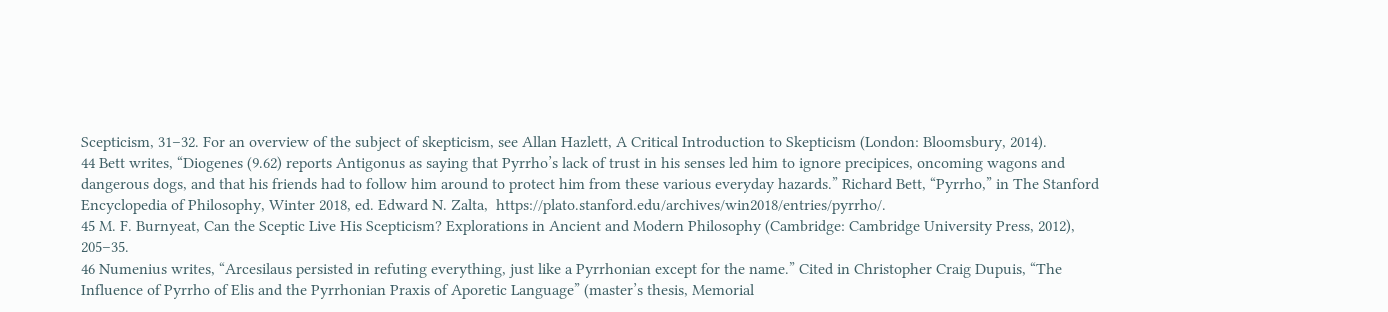Scepticism, 31–32. For an overview of the subject of skepticism, see Allan Hazlett, A Critical Introduction to Skepticism (London: Bloomsbury, 2014).
44 Bett writes, “Diogenes (9.62) reports Antigonus as saying that Pyrrho’s lack of trust in his senses led him to ignore precipices, oncoming wagons and dangerous dogs, and that his friends had to follow him around to protect him from these various everyday hazards.” Richard Bett, “Pyrrho,” in The Stanford Encyclopedia of Philosophy, Winter 2018, ed. Edward N. Zalta,  https://plato.stanford.edu/archives/win2018/entries/pyrrho/.
45 M. F. Burnyeat, Can the Sceptic Live His Scepticism? Explorations in Ancient and Modern Philosophy (Cambridge: Cambridge University Press, 2012), 205–35.
46 Numenius writes, “Arcesilaus persisted in refuting everything, just like a Pyrrhonian except for the name.” Cited in Christopher Craig Dupuis, “The Influence of Pyrrho of Elis and the Pyrrhonian Praxis of Aporetic Language” (master’s thesis, Memorial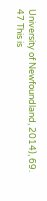University of Newfoundland, 2014), 69.
47 This is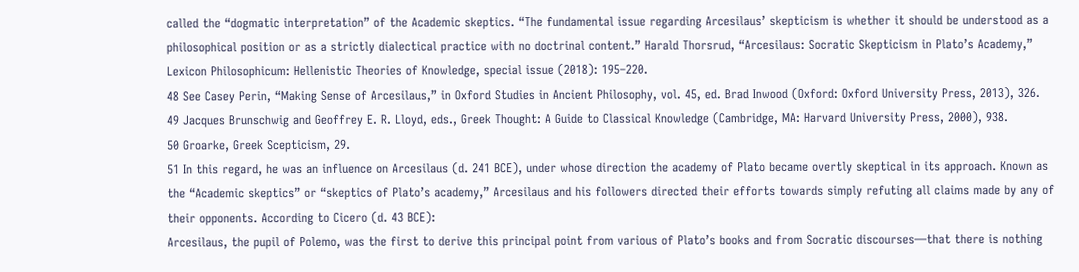called the “dogmatic interpretation” of the Academic skeptics. “The fundamental issue regarding Arcesilaus’ skepticism is whether it should be understood as a philosophical position or as a strictly dialectical practice with no doctrinal content.” Harald Thorsrud, “Arcesilaus: Socratic Skepticism in Plato’s Academy,” Lexicon Philosophicum: Hellenistic Theories of Knowledge, special issue (2018): 195–220.
48 See Casey Perin, “Making Sense of Arcesilaus,” in Oxford Studies in Ancient Philosophy, vol. 45, ed. Brad Inwood (Oxford: Oxford University Press, 2013), 326.
49 Jacques Brunschwig and Geoffrey E. R. Lloyd, eds., Greek Thought: A Guide to Classical Knowledge (Cambridge, MA: Harvard University Press, 2000), 938.
50 Groarke, Greek Scepticism, 29.
51 In this regard, he was an influence on Arcesilaus (d. 241 BCE), under whose direction the academy of Plato became overtly skeptical in its approach. Known as the “Academic skeptics” or “skeptics of Plato’s academy,” Arcesilaus and his followers directed their efforts towards simply refuting all claims made by any of their opponents. According to Cicero (d. 43 BCE):
Arcesilaus, the pupil of Polemo, was the first to derive this principal point from various of Plato’s books and from Socratic discourses—that there is nothing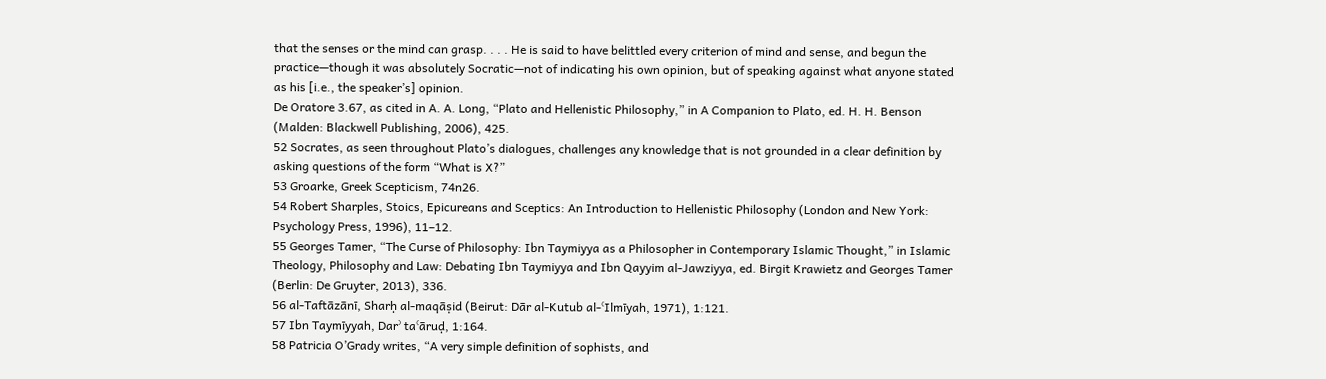that the senses or the mind can grasp. . . . He is said to have belittled every criterion of mind and sense, and begun the practice—though it was absolutely Socratic—not of indicating his own opinion, but of speaking against what anyone stated as his [i.e., the speaker’s] opinion.
De Oratore 3.67, as cited in A. A. Long, “Plato and Hellenistic Philosophy,” in A Companion to Plato, ed. H. H. Benson (Malden: Blackwell Publishing, 2006), 425.
52 Socrates, as seen throughout Plato’s dialogues, challenges any knowledge that is not grounded in a clear definition by asking questions of the form “What is X?”
53 Groarke, Greek Scepticism, 74n26.
54 Robert Sharples, Stoics, Epicureans and Sceptics: An Introduction to Hellenistic Philosophy (London and New York: Psychology Press, 1996), 11–12.
55 Georges Tamer, “The Curse of Philosophy: Ibn Taymiyya as a Philosopher in Contemporary Islamic Thought,” in Islamic Theology, Philosophy and Law: Debating Ibn Taymiyya and Ibn Qayyim al-Jawziyya, ed. Birgit Krawietz and Georges Tamer (Berlin: De Gruyter, 2013), 336.
56 al-Taftāzānī, Sharḥ al-maqāṣid (Beirut: Dār al-Kutub al-ʿIlmīyah, 1971), 1:121.
57 Ibn Taymīyyah, Darʾ taʿāruḍ, 1:164.
58 Patricia O’Grady writes, “A very simple definition of sophists, and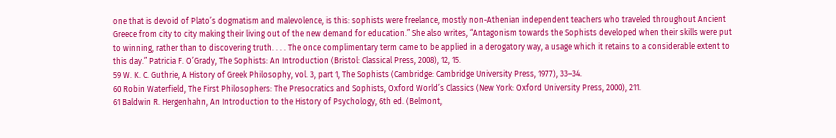one that is devoid of Plato’s dogmatism and malevolence, is this: sophists were freelance, mostly non-Athenian independent teachers who traveled throughout Ancient Greece from city to city making their living out of the new demand for education.” She also writes, “Antagonism towards the Sophists developed when their skills were put to winning, rather than to discovering truth. . . . The once complimentary term came to be applied in a derogatory way, a usage which it retains to a considerable extent to this day.” Patricia F. O’Grady, The Sophists: An Introduction (Bristol: Classical Press, 2008), 12, 15.
59 W. K. C. Guthrie, A History of Greek Philosophy, vol. 3, part 1, The Sophists (Cambridge: Cambridge University Press, 1977), 33–34.
60 Robin Waterfield, The First Philosophers: The Presocratics and Sophists, Oxford World’s Classics (New York: Oxford University Press, 2000), 211.
61 Baldwin R. Hergenhahn, An Introduction to the History of Psychology, 6th ed. (Belmont,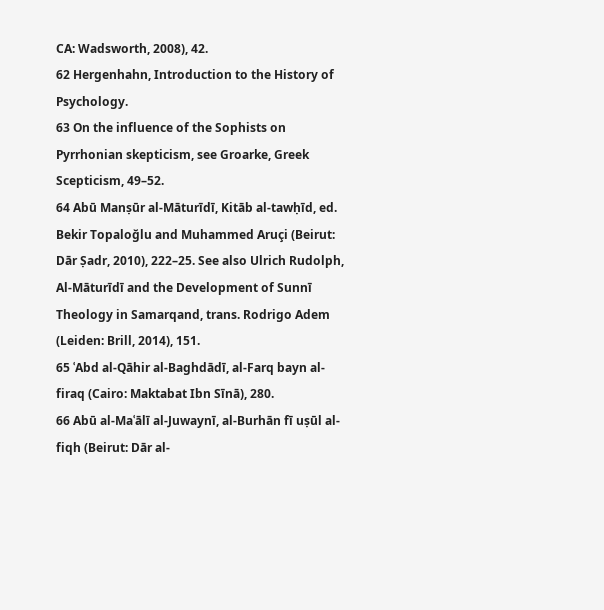CA: Wadsworth, 2008), 42.
62 Hergenhahn, Introduction to the History of Psychology.
63 On the influence of the Sophists on Pyrrhonian skepticism, see Groarke, Greek Scepticism, 49–52.
64 Abū Manṣūr al-Māturīdī, Kitāb al-tawḥīd, ed. Bekir Topaloğlu and Muhammed Aruçi (Beirut: Dār Ṣadr, 2010), 222–25. See also Ulrich Rudolph, Al-Māturīdī and the Development of Sunnī Theology in Samarqand, trans. Rodrigo Adem (Leiden: Brill, 2014), 151.
65 ʿAbd al-Qāhir al-Baghdādī, al-Farq bayn al-firaq (Cairo: Maktabat Ibn Sīnā), 280.
66 Abū al-Maʿālī al-Juwaynī, al-Burhān fī uṣūl al-fiqh (Beirut: Dār al-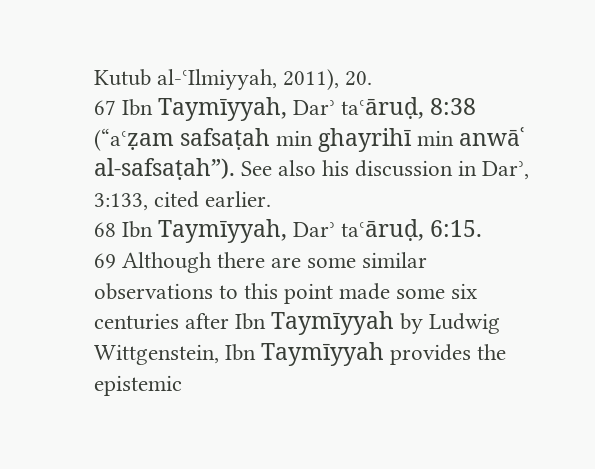Kutub al-ʿIlmiyyah, 2011), 20.
67 Ibn Taymīyyah, Darʾ taʿāruḍ, 8:38 (“aʿẓam safsaṭah min ghayrihī min anwāʿ al-safsaṭah”). See also his discussion in Darʾ, 3:133, cited earlier.
68 Ibn Taymīyyah, Darʾ taʿāruḍ, 6:15.
69 Although there are some similar observations to this point made some six centuries after Ibn Taymīyyah by Ludwig Wittgenstein, Ibn Taymīyyah provides the epistemic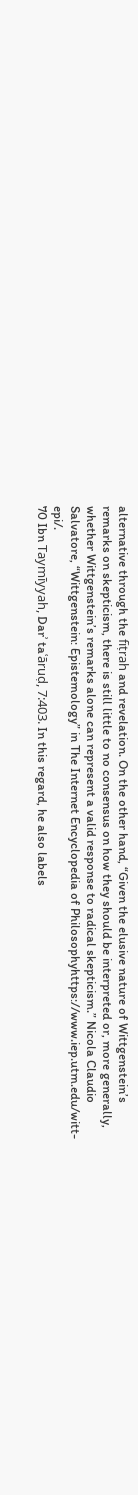alternative through the fiṭrah and revelation. On the other hand, “Given the elusive nature of Wittgenstein’s remarks on skepticism, there is still little to no consensus on how they should be interpreted or, more generally, whether Wittgenstein’s remarks alone can represent a valid response to radical skepticism.” Nicola Claudio Salvatore, “Wittgenstein: Epistemology” in The Internet Encyclopedia of Philosophyhttps://www.iep.utm.edu/witt-epi/.
70 Ibn Taymīyyah, Darʾ taʿāruḍ, 7:403. In this regard, he also labels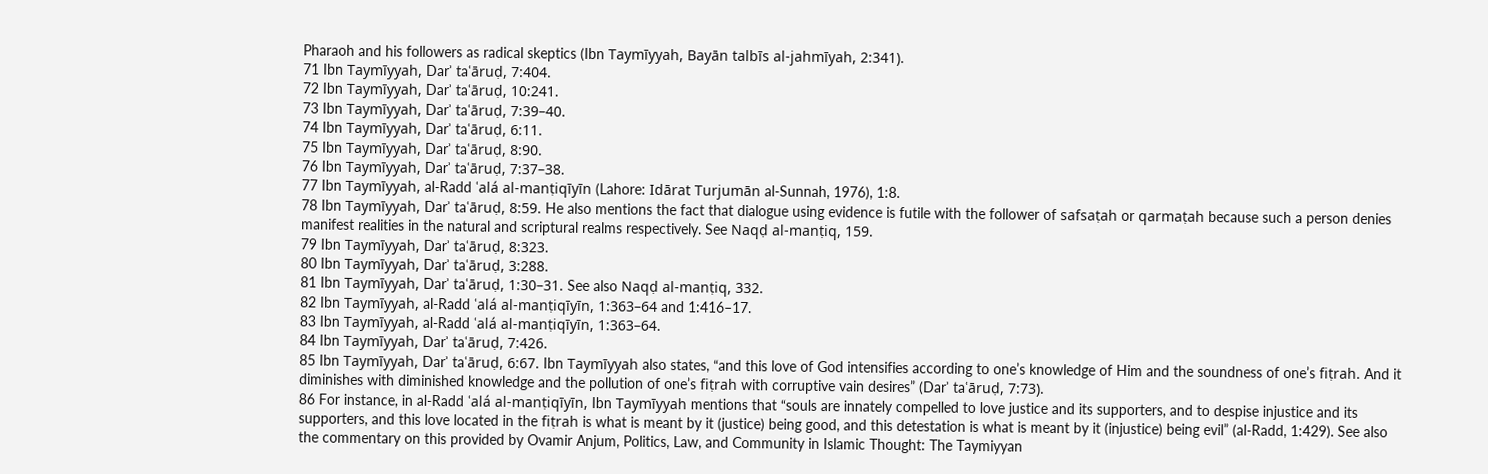Pharaoh and his followers as radical skeptics (Ibn Taymīyyah, Bayān talbīs al-jahmīyah, 2:341).
71 Ibn Taymīyyah, Darʾ taʿāruḍ, 7:404.
72 Ibn Taymīyyah, Darʾ taʿāruḍ, 10:241.
73 Ibn Taymīyyah, Darʾ taʿāruḍ, 7:39–40.
74 Ibn Taymīyyah, Darʾ taʿāruḍ, 6:11.
75 Ibn Taymīyyah, Darʾ taʿāruḍ, 8:90.
76 Ibn Taymīyyah, Darʾ taʿāruḍ, 7:37–38.
77 Ibn Taymīyyah, al-Radd ʿalá al-manṭiqīyīn (Lahore: Idārat Turjumān al-Sunnah, 1976), 1:8.
78 Ibn Taymīyyah, Darʾ taʿāruḍ, 8:59. He also mentions the fact that dialogue using evidence is futile with the follower of safsaṭah or qarmaṭah because such a person denies manifest realities in the natural and scriptural realms respectively. See Naqḍ al-manṭiq, 159.
79 Ibn Taymīyyah, Darʾ taʿāruḍ, 8:323.
80 Ibn Taymīyyah, Darʾ taʿāruḍ, 3:288.
81 Ibn Taymīyyah, Darʾ taʿāruḍ, 1:30–31. See also Naqḍ al-manṭiq, 332.
82 Ibn Taymīyyah, al-Radd ʿalá al-manṭiqīyīn, 1:363–64 and 1:416–17.
83 Ibn Taymīyyah, al-Radd ʿalá al-manṭiqīyīn, 1:363–64.
84 Ibn Taymīyyah, Darʾ taʿāruḍ, 7:426.
85 Ibn Taymīyyah, Darʾ taʿāruḍ, 6:67. Ibn Taymīyyah also states, “and this love of God intensifies according to one’s knowledge of Him and the soundness of one’s fiṭrah. And it diminishes with diminished knowledge and the pollution of one’s fiṭrah with corruptive vain desires” (Darʾ taʿāruḍ, 7:73).
86 For instance, in al-Radd ʿalá al-manṭiqīyīn, Ibn Taymīyyah mentions that “souls are innately compelled to love justice and its supporters, and to despise injustice and its supporters, and this love located in the fiṭrah is what is meant by it (justice) being good, and this detestation is what is meant by it (injustice) being evil” (al-Radd, 1:429). See also the commentary on this provided by Ovamir Anjum, Politics, Law, and Community in Islamic Thought: The Taymiyyan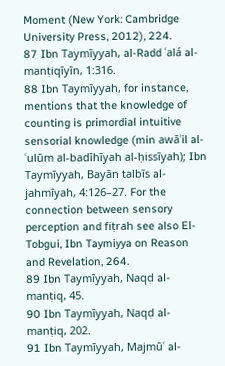Moment (New York: Cambridge University Press, 2012), 224.
87 Ibn Taymīyyah, al-Radd ʿalá al-manṭiqīyīn, 1:316.
88 Ibn Taymīyyah, for instance, mentions that the knowledge of counting is primordial intuitive sensorial knowledge (min awāʾil al-ʿulūm al-badīhīyah al-ḥissīyah); Ibn Taymīyyah, Bayān talbīs al-jahmīyah, 4:126–27. For the connection between sensory perception and fiṭrah see also El-Tobgui, Ibn Taymiyya on Reason and Revelation, 264.
89 Ibn Taymīyyah, Naqḍ al-manṭiq, 45.
90 Ibn Taymīyyah, Naqḍ al-manṭiq, 202.
91 Ibn Taymīyyah, Majmūʿ al-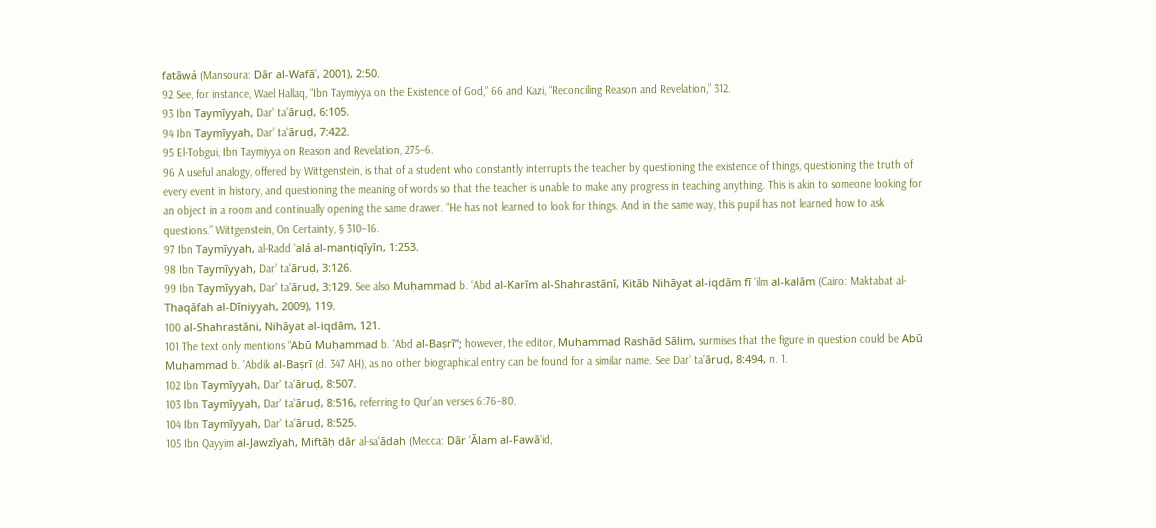fatāwá (Mansoura: Dār al-Wafāʾ, 2001), 2:50.
92 See, for instance, Wael Hallaq, “Ibn Taymiyya on the Existence of God,” 66 and Kazi, “Reconciling Reason and Revelation,” 312.
93 Ibn Taymīyyah, Darʾ taʿāruḍ, 6:105.
94 Ibn Taymīyyah, Darʾ taʿāruḍ, 7:422.
95 El-Tobgui, Ibn Taymiyya on Reason and Revelation, 275–6.
96 A useful analogy, offered by Wittgenstein, is that of a student who constantly interrupts the teacher by questioning the existence of things, questioning the truth of every event in history, and questioning the meaning of words so that the teacher is unable to make any progress in teaching anything. This is akin to someone looking for an object in a room and continually opening the same drawer. “He has not learned to look for things. And in the same way, this pupil has not learned how to ask questions.” Wittgenstein, On Certainty, § 310–16.
97 Ibn Taymīyyah, al-Radd ʿalá al-manṭiqīyīn, 1:253.
98 Ibn Taymīyyah, Darʾ taʿāruḍ, 3:126.
99 Ibn Taymīyyah, Darʾ taʿāruḍ, 3:129. See also Muḥammad b. ʿAbd al-Karīm al-Shahrastānī, Kitāb Nihāyat al-iqdām fī ʿilm al-kalām (Cairo: Maktabat al-Thaqāfah al-Dīniyyah, 2009), 119.
100 al-Shahrastāni, Nihāyat al-iqdām, 121.
101 The text only mentions “Abū Muḥammad b. ʿAbd al-Baṣrī”; however, the editor, Muḥammad Rashād Sālim, surmises that the figure in question could be Abū Muḥammad b. ʿAbdik al-Baṣrī (d. 347 AH), as no other biographical entry can be found for a similar name. See Darʾ taʿāruḍ, 8:494, n. 1.
102 Ibn Taymīyyah, Darʾ taʿāruḍ, 8:507.
103 Ibn Taymīyyah, Darʾ taʿāruḍ, 8:516, referring to Qur’an verses 6:76–80.
104 Ibn Taymīyyah, Darʾ taʿāruḍ, 8:525.
105 Ibn Qayyim al-Jawzīyah, Miftāḥ dār al-saʿādah (Mecca: Dār ʿĀlam al-Fawāʾid,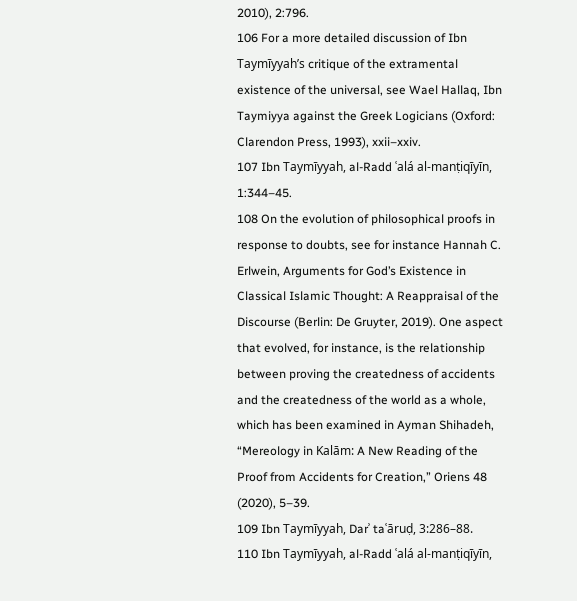2010), 2:796.
106 For a more detailed discussion of Ibn Taymīyyah’s critique of the extramental existence of the universal, see Wael Hallaq, Ibn Taymiyya against the Greek Logicians (Oxford: Clarendon Press, 1993), xxii–xxiv.
107 Ibn Taymīyyah, al-Radd ʿalá al-manṭiqīyīn, 1:344–45.
108 On the evolution of philosophical proofs in response to doubts, see for instance Hannah C. Erlwein, Arguments for God’s Existence in Classical Islamic Thought: A Reappraisal of the Discourse (Berlin: De Gruyter, 2019). One aspect that evolved, for instance, is the relationship between proving the createdness of accidents and the createdness of the world as a whole, which has been examined in Ayman Shihadeh, “Mereology in Kalām: A New Reading of the Proof from Accidents for Creation,” Oriens 48 (2020), 5–39.
109 Ibn Taymīyyah, Darʾ taʿāruḍ, 3:286–88.
110 Ibn Taymīyyah, al-Radd ʿalá al-manṭiqīyīn,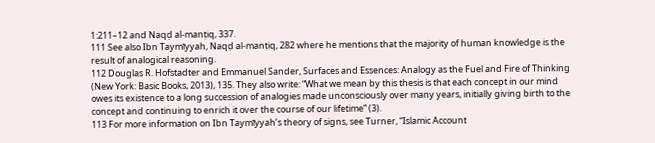1:211–12 and Naqḍ al-manṭiq, 337.
111 See also Ibn Taymīyyah, Naqḍ al-manṭiq, 282 where he mentions that the majority of human knowledge is the result of analogical reasoning.
112 Douglas R. Hofstadter and Emmanuel Sander, Surfaces and Essences: Analogy as the Fuel and Fire of Thinking (New York: Basic Books, 2013), 135. They also write: “What we mean by this thesis is that each concept in our mind owes its existence to a long succession of analogies made unconsciously over many years, initially giving birth to the concept and continuing to enrich it over the course of our lifetime” (3).
113 For more information on Ibn Taymīyyah’s theory of signs, see Turner, “Islamic Account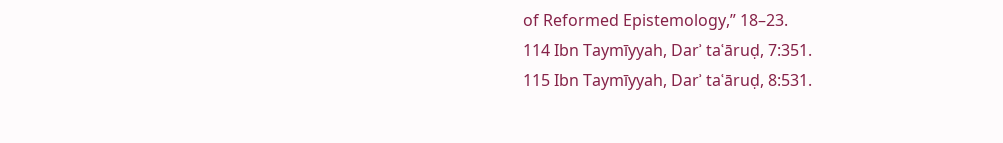of Reformed Epistemology,” 18–23.
114 Ibn Taymīyyah, Darʾ taʿāruḍ, 7:351.
115 Ibn Taymīyyah, Darʾ taʿāruḍ, 8:531.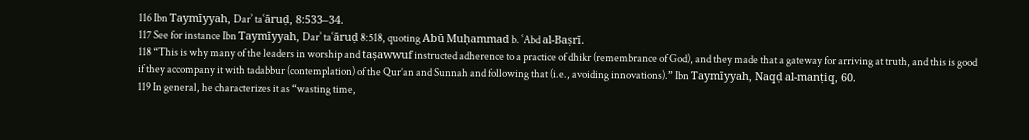116 Ibn Taymīyyah, Darʾ taʿāruḍ, 8:533–34.
117 See for instance Ibn Taymīyyah, Darʾ taʿāruḍ 8:518, quoting Abū Muḥammad b. ʿAbd al-Baṣrī.
118 “This is why many of the leaders in worship and taṣawwuf instructed adherence to a practice of dhikr (remembrance of God), and they made that a gateway for arriving at truth, and this is good if they accompany it with tadabbur (contemplation) of the Qur’an and Sunnah and following that (i.e., avoiding innovations).” Ibn Taymīyyah, Naqḍ al-manṭiq, 60.
119 In general, he characterizes it as “wasting time,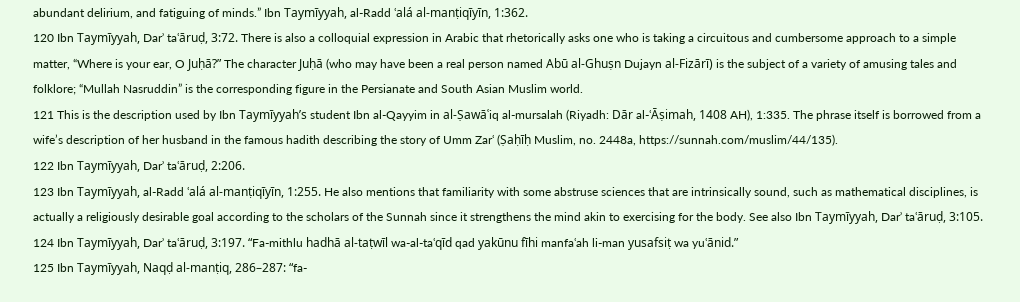abundant delirium, and fatiguing of minds.” Ibn Taymīyyah, al-Radd ʿalá al-manṭiqīyīn, 1:362.
120 Ibn Taymīyyah, Darʾ taʿāruḍ, 3:72. There is also a colloquial expression in Arabic that rhetorically asks one who is taking a circuitous and cumbersome approach to a simple matter, “Where is your ear, O Juḥā?” The character Juḥā (who may have been a real person named Abū al-Ghuṣn Dujayn al-Fizārī) is the subject of a variety of amusing tales and folklore; “Mullah Nasruddin” is the corresponding figure in the Persianate and South Asian Muslim world.
121 This is the description used by Ibn Taymīyyah’s student Ibn al-Qayyim in al-Ṣawāʿiq al-mursalah (Riyadh: Dār al-ʿĀṣimah, 1408 AH), 1:335. The phrase itself is borrowed from a wife’s description of her husband in the famous hadith describing the story of Umm Zarʿ (Ṣaḥīḥ Muslim, no. 2448a, https://sunnah.com/muslim/44/135).
122 Ibn Taymīyyah, Darʾ taʿāruḍ, 2:206.
123 Ibn Taymīyyah, al-Radd ʿalá al-manṭiqīyīn, 1:255. He also mentions that familiarity with some abstruse sciences that are intrinsically sound, such as mathematical disciplines, is actually a religiously desirable goal according to the scholars of the Sunnah since it strengthens the mind akin to exercising for the body. See also Ibn Taymīyyah, Darʾ taʿāruḍ, 3:105.
124 Ibn Taymīyyah, Darʾ taʿāruḍ, 3:197. “Fa-mithlu hadhā al-taṭwīl wa-al-taʿqīd qad yakūnu fīhi manfaʿah li-man yusafsiṭ wa yuʿānid.”
125 Ibn Taymīyyah, Naqḍ al-manṭiq, 286–287: “fa-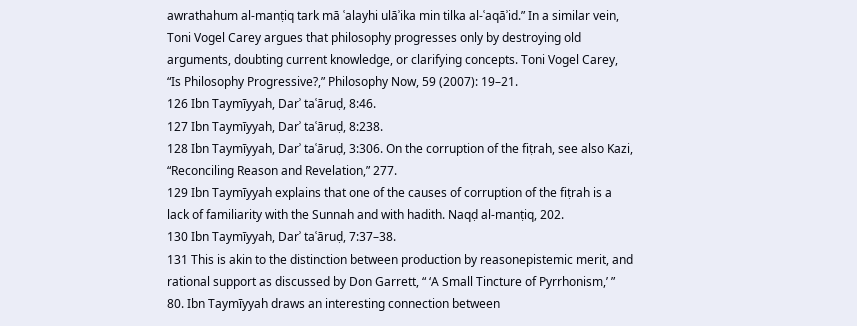awrathahum al-manṭiq tark mā ʿalayhi ulāʾika min tilka al-ʿaqāʾid.” In a similar vein, Toni Vogel Carey argues that philosophy progresses only by destroying old arguments, doubting current knowledge, or clarifying concepts. Toni Vogel Carey, “Is Philosophy Progressive?,” Philosophy Now, 59 (2007): 19–21.
126 Ibn Taymīyyah, Darʾ taʿāruḍ, 8:46.
127 Ibn Taymīyyah, Darʾ taʿāruḍ, 8:238.
128 Ibn Taymīyyah, Darʾ taʿāruḍ, 3:306. On the corruption of the fiṭrah, see also Kazi, “Reconciling Reason and Revelation,” 277.
129 Ibn Taymīyyah explains that one of the causes of corruption of the fiṭrah is a lack of familiarity with the Sunnah and with hadith. Naqḍ al-manṭiq, 202.
130 Ibn Taymīyyah, Darʾ taʿāruḍ, 7:37–38.
131 This is akin to the distinction between production by reasonepistemic merit, and rational support as discussed by Don Garrett, “ ‘A Small Tincture of Pyrrhonism,’ ” 80. Ibn Taymīyyah draws an interesting connection between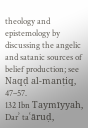theology and epistemology by discussing the angelic and satanic sources of belief production; see Naqḍ al-manṭiq, 47–57.
132 Ibn Taymīyyah, Darʾ taʿāruḍ,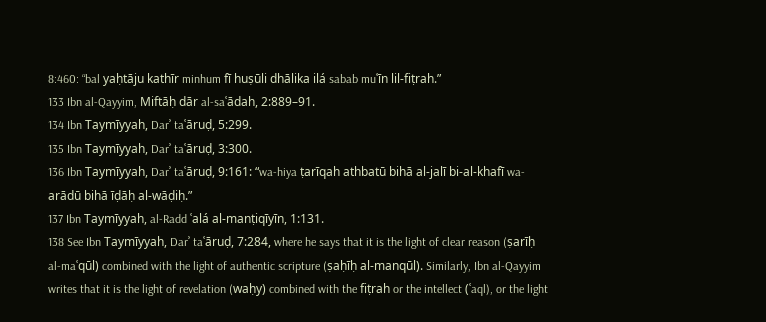8:460: “bal yaḥtāju kathīr minhum fī huṣūli dhālika ilá sabab muʿīn lil-fiṭrah.”
133 Ibn al-Qayyim, Miftāḥ dār al-saʿādah, 2:889–91.
134 Ibn Taymīyyah, Darʾ taʿāruḍ, 5:299.
135 Ibn Taymīyyah, Darʾ taʿāruḍ, 3:300.
136 Ibn Taymīyyah, Darʾ taʿāruḍ, 9:161: “wa-hiya ṭarīqah athbatū bihā al-jalī bi-al-khafī wa-arādū bihā īḍāḥ al-wāḍiḥ.”
137 Ibn Taymīyyah, al-Radd ʿalá al-manṭiqīyīn, 1:131.
138 See Ibn Taymīyyah, Darʾ taʿāruḍ, 7:284, where he says that it is the light of clear reason (ṣarīḥ al-maʿqūl) combined with the light of authentic scripture (ṣaḥīḥ al-manqūl). Similarly, Ibn al-Qayyim writes that it is the light of revelation (waḥy) combined with the fiṭrah or the intellect (ʿaql), or the light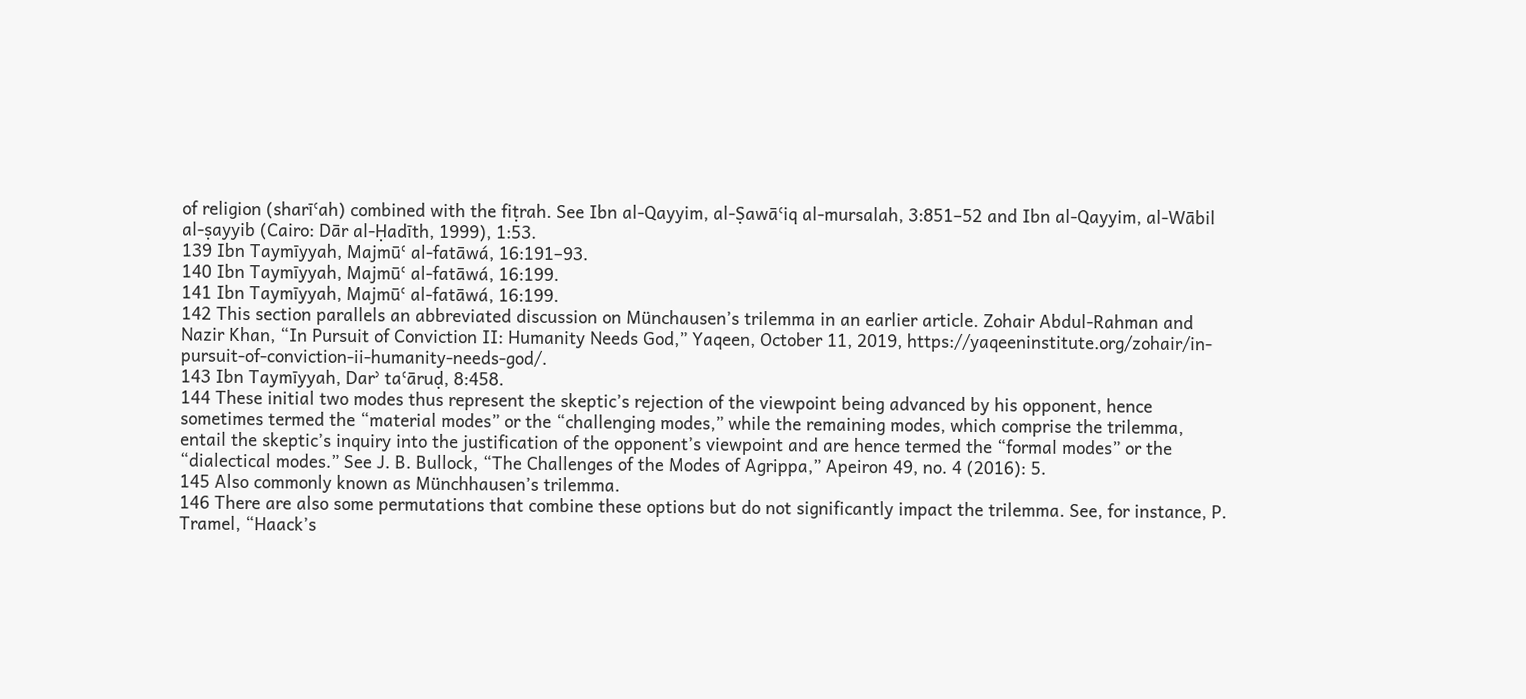of religion (sharīʿah) combined with the fiṭrah. See Ibn al-Qayyim, al-Ṣawāʿiq al-mursalah, 3:851–52 and Ibn al-Qayyim, al-Wābil al-ṣayyib (Cairo: Dār al-Ḥadīth, 1999), 1:53.
139 Ibn Taymīyyah, Majmūʿ al-fatāwá, 16:191–93.
140 Ibn Taymīyyah, Majmūʿ al-fatāwá, 16:199.
141 Ibn Taymīyyah, Majmūʿ al-fatāwá, 16:199.
142 This section parallels an abbreviated discussion on Münchausen’s trilemma in an earlier article. Zohair Abdul-Rahman and Nazir Khan, “In Pursuit of Conviction II: Humanity Needs God,” Yaqeen, October 11, 2019, https://yaqeeninstitute.org/zohair/in-pursuit-of-conviction-ii-humanity-needs-god/.
143 Ibn Taymīyyah, Darʾ taʿāruḍ, 8:458.
144 These initial two modes thus represent the skeptic’s rejection of the viewpoint being advanced by his opponent, hence sometimes termed the “material modes” or the “challenging modes,” while the remaining modes, which comprise the trilemma, entail the skeptic’s inquiry into the justification of the opponent’s viewpoint and are hence termed the “formal modes” or the “dialectical modes.” See J. B. Bullock, “The Challenges of the Modes of Agrippa,” Apeiron 49, no. 4 (2016): 5.
145 Also commonly known as Münchhausen’s trilemma.
146 There are also some permutations that combine these options but do not significantly impact the trilemma. See, for instance, P. Tramel, “Haack’s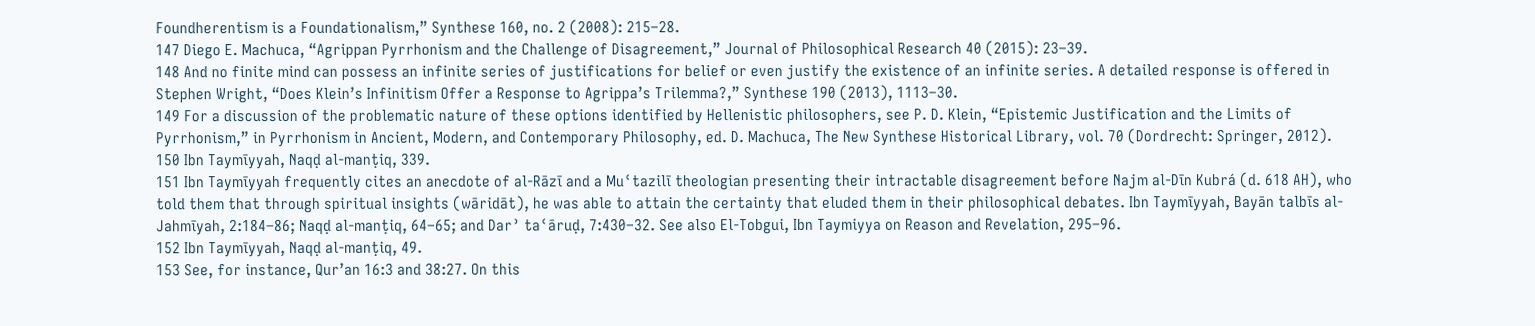Foundherentism is a Foundationalism,” Synthese 160, no. 2 (2008): 215–28.
147 Diego E. Machuca, “Agrippan Pyrrhonism and the Challenge of Disagreement,” Journal of Philosophical Research 40 (2015): 23–39.
148 And no finite mind can possess an infinite series of justifications for belief or even justify the existence of an infinite series. A detailed response is offered in Stephen Wright, “Does Klein’s Infinitism Offer a Response to Agrippa’s Trilemma?,” Synthese 190 (2013), 1113–30.
149 For a discussion of the problematic nature of these options identified by Hellenistic philosophers, see P. D. Klein, “Epistemic Justification and the Limits of Pyrrhonism,” in Pyrrhonism in Ancient, Modern, and Contemporary Philosophy, ed. D. Machuca, The New Synthese Historical Library, vol. 70 (Dordrecht: Springer, 2012).
150 Ibn Taymīyyah, Naqḍ al-manṭiq, 339.
151 Ibn Taymīyyah frequently cites an anecdote of al-Rāzī and a Muʿtazilī theologian presenting their intractable disagreement before Najm al-Dīn Kubrá (d. 618 AH), who told them that through spiritual insights (wāridāt), he was able to attain the certainty that eluded them in their philosophical debates. Ibn Taymīyyah, Bayān talbīs al-Jahmīyah, 2:184–86; Naqḍ al-manṭiq, 64–65; and Darʾ taʿāruḍ, 7:430–32. See also El-Tobgui, Ibn Taymiyya on Reason and Revelation, 295–96.
152 Ibn Taymīyyah, Naqḍ al-manṭiq, 49.
153 See, for instance, Qur’an 16:3 and 38:27. On this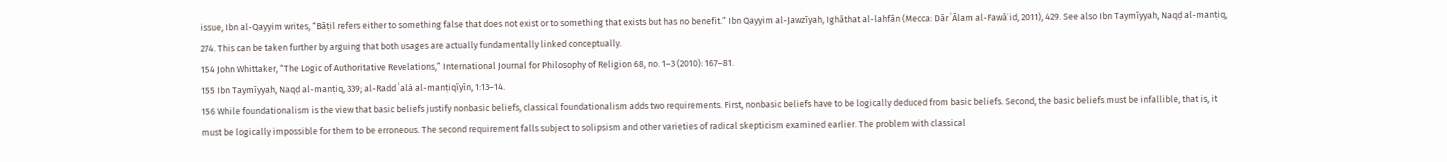issue, Ibn al-Qayyim writes, “Bāṭil refers either to something false that does not exist or to something that exists but has no benefit.” Ibn Qayyim al-Jawzīyah, Ighāthat al-lahfān (Mecca: Dār ʿĀlam al-Fawāʾid, 2011), 429. See also Ibn Taymīyyah, Naqḍ al-manṭiq, 274. This can be taken further by arguing that both usages are actually fundamentally linked conceptually.
154 John Whittaker, “The Logic of Authoritative Revelations,” International Journal for Philosophy of Religion 68, no. 1–3 (2010): 167–81.
155 Ibn Taymīyyah, Naqḍ al-manṭiq, 339; al-Radd ʿalá al-manṭiqīyīn, 1:13–14.
156 While foundationalism is the view that basic beliefs justify nonbasic beliefs, classical foundationalism adds two requirements. First, nonbasic beliefs have to be logically deduced from basic beliefs. Second, the basic beliefs must be infallible, that is, it must be logically impossible for them to be erroneous. The second requirement falls subject to solipsism and other varieties of radical skepticism examined earlier. The problem with classical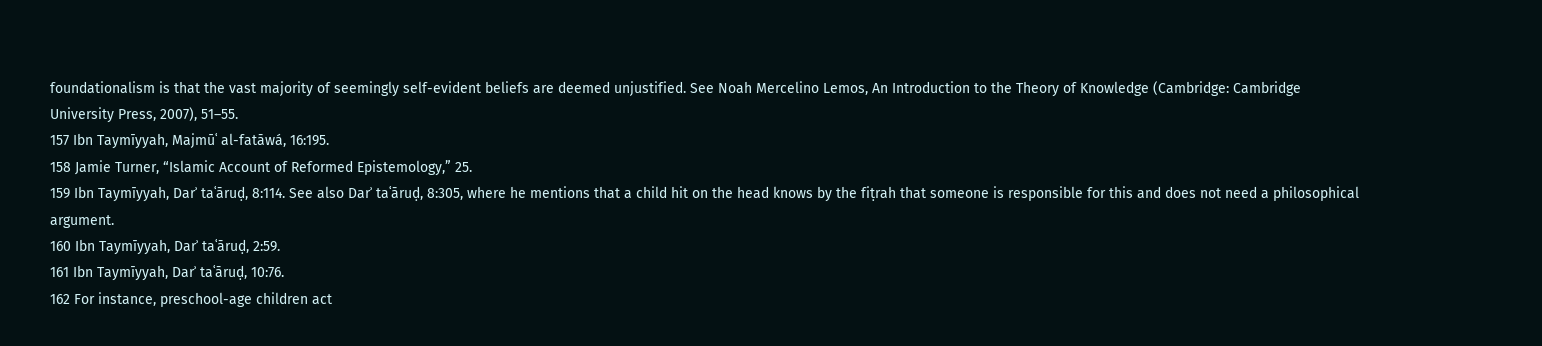foundationalism is that the vast majority of seemingly self-evident beliefs are deemed unjustified. See Noah Mercelino Lemos, An Introduction to the Theory of Knowledge (Cambridge: Cambridge University Press, 2007), 51–55.
157 Ibn Taymīyyah, Majmūʿ al-fatāwá, 16:195.
158 Jamie Turner, “Islamic Account of Reformed Epistemology,” 25.
159 Ibn Taymīyyah, Darʾ taʿāruḍ, 8:114. See also Darʾ taʿāruḍ, 8:305, where he mentions that a child hit on the head knows by the fiṭrah that someone is responsible for this and does not need a philosophical argument.
160 Ibn Taymīyyah, Darʾ taʿāruḍ, 2:59.
161 Ibn Taymīyyah, Darʾ taʿāruḍ, 10:76.
162 For instance, preschool-age children act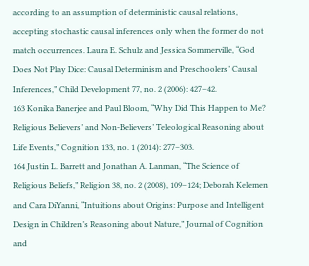according to an assumption of deterministic causal relations, accepting stochastic causal inferences only when the former do not match occurrences. Laura E. Schulz and Jessica Sommerville, “God Does Not Play Dice: Causal Determinism and Preschoolers’ Causal Inferences,” Child Development 77, no. 2 (2006): 427–42.
163 Konika Banerjee and Paul Bloom, “Why Did This Happen to Me? Religious Believers’ and Non-Believers’ Teleological Reasoning about Life Events,” Cognition 133, no. 1 (2014): 277–303.
164 Justin L. Barrett and Jonathan A. Lanman, “The Science of Religious Beliefs,” Religion 38, no. 2 (2008), 109–124; Deborah Kelemen and Cara DiYanni, “Intuitions about Origins: Purpose and Intelligent Design in Children’s Reasoning about Nature,” Journal of Cognition and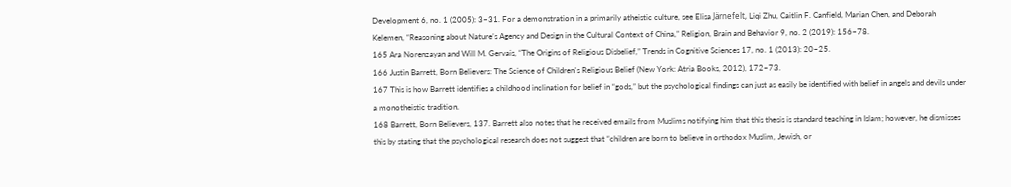Development 6, no. 1 (2005): 3–31. For a demonstration in a primarily atheistic culture, see Elisa Järnefelt, Liqi Zhu, Caitlin F. Canfield, Marian Chen, and Deborah Kelemen, “Reasoning about Nature’s Agency and Design in the Cultural Context of China,” Religion, Brain and Behavior 9, no. 2 (2019): 156–78.
165 Ara Norenzayan and Will M. Gervais, “The Origins of Religious Disbelief,” Trends in Cognitive Sciences 17, no. 1 (2013): 20–25.
166 Justin Barrett, Born Believers: The Science of Children's Religious Belief (New York: Atria Books, 2012), 172–73.
167 This is how Barrett identifies a childhood inclination for belief in “gods,” but the psychological findings can just as easily be identified with belief in angels and devils under a monotheistic tradition.
168 Barrett, Born Believers, 137. Barrett also notes that he received emails from Muslims notifying him that this thesis is standard teaching in Islam; however, he dismisses this by stating that the psychological research does not suggest that “children are born to believe in orthodox Muslim, Jewish, or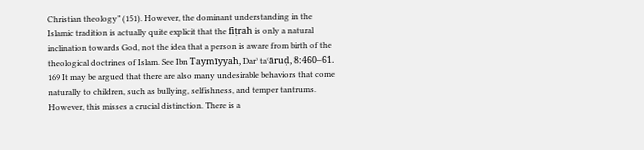Christian theology” (151). However, the dominant understanding in the Islamic tradition is actually quite explicit that the fiṭrah is only a natural inclination towards God, not the idea that a person is aware from birth of the theological doctrines of Islam. See Ibn Taymīyyah, Darʾ taʿāruḍ, 8:460–61.
169 It may be argued that there are also many undesirable behaviors that come naturally to children, such as bullying, selfishness, and temper tantrums. However, this misses a crucial distinction. There is a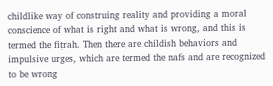childlike way of construing reality and providing a moral conscience of what is right and what is wrong, and this is termed the fiṭrah. Then there are childish behaviors and impulsive urges, which are termed the nafs and are recognized to be wrong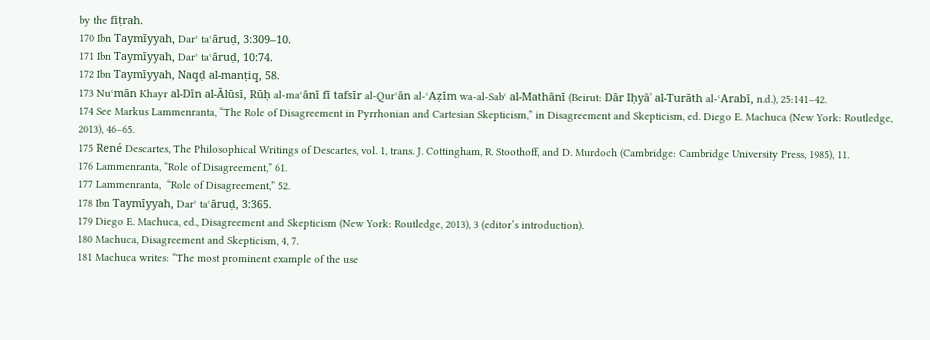by the fiṭrah.
170 Ibn Taymīyyah, Darʾ taʿāruḍ, 3:309–10.
171 Ibn Taymīyyah, Darʾ taʿāruḍ, 10:74.
172 Ibn Taymīyyah, Naqḍ al-manṭiq, 58.
173 Nuʿmān Khayr al-Dīn al-Ālūsī, Rūḥ al-maʿānī fī tafsīr al-Qurʾān al-ʿAẓīm wa-al-Sabʿ al-Mathānī (Beirut: Dār Iḥyāʾ al-Turāth al-ʿArabī, n.d.), 25:141–42.
174 See Markus Lammenranta, “The Role of Disagreement in Pyrrhonian and Cartesian Skepticism,” in Disagreement and Skepticism, ed. Diego E. Machuca (New York: Routledge, 2013), 46–65.
175 René Descartes, The Philosophical Writings of Descartes, vol. 1, trans. J. Cottingham, R. Stoothoff, and D. Murdoch (Cambridge: Cambridge University Press, 1985), 11.
176 Lammenranta, “Role of Disagreement,” 61.
177 Lammenranta,  “Role of Disagreement,” 52.
178 Ibn Taymīyyah, Darʾ taʿāruḍ, 3:365.
179 Diego E. Machuca, ed., Disagreement and Skepticism (New York: Routledge, 2013), 3 (editor’s introduction).
180 Machuca, Disagreement and Skepticism, 4, 7.
181 Machuca writes: “The most prominent example of the use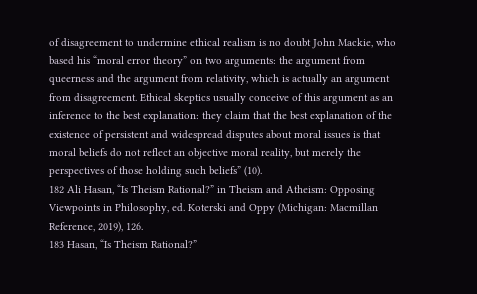of disagreement to undermine ethical realism is no doubt John Mackie, who based his “moral error theory” on two arguments: the argument from queerness and the argument from relativity, which is actually an argument from disagreement. Ethical skeptics usually conceive of this argument as an inference to the best explanation: they claim that the best explanation of the existence of persistent and widespread disputes about moral issues is that moral beliefs do not reflect an objective moral reality, but merely the perspectives of those holding such beliefs” (10).
182 Ali Hasan, “Is Theism Rational?” in Theism and Atheism: Opposing Viewpoints in Philosophy, ed. Koterski and Oppy (Michigan: Macmillan Reference, 2019), 126.
183 Hasan, “Is Theism Rational?”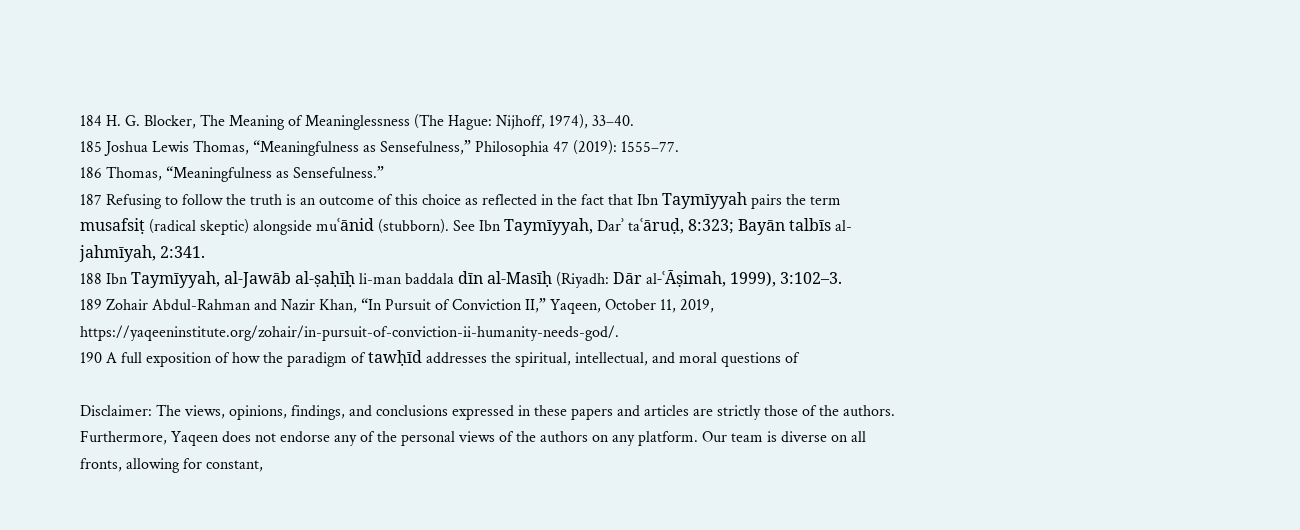184 H. G. Blocker, The Meaning of Meaninglessness (The Hague: Nijhoff, 1974), 33–40.
185 Joshua Lewis Thomas, “Meaningfulness as Sensefulness,” Philosophia 47 (2019): 1555–77.
186 Thomas, “Meaningfulness as Sensefulness.”
187 Refusing to follow the truth is an outcome of this choice as reflected in the fact that Ibn Taymīyyah pairs the term musafsiṭ (radical skeptic) alongside muʿānid (stubborn). See Ibn Taymīyyah, Darʾ taʿāruḍ, 8:323; Bayān talbīs al-jahmīyah, 2:341.
188 Ibn Taymīyyah, al-Jawāb al-ṣaḥīḥ li-man baddala dīn al-Masīḥ (Riyadh: Dār al-ʿĀṣimah, 1999), 3:102–3.
189 Zohair Abdul-Rahman and Nazir Khan, “In Pursuit of Conviction II,” Yaqeen, October 11, 2019, https://yaqeeninstitute.org/zohair/in-pursuit-of-conviction-ii-humanity-needs-god/.
190 A full exposition of how the paradigm of tawḥīd addresses the spiritual, intellectual, and moral questions of

Disclaimer: The views, opinions, findings, and conclusions expressed in these papers and articles are strictly those of the authors. Furthermore, Yaqeen does not endorse any of the personal views of the authors on any platform. Our team is diverse on all fronts, allowing for constant,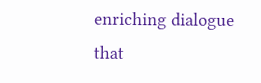enriching dialogue that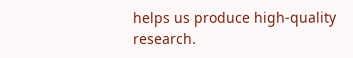helps us produce high-quality research.